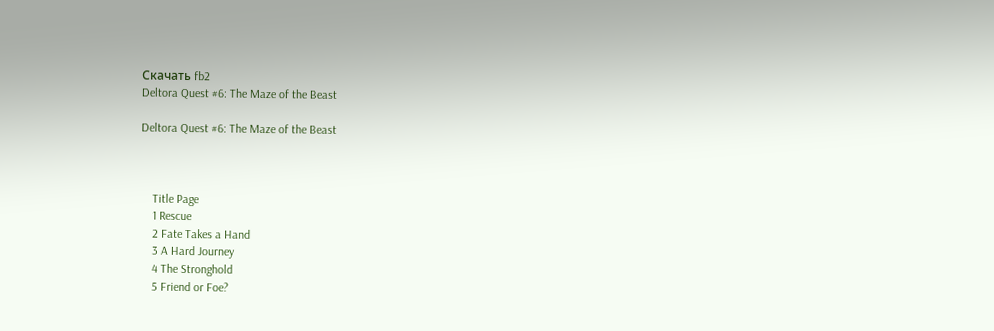Скачать fb2
Deltora Quest #6: The Maze of the Beast

Deltora Quest #6: The Maze of the Beast



    Title Page
    1 Rescue
    2 Fate Takes a Hand
    3 A Hard Journey
    4 The Stronghold
    5 Friend or Foe?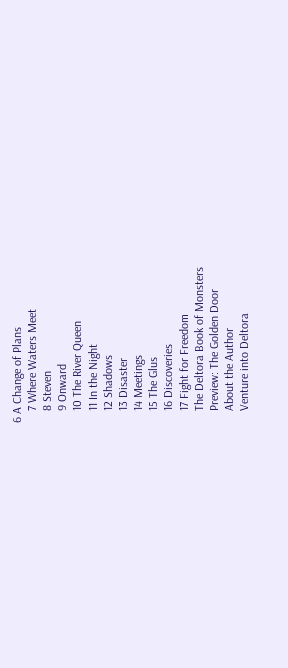6 A Change of Plans
    7 Where Waters Meet
    8 Steven
    9 Onward
    10 The River Queen
    11 In the Night
    12 Shadows
    13 Disaster
    14 Meetings
    15 The Glus
    16 Discoveries
    17 Fight for Freedom
    The Deltora Book of Monsters
    Preview: The Golden Door
    About the Author
    Venture into Deltora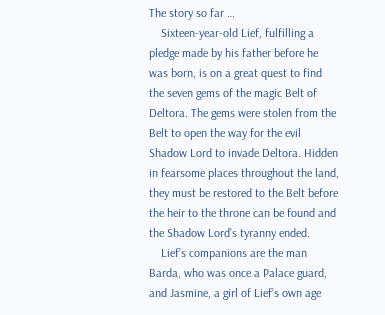The story so far …
    Sixteen-year-old Lief, fulfilling a pledge made by his father before he was born, is on a great quest to find the seven gems of the magic Belt of Deltora. The gems were stolen from the Belt to open the way for the evil Shadow Lord to invade Deltora. Hidden in fearsome places throughout the land, they must be restored to the Belt before the heir to the throne can be found and the Shadow Lord’s tyranny ended.
    Lief’s companions are the man Barda, who was once a Palace guard, and Jasmine, a girl of Lief’s own age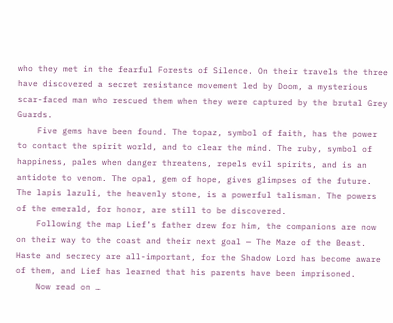who they met in the fearful Forests of Silence. On their travels the three have discovered a secret resistance movement led by Doom, a mysterious scar-faced man who rescued them when they were captured by the brutal Grey Guards.
    Five gems have been found. The topaz, symbol of faith, has the power to contact the spirit world, and to clear the mind. The ruby, symbol of happiness, pales when danger threatens, repels evil spirits, and is an antidote to venom. The opal, gem of hope, gives glimpses of the future. The lapis lazuli, the heavenly stone, is a powerful talisman. The powers of the emerald, for honor, are still to be discovered.
    Following the map Lief’s father drew for him, the companions are now on their way to the coast and their next goal — The Maze of the Beast. Haste and secrecy are all-important, for the Shadow Lord has become aware of them, and Lief has learned that his parents have been imprisoned.
    Now read on …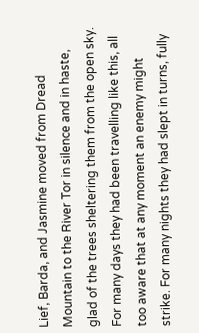Lief, Barda, and Jasmine moved from Dread Mountain to the River Tor in silence and in haste, glad of the trees sheltering them from the open sky. For many days they had been travelling like this, all too aware that at any moment an enemy might strike. For many nights they had slept in turns, fully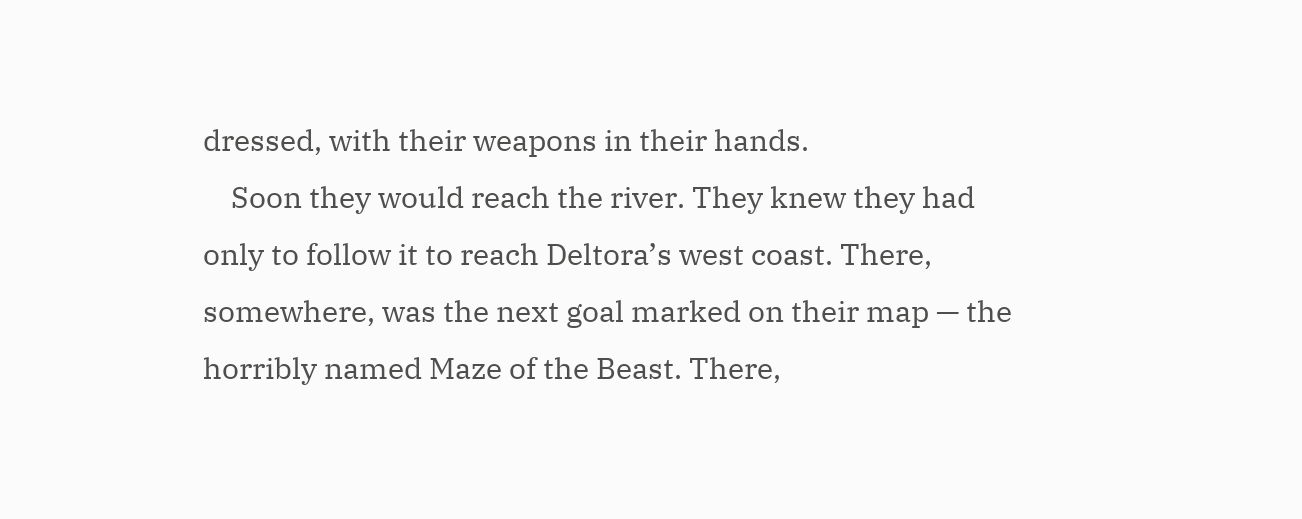dressed, with their weapons in their hands.
    Soon they would reach the river. They knew they had only to follow it to reach Deltora’s west coast. There, somewhere, was the next goal marked on their map — the horribly named Maze of the Beast. There,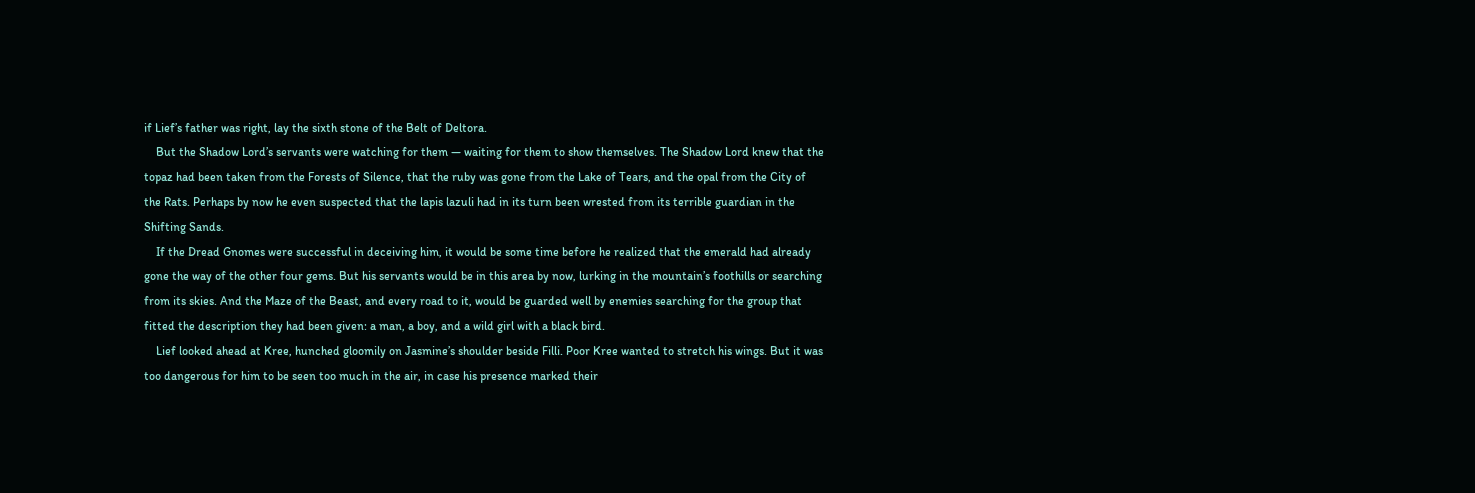if Lief’s father was right, lay the sixth stone of the Belt of Deltora.
    But the Shadow Lord’s servants were watching for them — waiting for them to show themselves. The Shadow Lord knew that the topaz had been taken from the Forests of Silence, that the ruby was gone from the Lake of Tears, and the opal from the City of the Rats. Perhaps by now he even suspected that the lapis lazuli had in its turn been wrested from its terrible guardian in the Shifting Sands.
    If the Dread Gnomes were successful in deceiving him, it would be some time before he realized that the emerald had already gone the way of the other four gems. But his servants would be in this area by now, lurking in the mountain’s foothills or searching from its skies. And the Maze of the Beast, and every road to it, would be guarded well by enemies searching for the group that fitted the description they had been given: a man, a boy, and a wild girl with a black bird.
    Lief looked ahead at Kree, hunched gloomily on Jasmine’s shoulder beside Filli. Poor Kree wanted to stretch his wings. But it was too dangerous for him to be seen too much in the air, in case his presence marked their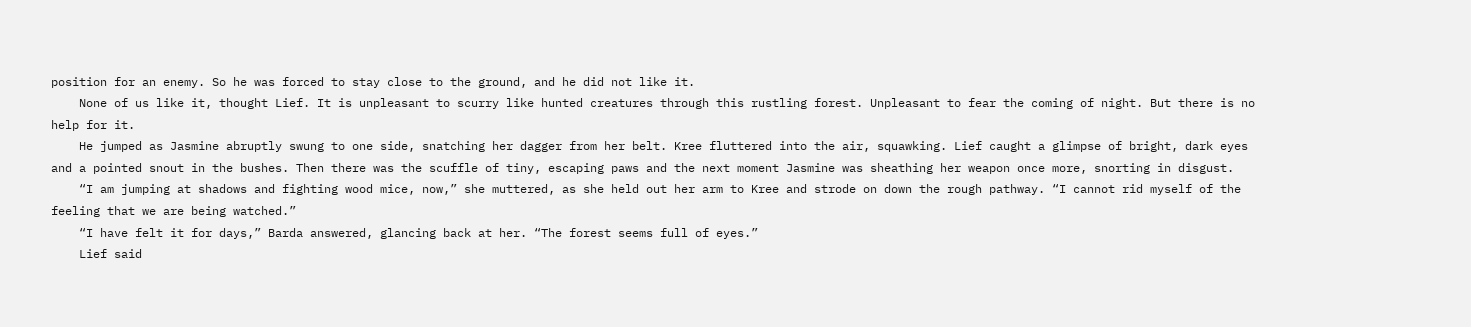position for an enemy. So he was forced to stay close to the ground, and he did not like it.
    None of us like it, thought Lief. It is unpleasant to scurry like hunted creatures through this rustling forest. Unpleasant to fear the coming of night. But there is no help for it.
    He jumped as Jasmine abruptly swung to one side, snatching her dagger from her belt. Kree fluttered into the air, squawking. Lief caught a glimpse of bright, dark eyes and a pointed snout in the bushes. Then there was the scuffle of tiny, escaping paws and the next moment Jasmine was sheathing her weapon once more, snorting in disgust.
    “I am jumping at shadows and fighting wood mice, now,” she muttered, as she held out her arm to Kree and strode on down the rough pathway. “I cannot rid myself of the feeling that we are being watched.”
    “I have felt it for days,” Barda answered, glancing back at her. “The forest seems full of eyes.”
    Lief said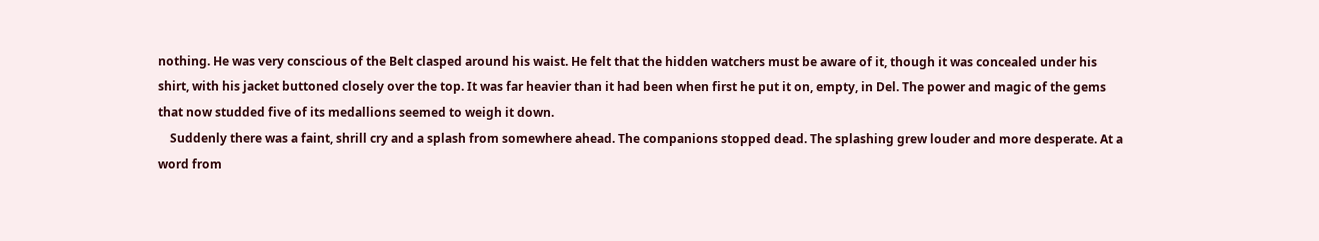nothing. He was very conscious of the Belt clasped around his waist. He felt that the hidden watchers must be aware of it, though it was concealed under his shirt, with his jacket buttoned closely over the top. It was far heavier than it had been when first he put it on, empty, in Del. The power and magic of the gems that now studded five of its medallions seemed to weigh it down.
    Suddenly there was a faint, shrill cry and a splash from somewhere ahead. The companions stopped dead. The splashing grew louder and more desperate. At a word from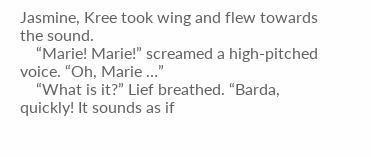Jasmine, Kree took wing and flew towards the sound.
    “Marie! Marie!” screamed a high-pitched voice. “Oh, Marie …”
    “What is it?” Lief breathed. “Barda, quickly! It sounds as if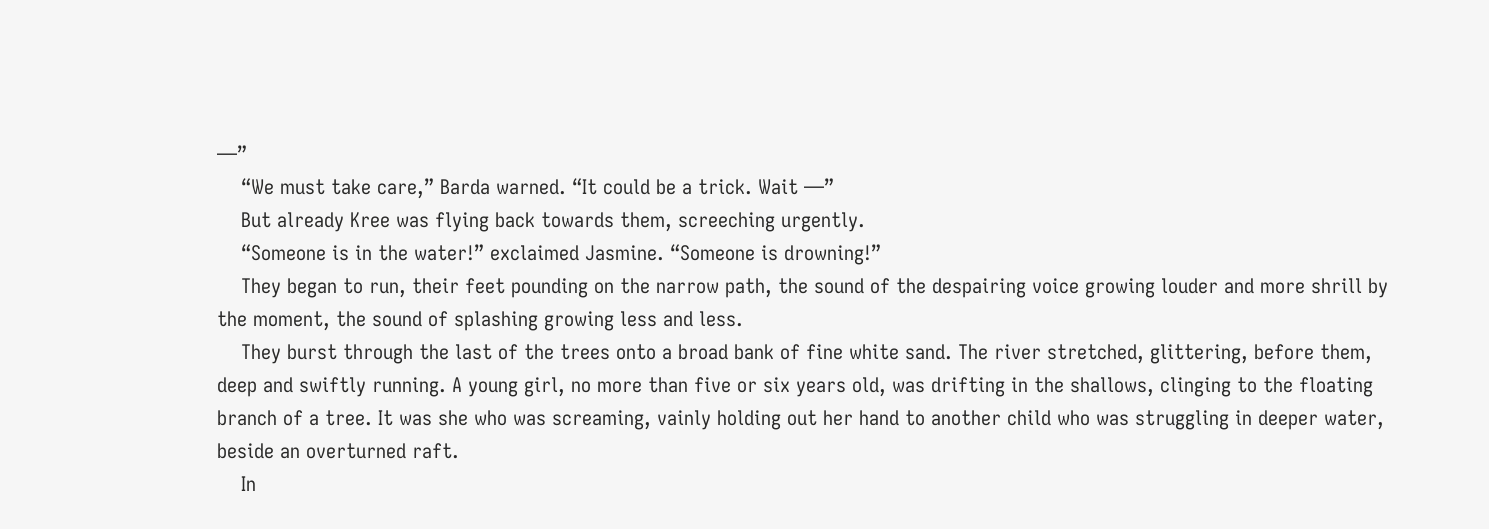—”
    “We must take care,” Barda warned. “It could be a trick. Wait —”
    But already Kree was flying back towards them, screeching urgently.
    “Someone is in the water!” exclaimed Jasmine. “Someone is drowning!”
    They began to run, their feet pounding on the narrow path, the sound of the despairing voice growing louder and more shrill by the moment, the sound of splashing growing less and less.
    They burst through the last of the trees onto a broad bank of fine white sand. The river stretched, glittering, before them, deep and swiftly running. A young girl, no more than five or six years old, was drifting in the shallows, clinging to the floating branch of a tree. It was she who was screaming, vainly holding out her hand to another child who was struggling in deeper water, beside an overturned raft.
    In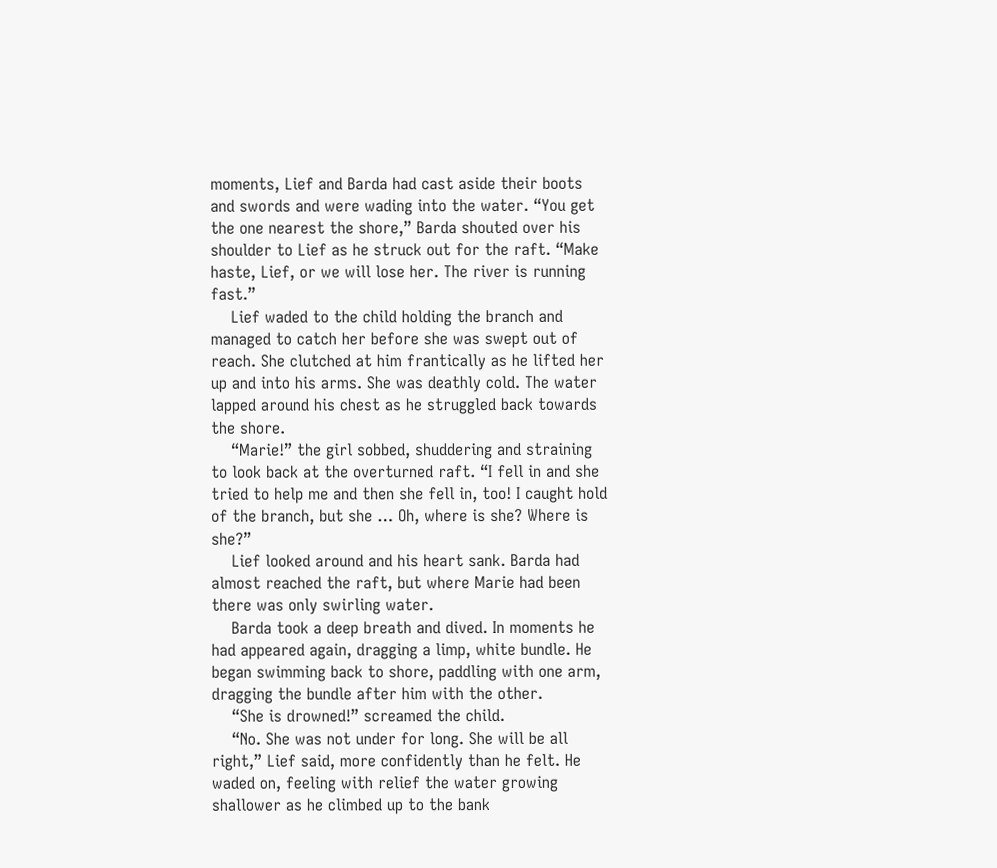moments, Lief and Barda had cast aside their boots and swords and were wading into the water. “You get the one nearest the shore,” Barda shouted over his shoulder to Lief as he struck out for the raft. “Make haste, Lief, or we will lose her. The river is running fast.”
    Lief waded to the child holding the branch and managed to catch her before she was swept out of reach. She clutched at him frantically as he lifted her up and into his arms. She was deathly cold. The water lapped around his chest as he struggled back towards the shore.
    “Marie!” the girl sobbed, shuddering and straining to look back at the overturned raft. “I fell in and she tried to help me and then she fell in, too! I caught hold of the branch, but she … Oh, where is she? Where is she?”
    Lief looked around and his heart sank. Barda had almost reached the raft, but where Marie had been there was only swirling water.
    Barda took a deep breath and dived. In moments he had appeared again, dragging a limp, white bundle. He began swimming back to shore, paddling with one arm, dragging the bundle after him with the other.
    “She is drowned!” screamed the child.
    “No. She was not under for long. She will be all right,” Lief said, more confidently than he felt. He waded on, feeling with relief the water growing shallower as he climbed up to the bank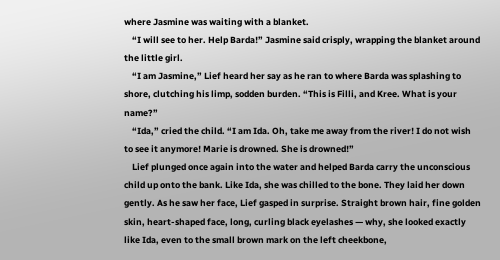where Jasmine was waiting with a blanket.
    “I will see to her. Help Barda!” Jasmine said crisply, wrapping the blanket around the little girl.
    “I am Jasmine,” Lief heard her say as he ran to where Barda was splashing to shore, clutching his limp, sodden burden. “This is Filli, and Kree. What is your name?”
    “Ida,” cried the child. “I am Ida. Oh, take me away from the river! I do not wish to see it anymore! Marie is drowned. She is drowned!”
    Lief plunged once again into the water and helped Barda carry the unconscious child up onto the bank. Like Ida, she was chilled to the bone. They laid her down gently. As he saw her face, Lief gasped in surprise. Straight brown hair, fine golden skin, heart-shaped face, long, curling black eyelashes — why, she looked exactly like Ida, even to the small brown mark on the left cheekbone,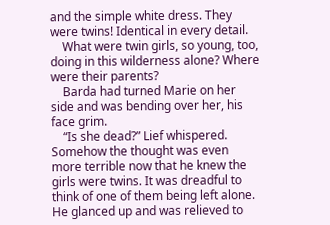and the simple white dress. They were twins! Identical in every detail.
    What were twin girls, so young, too, doing in this wilderness alone? Where were their parents?
    Barda had turned Marie on her side and was bending over her, his face grim.
    “Is she dead?” Lief whispered. Somehow the thought was even more terrible now that he knew the girls were twins. It was dreadful to think of one of them being left alone. He glanced up and was relieved to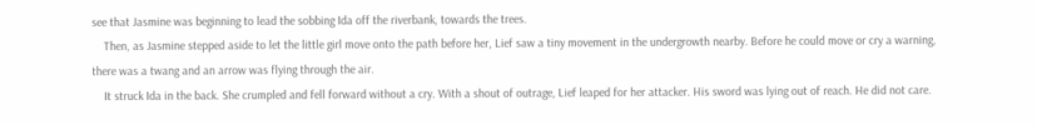see that Jasmine was beginning to lead the sobbing Ida off the riverbank, towards the trees.
    Then, as Jasmine stepped aside to let the little girl move onto the path before her, Lief saw a tiny movement in the undergrowth nearby. Before he could move or cry a warning, there was a twang and an arrow was flying through the air.
    It struck Ida in the back. She crumpled and fell forward without a cry. With a shout of outrage, Lief leaped for her attacker. His sword was lying out of reach. He did not care.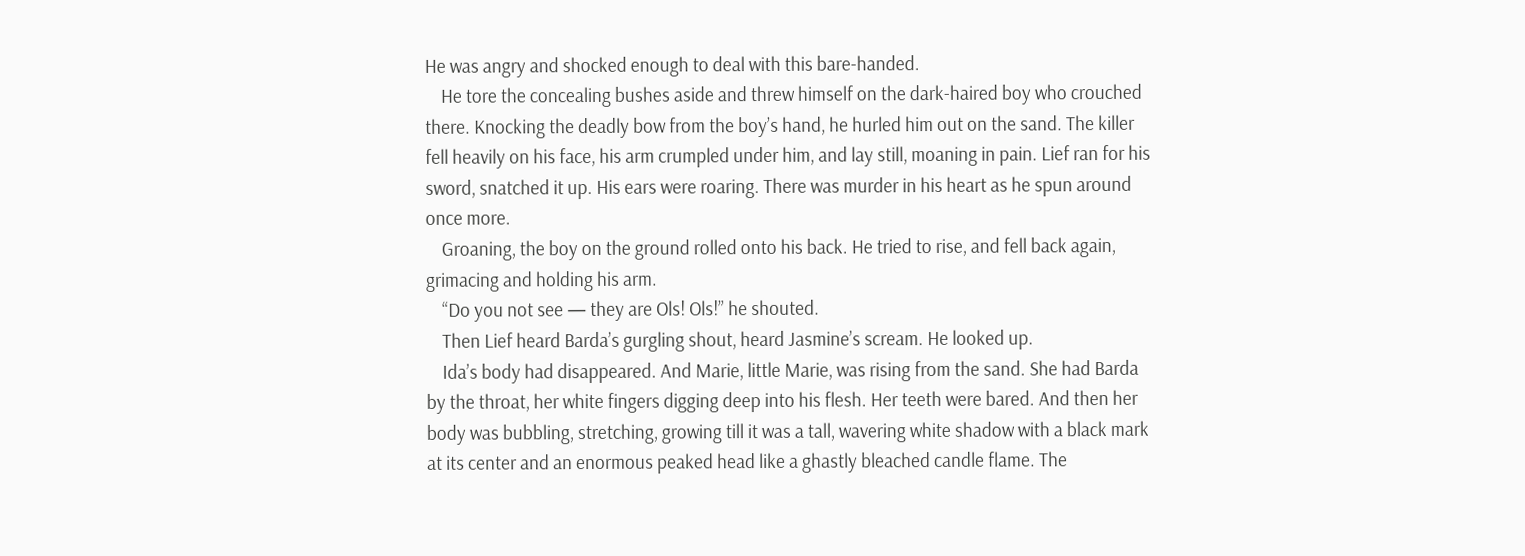He was angry and shocked enough to deal with this bare-handed.
    He tore the concealing bushes aside and threw himself on the dark-haired boy who crouched there. Knocking the deadly bow from the boy’s hand, he hurled him out on the sand. The killer fell heavily on his face, his arm crumpled under him, and lay still, moaning in pain. Lief ran for his sword, snatched it up. His ears were roaring. There was murder in his heart as he spun around once more.
    Groaning, the boy on the ground rolled onto his back. He tried to rise, and fell back again, grimacing and holding his arm.
    “Do you not see — they are Ols! Ols!” he shouted.
    Then Lief heard Barda’s gurgling shout, heard Jasmine’s scream. He looked up.
    Ida’s body had disappeared. And Marie, little Marie, was rising from the sand. She had Barda by the throat, her white fingers digging deep into his flesh. Her teeth were bared. And then her body was bubbling, stretching, growing till it was a tall, wavering white shadow with a black mark at its center and an enormous peaked head like a ghastly bleached candle flame. The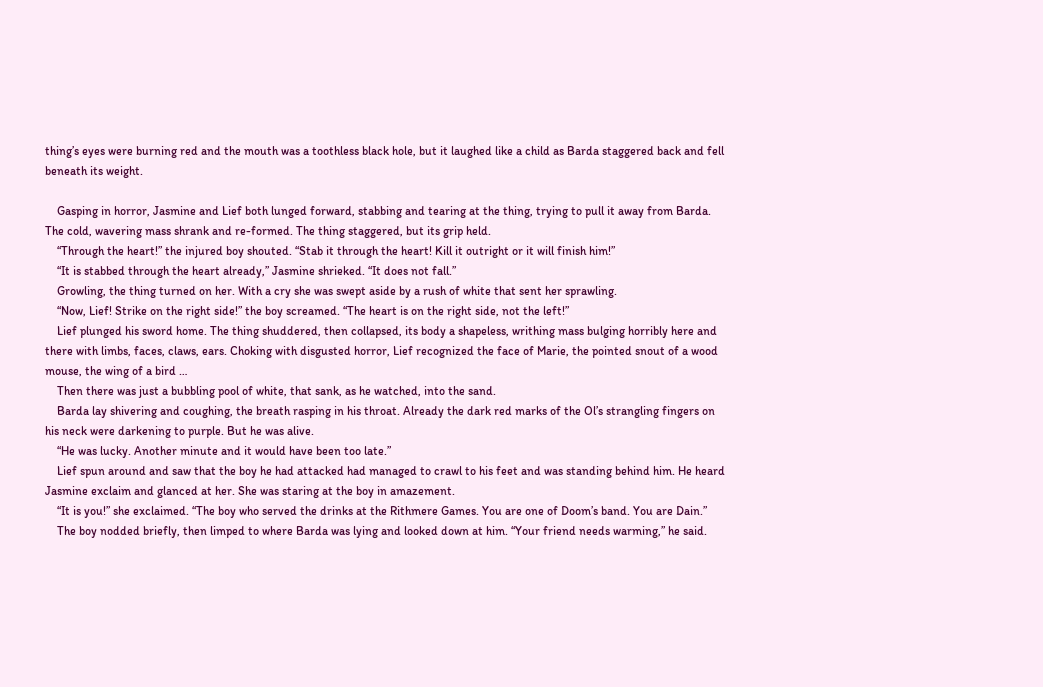thing’s eyes were burning red and the mouth was a toothless black hole, but it laughed like a child as Barda staggered back and fell beneath its weight.

    Gasping in horror, Jasmine and Lief both lunged forward, stabbing and tearing at the thing, trying to pull it away from Barda. The cold, wavering mass shrank and re-formed. The thing staggered, but its grip held.
    “Through the heart!” the injured boy shouted. “Stab it through the heart! Kill it outright or it will finish him!”
    “It is stabbed through the heart already,” Jasmine shrieked. “It does not fall.”
    Growling, the thing turned on her. With a cry she was swept aside by a rush of white that sent her sprawling.
    “Now, Lief! Strike on the right side!” the boy screamed. “The heart is on the right side, not the left!”
    Lief plunged his sword home. The thing shuddered, then collapsed, its body a shapeless, writhing mass bulging horribly here and there with limbs, faces, claws, ears. Choking with disgusted horror, Lief recognized the face of Marie, the pointed snout of a wood mouse, the wing of a bird …
    Then there was just a bubbling pool of white, that sank, as he watched, into the sand.
    Barda lay shivering and coughing, the breath rasping in his throat. Already the dark red marks of the Ol’s strangling fingers on his neck were darkening to purple. But he was alive.
    “He was lucky. Another minute and it would have been too late.”
    Lief spun around and saw that the boy he had attacked had managed to crawl to his feet and was standing behind him. He heard Jasmine exclaim and glanced at her. She was staring at the boy in amazement.
    “It is you!” she exclaimed. “The boy who served the drinks at the Rithmere Games. You are one of Doom’s band. You are Dain.”
    The boy nodded briefly, then limped to where Barda was lying and looked down at him. “Your friend needs warming,” he said.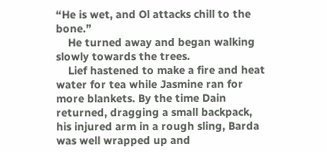“He is wet, and Ol attacks chill to the bone.”
    He turned away and began walking slowly towards the trees.
    Lief hastened to make a fire and heat water for tea while Jasmine ran for more blankets. By the time Dain returned, dragging a small backpack, his injured arm in a rough sling, Barda was well wrapped up and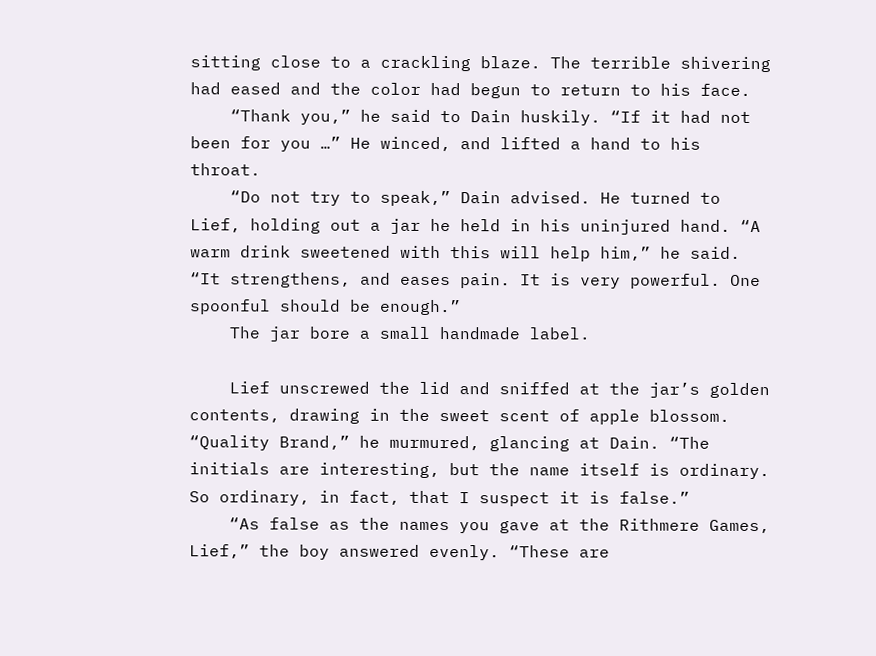sitting close to a crackling blaze. The terrible shivering had eased and the color had begun to return to his face.
    “Thank you,” he said to Dain huskily. “If it had not been for you …” He winced, and lifted a hand to his throat.
    “Do not try to speak,” Dain advised. He turned to Lief, holding out a jar he held in his uninjured hand. “A warm drink sweetened with this will help him,” he said. “It strengthens, and eases pain. It is very powerful. One spoonful should be enough.”
    The jar bore a small handmade label.

    Lief unscrewed the lid and sniffed at the jar’s golden contents, drawing in the sweet scent of apple blossom. “Quality Brand,” he murmured, glancing at Dain. “The initials are interesting, but the name itself is ordinary. So ordinary, in fact, that I suspect it is false.”
    “As false as the names you gave at the Rithmere Games, Lief,” the boy answered evenly. “These are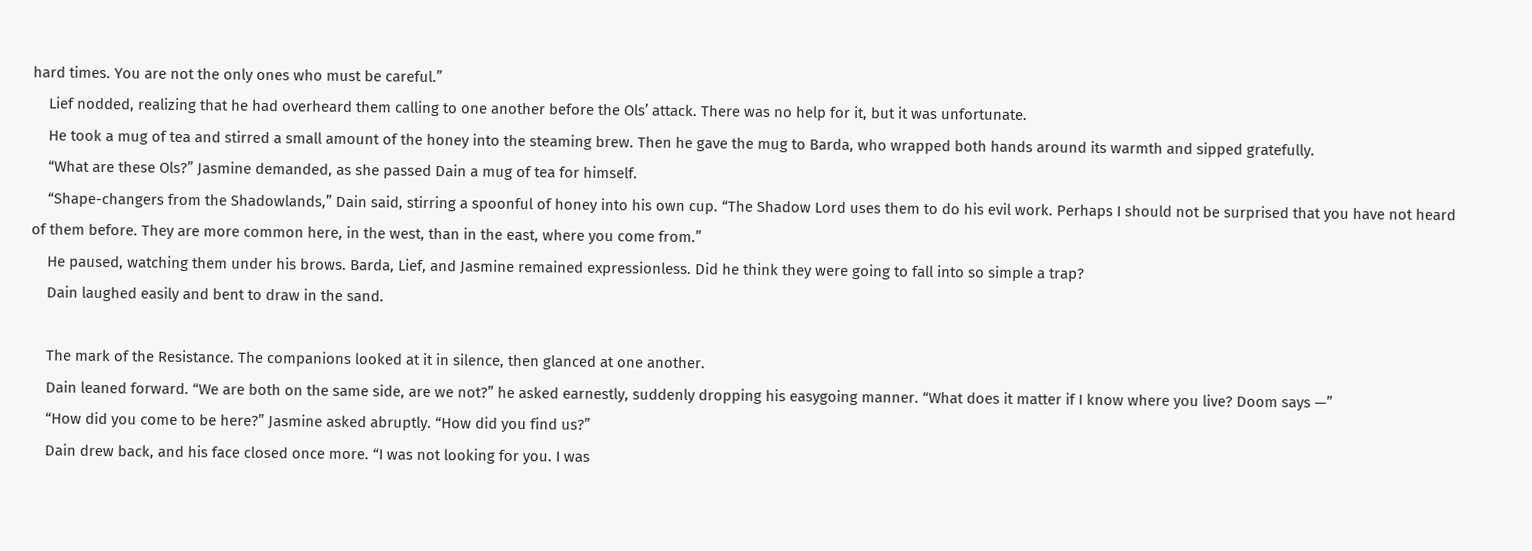hard times. You are not the only ones who must be careful.”
    Lief nodded, realizing that he had overheard them calling to one another before the Ols’ attack. There was no help for it, but it was unfortunate.
    He took a mug of tea and stirred a small amount of the honey into the steaming brew. Then he gave the mug to Barda, who wrapped both hands around its warmth and sipped gratefully.
    “What are these Ols?” Jasmine demanded, as she passed Dain a mug of tea for himself.
    “Shape-changers from the Shadowlands,” Dain said, stirring a spoonful of honey into his own cup. “The Shadow Lord uses them to do his evil work. Perhaps I should not be surprised that you have not heard of them before. They are more common here, in the west, than in the east, where you come from.”
    He paused, watching them under his brows. Barda, Lief, and Jasmine remained expressionless. Did he think they were going to fall into so simple a trap?
    Dain laughed easily and bent to draw in the sand.

    The mark of the Resistance. The companions looked at it in silence, then glanced at one another.
    Dain leaned forward. “We are both on the same side, are we not?” he asked earnestly, suddenly dropping his easygoing manner. “What does it matter if I know where you live? Doom says —”
    “How did you come to be here?” Jasmine asked abruptly. “How did you find us?”
    Dain drew back, and his face closed once more. “I was not looking for you. I was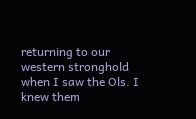returning to our western stronghold when I saw the Ols. I knew them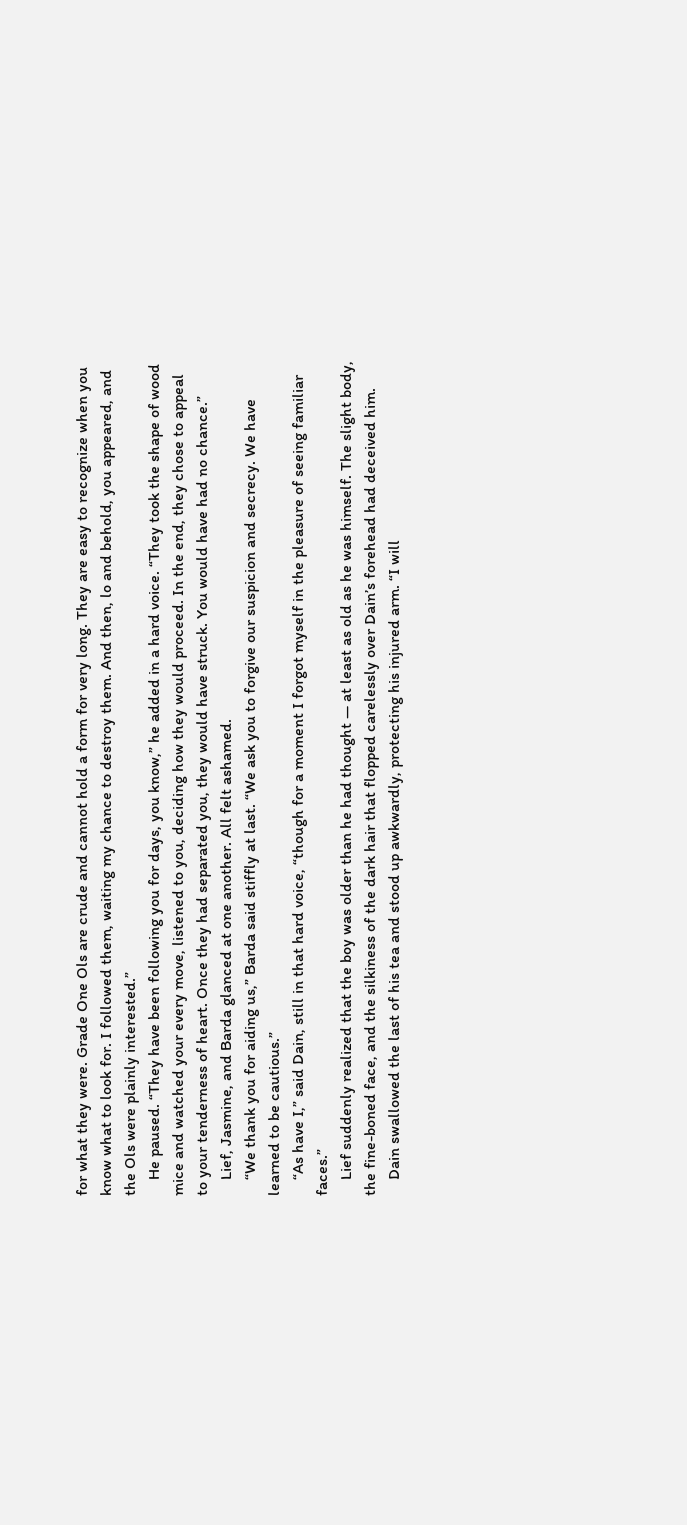for what they were. Grade One Ols are crude and cannot hold a form for very long. They are easy to recognize when you know what to look for. I followed them, waiting my chance to destroy them. And then, lo and behold, you appeared, and the Ols were plainly interested.”
    He paused. “They have been following you for days, you know,” he added in a hard voice. “They took the shape of wood mice and watched your every move, listened to you, deciding how they would proceed. In the end, they chose to appeal to your tenderness of heart. Once they had separated you, they would have struck. You would have had no chance.”
    Lief, Jasmine, and Barda glanced at one another. All felt ashamed.
    “We thank you for aiding us,” Barda said stiffly at last. “We ask you to forgive our suspicion and secrecy. We have learned to be cautious.”
    “As have I,” said Dain, still in that hard voice, “though for a moment I forgot myself in the pleasure of seeing familiar faces.”
    Lief suddenly realized that the boy was older than he had thought — at least as old as he was himself. The slight body, the fine-boned face, and the silkiness of the dark hair that flopped carelessly over Dain’s forehead had deceived him.
    Dain swallowed the last of his tea and stood up awkwardly, protecting his injured arm. “I will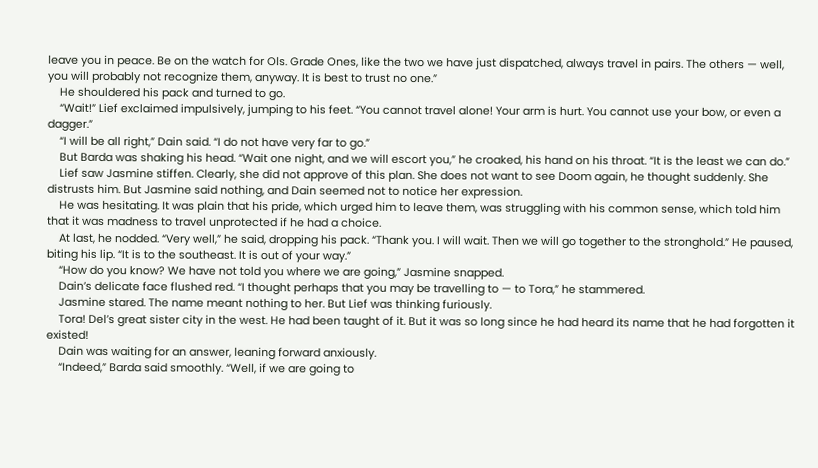leave you in peace. Be on the watch for Ols. Grade Ones, like the two we have just dispatched, always travel in pairs. The others — well, you will probably not recognize them, anyway. It is best to trust no one.”
    He shouldered his pack and turned to go.
    “Wait!” Lief exclaimed impulsively, jumping to his feet. “You cannot travel alone! Your arm is hurt. You cannot use your bow, or even a dagger.”
    “I will be all right,” Dain said. “I do not have very far to go.”
    But Barda was shaking his head. “Wait one night, and we will escort you,” he croaked, his hand on his throat. “It is the least we can do.”
    Lief saw Jasmine stiffen. Clearly, she did not approve of this plan. She does not want to see Doom again, he thought suddenly. She distrusts him. But Jasmine said nothing, and Dain seemed not to notice her expression.
    He was hesitating. It was plain that his pride, which urged him to leave them, was struggling with his common sense, which told him that it was madness to travel unprotected if he had a choice.
    At last, he nodded. “Very well,” he said, dropping his pack. “Thank you. I will wait. Then we will go together to the stronghold.” He paused, biting his lip. “It is to the southeast. It is out of your way.”
    “How do you know? We have not told you where we are going,” Jasmine snapped.
    Dain’s delicate face flushed red. “I thought perhaps that you may be travelling to — to Tora,” he stammered.
    Jasmine stared. The name meant nothing to her. But Lief was thinking furiously.
    Tora! Del’s great sister city in the west. He had been taught of it. But it was so long since he had heard its name that he had forgotten it existed!
    Dain was waiting for an answer, leaning forward anxiously.
    “Indeed,” Barda said smoothly. “Well, if we are going to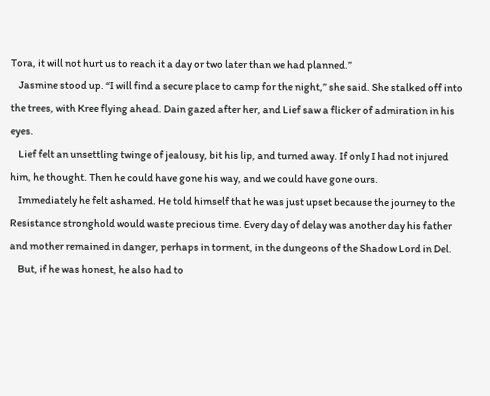Tora, it will not hurt us to reach it a day or two later than we had planned.”
    Jasmine stood up. “I will find a secure place to camp for the night,” she said. She stalked off into the trees, with Kree flying ahead. Dain gazed after her, and Lief saw a flicker of admiration in his eyes.
    Lief felt an unsettling twinge of jealousy, bit his lip, and turned away. If only I had not injured him, he thought. Then he could have gone his way, and we could have gone ours.
    Immediately he felt ashamed. He told himself that he was just upset because the journey to the Resistance stronghold would waste precious time. Every day of delay was another day his father and mother remained in danger, perhaps in torment, in the dungeons of the Shadow Lord in Del.
    But, if he was honest, he also had to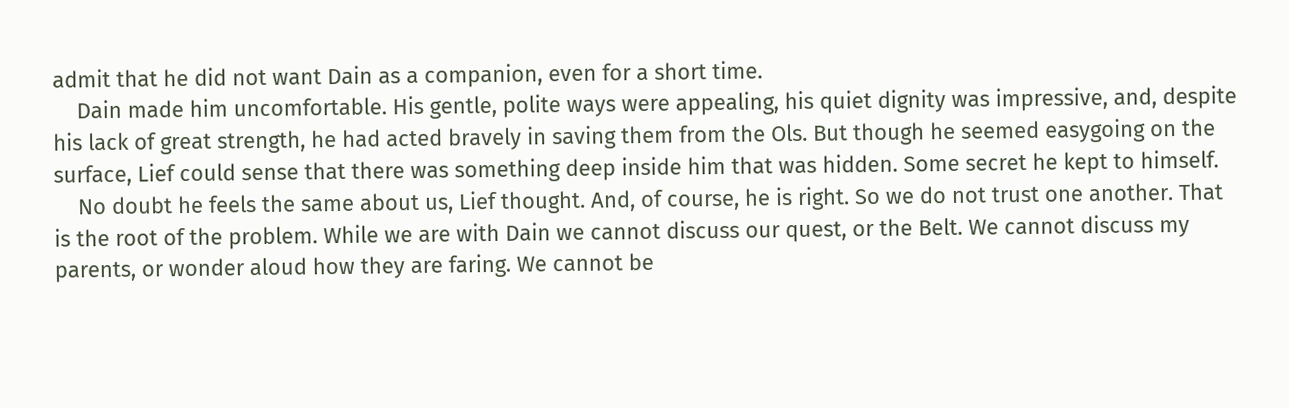admit that he did not want Dain as a companion, even for a short time.
    Dain made him uncomfortable. His gentle, polite ways were appealing, his quiet dignity was impressive, and, despite his lack of great strength, he had acted bravely in saving them from the Ols. But though he seemed easygoing on the surface, Lief could sense that there was something deep inside him that was hidden. Some secret he kept to himself.
    No doubt he feels the same about us, Lief thought. And, of course, he is right. So we do not trust one another. That is the root of the problem. While we are with Dain we cannot discuss our quest, or the Belt. We cannot discuss my parents, or wonder aloud how they are faring. We cannot be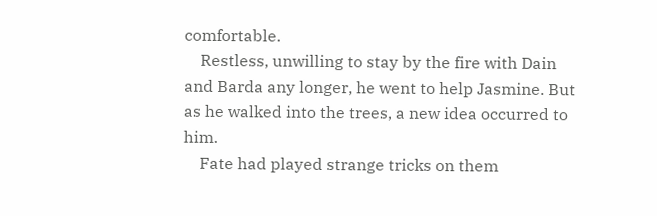comfortable.
    Restless, unwilling to stay by the fire with Dain and Barda any longer, he went to help Jasmine. But as he walked into the trees, a new idea occurred to him.
    Fate had played strange tricks on them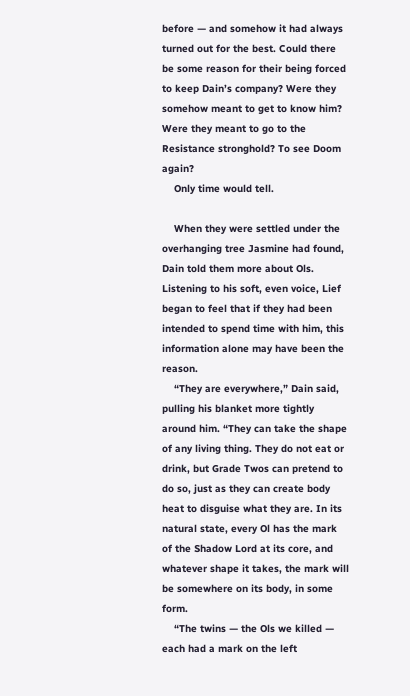before — and somehow it had always turned out for the best. Could there be some reason for their being forced to keep Dain’s company? Were they somehow meant to get to know him? Were they meant to go to the Resistance stronghold? To see Doom again?
    Only time would tell.

    When they were settled under the overhanging tree Jasmine had found, Dain told them more about Ols. Listening to his soft, even voice, Lief began to feel that if they had been intended to spend time with him, this information alone may have been the reason.
    “They are everywhere,” Dain said, pulling his blanket more tightly around him. “They can take the shape of any living thing. They do not eat or drink, but Grade Twos can pretend to do so, just as they can create body heat to disguise what they are. In its natural state, every Ol has the mark of the Shadow Lord at its core, and whatever shape it takes, the mark will be somewhere on its body, in some form.
    “The twins — the Ols we killed — each had a mark on the left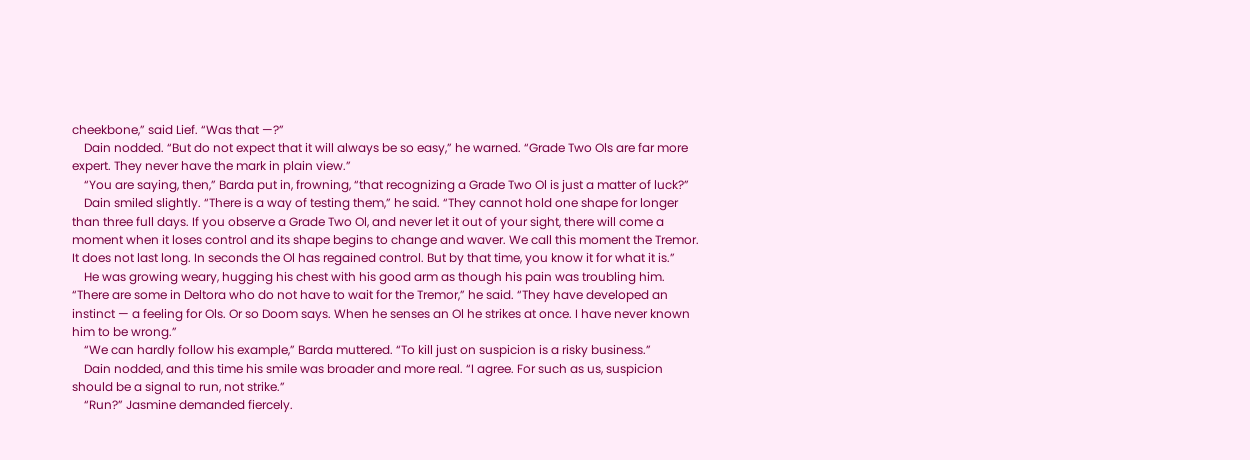cheekbone,” said Lief. “Was that —?”
    Dain nodded. “But do not expect that it will always be so easy,” he warned. “Grade Two Ols are far more expert. They never have the mark in plain view.”
    “You are saying, then,” Barda put in, frowning, “that recognizing a Grade Two Ol is just a matter of luck?”
    Dain smiled slightly. “There is a way of testing them,” he said. “They cannot hold one shape for longer than three full days. If you observe a Grade Two Ol, and never let it out of your sight, there will come a moment when it loses control and its shape begins to change and waver. We call this moment the Tremor. It does not last long. In seconds the Ol has regained control. But by that time, you know it for what it is.”
    He was growing weary, hugging his chest with his good arm as though his pain was troubling him. “There are some in Deltora who do not have to wait for the Tremor,” he said. “They have developed an instinct — a feeling for Ols. Or so Doom says. When he senses an Ol he strikes at once. I have never known him to be wrong.”
    “We can hardly follow his example,” Barda muttered. “To kill just on suspicion is a risky business.”
    Dain nodded, and this time his smile was broader and more real. “I agree. For such as us, suspicion should be a signal to run, not strike.”
    “Run?” Jasmine demanded fiercely.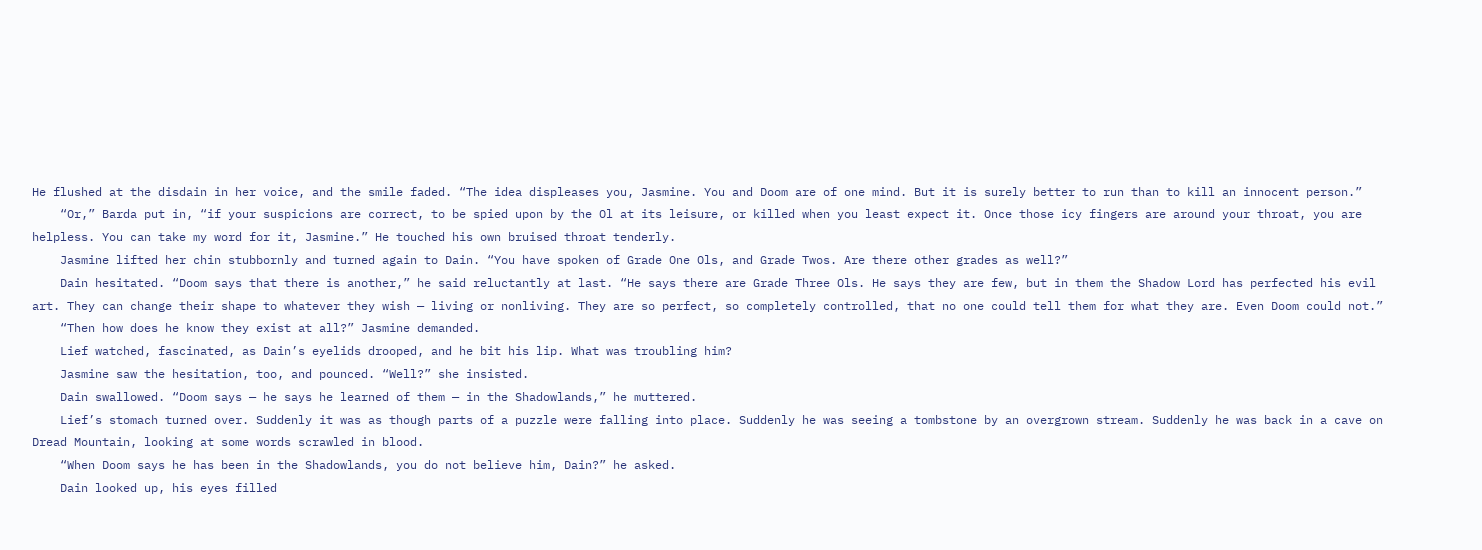He flushed at the disdain in her voice, and the smile faded. “The idea displeases you, Jasmine. You and Doom are of one mind. But it is surely better to run than to kill an innocent person.”
    “Or,” Barda put in, “if your suspicions are correct, to be spied upon by the Ol at its leisure, or killed when you least expect it. Once those icy fingers are around your throat, you are helpless. You can take my word for it, Jasmine.” He touched his own bruised throat tenderly.
    Jasmine lifted her chin stubbornly and turned again to Dain. “You have spoken of Grade One Ols, and Grade Twos. Are there other grades as well?”
    Dain hesitated. “Doom says that there is another,” he said reluctantly at last. “He says there are Grade Three Ols. He says they are few, but in them the Shadow Lord has perfected his evil art. They can change their shape to whatever they wish — living or nonliving. They are so perfect, so completely controlled, that no one could tell them for what they are. Even Doom could not.”
    “Then how does he know they exist at all?” Jasmine demanded.
    Lief watched, fascinated, as Dain’s eyelids drooped, and he bit his lip. What was troubling him?
    Jasmine saw the hesitation, too, and pounced. “Well?” she insisted.
    Dain swallowed. “Doom says — he says he learned of them — in the Shadowlands,” he muttered.
    Lief’s stomach turned over. Suddenly it was as though parts of a puzzle were falling into place. Suddenly he was seeing a tombstone by an overgrown stream. Suddenly he was back in a cave on Dread Mountain, looking at some words scrawled in blood.
    “When Doom says he has been in the Shadowlands, you do not believe him, Dain?” he asked.
    Dain looked up, his eyes filled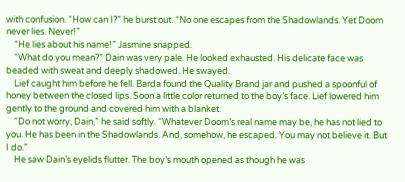with confusion. “How can I?” he burst out. “No one escapes from the Shadowlands. Yet Doom never lies. Never!”
    “He lies about his name!” Jasmine snapped.
    “What do you mean?” Dain was very pale. He looked exhausted. His delicate face was beaded with sweat and deeply shadowed. He swayed.
    Lief caught him before he fell. Barda found the Quality Brand jar and pushed a spoonful of honey between the closed lips. Soon a little color returned to the boy’s face. Lief lowered him gently to the ground and covered him with a blanket.
    “Do not worry, Dain,” he said softly. “Whatever Doom’s real name may be, he has not lied to you. He has been in the Shadowlands. And, somehow, he escaped. You may not believe it. But I do.”
    He saw Dain’s eyelids flutter. The boy’s mouth opened as though he was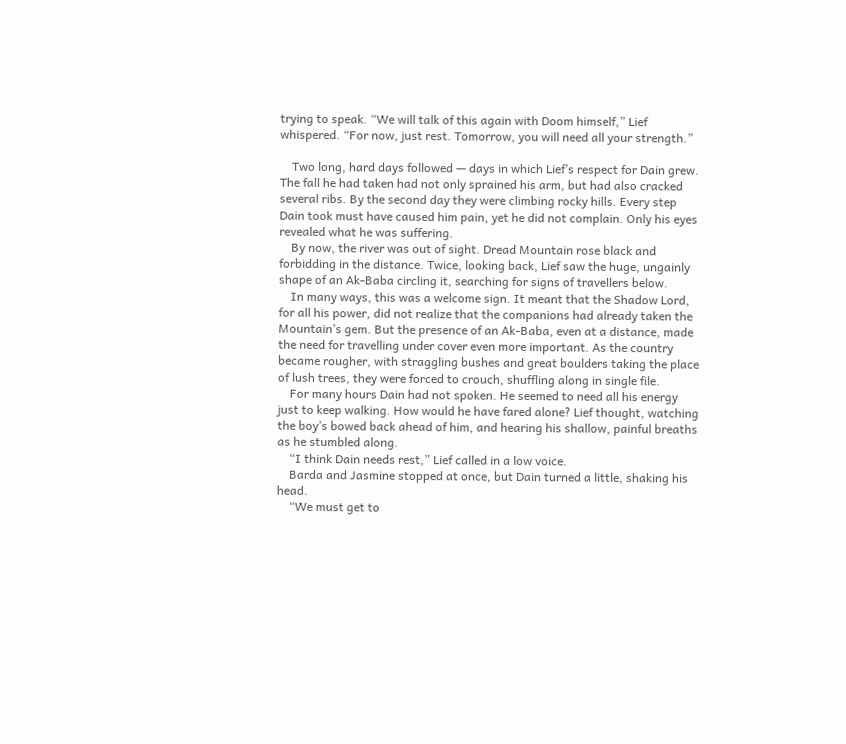trying to speak. “We will talk of this again with Doom himself,” Lief whispered. “For now, just rest. Tomorrow, you will need all your strength.”

    Two long, hard days followed — days in which Lief’s respect for Dain grew. The fall he had taken had not only sprained his arm, but had also cracked several ribs. By the second day they were climbing rocky hills. Every step Dain took must have caused him pain, yet he did not complain. Only his eyes revealed what he was suffering.
    By now, the river was out of sight. Dread Mountain rose black and forbidding in the distance. Twice, looking back, Lief saw the huge, ungainly shape of an Ak-Baba circling it, searching for signs of travellers below.
    In many ways, this was a welcome sign. It meant that the Shadow Lord, for all his power, did not realize that the companions had already taken the Mountain’s gem. But the presence of an Ak-Baba, even at a distance, made the need for travelling under cover even more important. As the country became rougher, with straggling bushes and great boulders taking the place of lush trees, they were forced to crouch, shuffling along in single file.
    For many hours Dain had not spoken. He seemed to need all his energy just to keep walking. How would he have fared alone? Lief thought, watching the boy’s bowed back ahead of him, and hearing his shallow, painful breaths as he stumbled along.
    “I think Dain needs rest,” Lief called in a low voice.
    Barda and Jasmine stopped at once, but Dain turned a little, shaking his head.
    “We must get to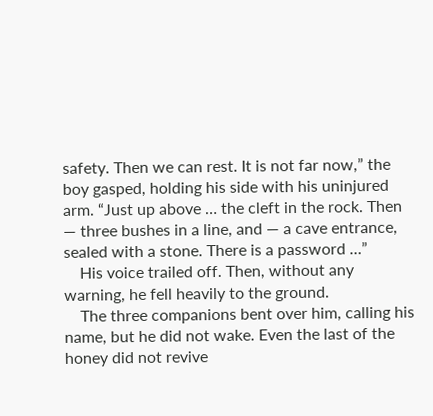safety. Then we can rest. It is not far now,” the boy gasped, holding his side with his uninjured arm. “Just up above … the cleft in the rock. Then — three bushes in a line, and — a cave entrance, sealed with a stone. There is a password …”
    His voice trailed off. Then, without any warning, he fell heavily to the ground.
    The three companions bent over him, calling his name, but he did not wake. Even the last of the honey did not revive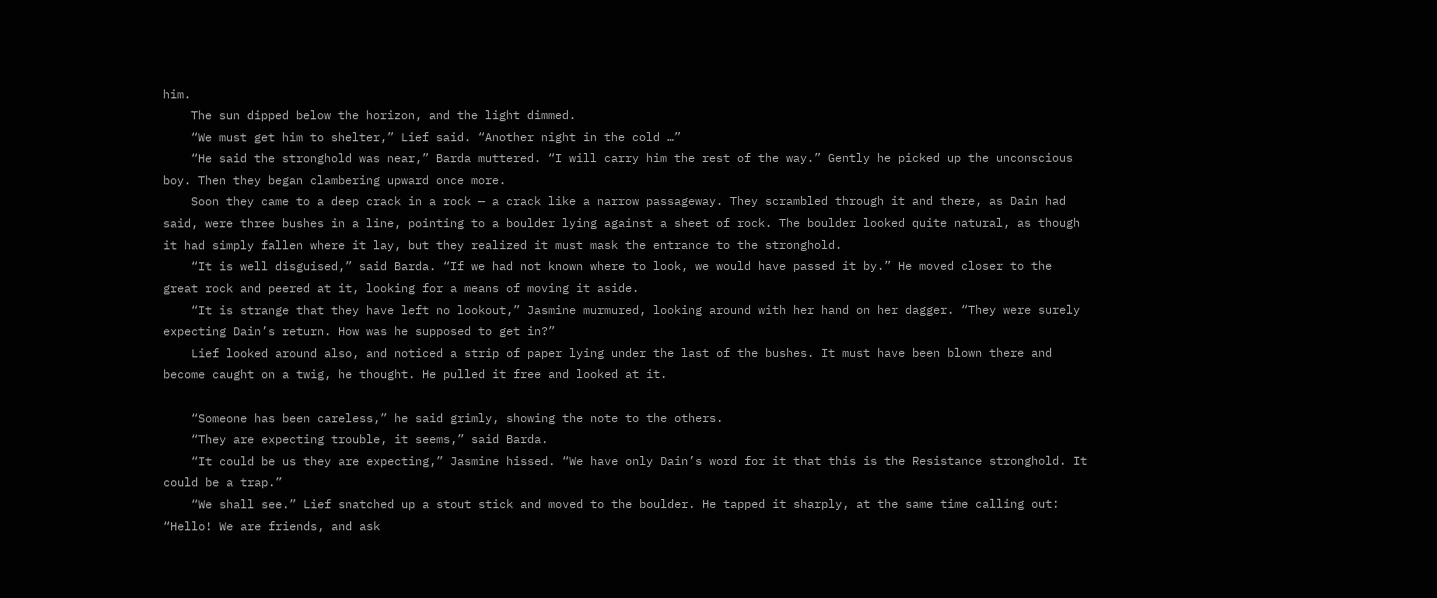him.
    The sun dipped below the horizon, and the light dimmed.
    “We must get him to shelter,” Lief said. “Another night in the cold …”
    “He said the stronghold was near,” Barda muttered. “I will carry him the rest of the way.” Gently he picked up the unconscious boy. Then they began clambering upward once more.
    Soon they came to a deep crack in a rock — a crack like a narrow passageway. They scrambled through it and there, as Dain had said, were three bushes in a line, pointing to a boulder lying against a sheet of rock. The boulder looked quite natural, as though it had simply fallen where it lay, but they realized it must mask the entrance to the stronghold.
    “It is well disguised,” said Barda. “If we had not known where to look, we would have passed it by.” He moved closer to the great rock and peered at it, looking for a means of moving it aside.
    “It is strange that they have left no lookout,” Jasmine murmured, looking around with her hand on her dagger. “They were surely expecting Dain’s return. How was he supposed to get in?”
    Lief looked around also, and noticed a strip of paper lying under the last of the bushes. It must have been blown there and become caught on a twig, he thought. He pulled it free and looked at it.

    “Someone has been careless,” he said grimly, showing the note to the others.
    “They are expecting trouble, it seems,” said Barda.
    “It could be us they are expecting,” Jasmine hissed. “We have only Dain’s word for it that this is the Resistance stronghold. It could be a trap.”
    “We shall see.” Lief snatched up a stout stick and moved to the boulder. He tapped it sharply, at the same time calling out: “Hello! We are friends, and ask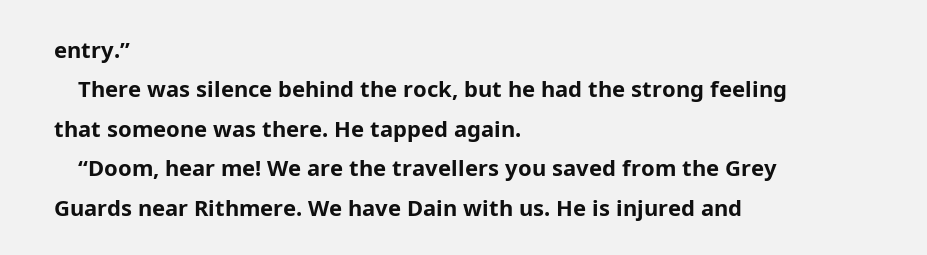entry.”
    There was silence behind the rock, but he had the strong feeling that someone was there. He tapped again.
    “Doom, hear me! We are the travellers you saved from the Grey Guards near Rithmere. We have Dain with us. He is injured and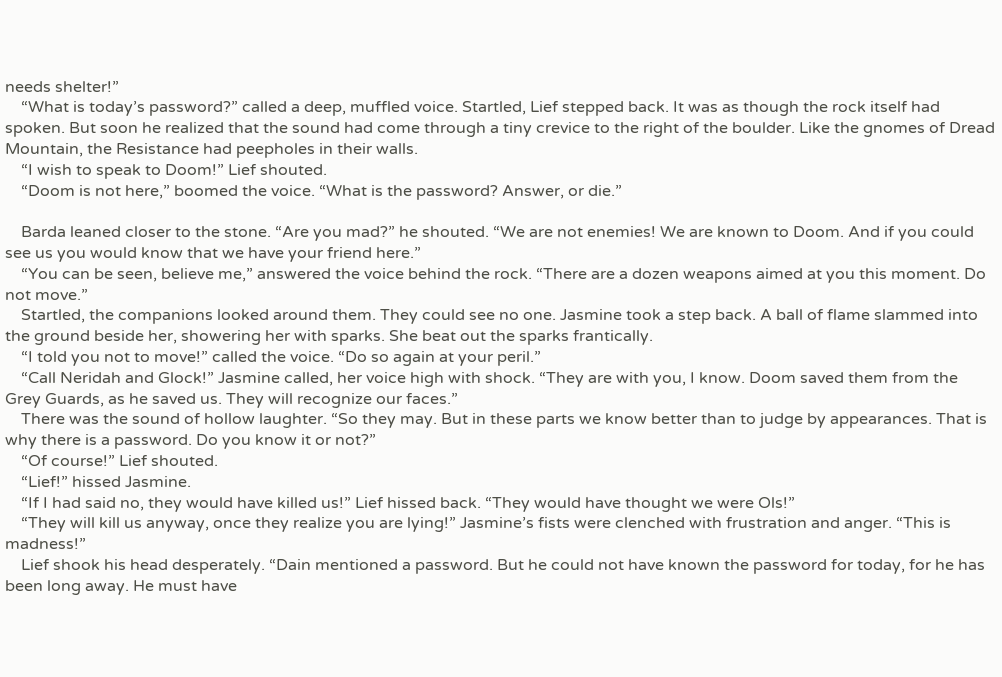needs shelter!”
    “What is today’s password?” called a deep, muffled voice. Startled, Lief stepped back. It was as though the rock itself had spoken. But soon he realized that the sound had come through a tiny crevice to the right of the boulder. Like the gnomes of Dread Mountain, the Resistance had peepholes in their walls.
    “I wish to speak to Doom!” Lief shouted.
    “Doom is not here,” boomed the voice. “What is the password? Answer, or die.”

    Barda leaned closer to the stone. “Are you mad?” he shouted. “We are not enemies! We are known to Doom. And if you could see us you would know that we have your friend here.”
    “You can be seen, believe me,” answered the voice behind the rock. “There are a dozen weapons aimed at you this moment. Do not move.”
    Startled, the companions looked around them. They could see no one. Jasmine took a step back. A ball of flame slammed into the ground beside her, showering her with sparks. She beat out the sparks frantically.
    “I told you not to move!” called the voice. “Do so again at your peril.”
    “Call Neridah and Glock!” Jasmine called, her voice high with shock. “They are with you, I know. Doom saved them from the Grey Guards, as he saved us. They will recognize our faces.”
    There was the sound of hollow laughter. “So they may. But in these parts we know better than to judge by appearances. That is why there is a password. Do you know it or not?”
    “Of course!” Lief shouted.
    “Lief!” hissed Jasmine.
    “If I had said no, they would have killed us!” Lief hissed back. “They would have thought we were Ols!”
    “They will kill us anyway, once they realize you are lying!” Jasmine’s fists were clenched with frustration and anger. “This is madness!”
    Lief shook his head desperately. “Dain mentioned a password. But he could not have known the password for today, for he has been long away. He must have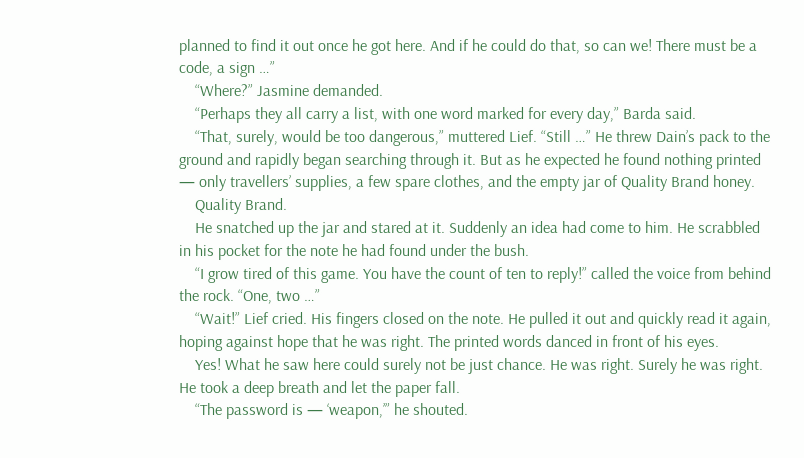planned to find it out once he got here. And if he could do that, so can we! There must be a code, a sign …”
    “Where?” Jasmine demanded.
    “Perhaps they all carry a list, with one word marked for every day,” Barda said.
    “That, surely, would be too dangerous,” muttered Lief. “Still …” He threw Dain’s pack to the ground and rapidly began searching through it. But as he expected he found nothing printed — only travellers’ supplies, a few spare clothes, and the empty jar of Quality Brand honey.
    Quality Brand.
    He snatched up the jar and stared at it. Suddenly an idea had come to him. He scrabbled in his pocket for the note he had found under the bush.
    “I grow tired of this game. You have the count of ten to reply!” called the voice from behind the rock. “One, two …”
    “Wait!” Lief cried. His fingers closed on the note. He pulled it out and quickly read it again, hoping against hope that he was right. The printed words danced in front of his eyes.
    Yes! What he saw here could surely not be just chance. He was right. Surely he was right. He took a deep breath and let the paper fall.
    “The password is — ‘weapon,’” he shouted.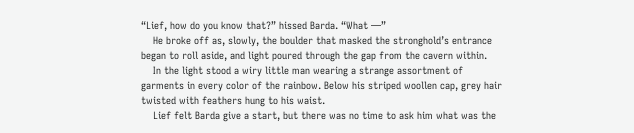“Lief, how do you know that?” hissed Barda. “What —”
    He broke off as, slowly, the boulder that masked the stronghold’s entrance began to roll aside, and light poured through the gap from the cavern within.
    In the light stood a wiry little man wearing a strange assortment of garments in every color of the rainbow. Below his striped woollen cap, grey hair twisted with feathers hung to his waist.
    Lief felt Barda give a start, but there was no time to ask him what was the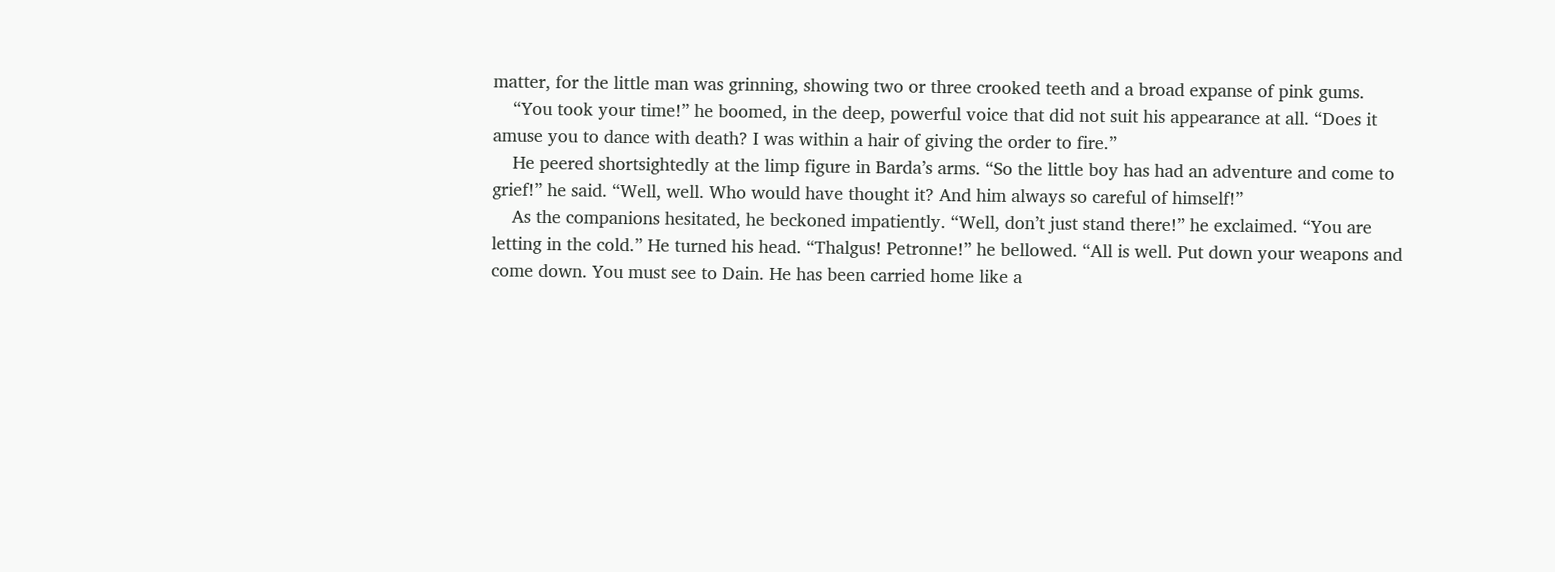matter, for the little man was grinning, showing two or three crooked teeth and a broad expanse of pink gums.
    “You took your time!” he boomed, in the deep, powerful voice that did not suit his appearance at all. “Does it amuse you to dance with death? I was within a hair of giving the order to fire.”
    He peered shortsightedly at the limp figure in Barda’s arms. “So the little boy has had an adventure and come to grief!” he said. “Well, well. Who would have thought it? And him always so careful of himself!”
    As the companions hesitated, he beckoned impatiently. “Well, don’t just stand there!” he exclaimed. “You are letting in the cold.” He turned his head. “Thalgus! Petronne!” he bellowed. “All is well. Put down your weapons and come down. You must see to Dain. He has been carried home like a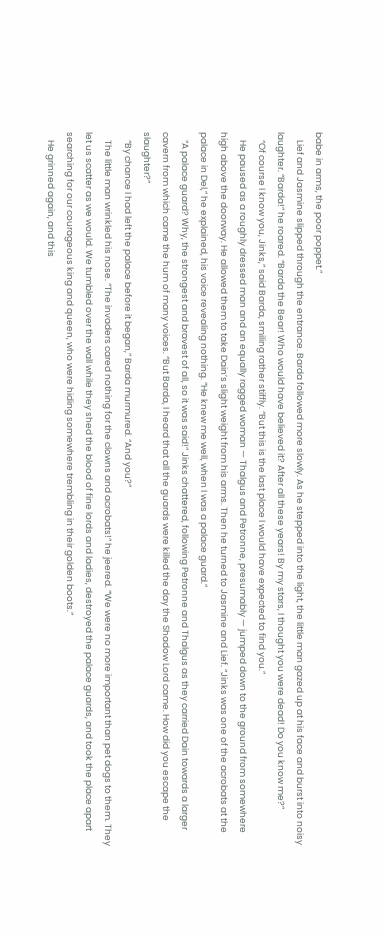babe in arms, the poor poppet.”
    Lief and Jasmine slipped through the entrance. Barda followed more slowly. As he stepped into the light, the little man gazed up at his face and burst into noisy laughter. “Barda!” he roared. “Barda the Bear! Who would have believed it? After all these years! By my stars, I thought you were dead! Do you know me?”
    “Of course I know you, Jinks,” said Barda, smiling rather stiffly. “But this is the last place I would have expected to find you.”
    He paused as a roughly dressed man and an equally ragged woman — Thalgus and Petronne, presumably — jumped down to the ground from somewhere high above the doorway. He allowed them to take Dain’s slight weight from his arms. Then he turned to Jasmine and Lief. “Jinks was one of the acrobats at the palace in Del,” he explained, his voice revealing nothing. “He knew me well, when I was a palace guard.”
    “A palace guard? Why, the strongest and bravest of all, so it was said!” Jinks chattered, following Petronne and Thalgus as they carried Dain towards a larger cavern from which came the hum of many voices. “But Barda, I heard that all the guards were killed the day the Shadow Lord came. How did you escape the slaughter?”
    “By chance I had left the palace before it began,” Barda murmured. “And you?”
    The little man wrinkled his nose. “The invaders cared nothing for the clowns and acrobats!” he jeered. “We were no more important than pet dogs to them. They let us scatter as we would. We tumbled over the wall while they shed the blood of fine lords and ladies, destroyed the palace guards, and took the place apart searching for our courageous king and queen, who were hiding somewhere trembling in their golden boots.”
    He grinned again, and this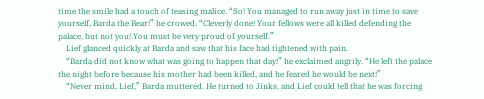time the smile had a touch of teasing malice. “So! You managed to run away just in time to save yourself, Barda the Bear!” he crowed. “Cleverly done! Your fellows were all killed defending the palace, but not you! You must be very proud of yourself.”
    Lief glanced quickly at Barda and saw that his face had tightened with pain.
    “Barda did not know what was going to happen that day!” he exclaimed angrily. “He left the palace the night before because his mother had been killed, and he feared he would be next!”
    “Never mind, Lief,” Barda muttered. He turned to Jinks, and Lief could tell that he was forcing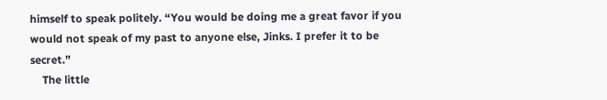himself to speak politely. “You would be doing me a great favor if you would not speak of my past to anyone else, Jinks. I prefer it to be secret.”
    The little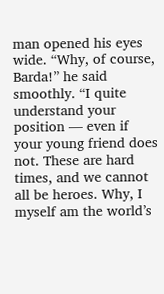man opened his eyes wide. “Why, of course, Barda!” he said smoothly. “I quite understand your position — even if your young friend does not. These are hard times, and we cannot all be heroes. Why, I myself am the world’s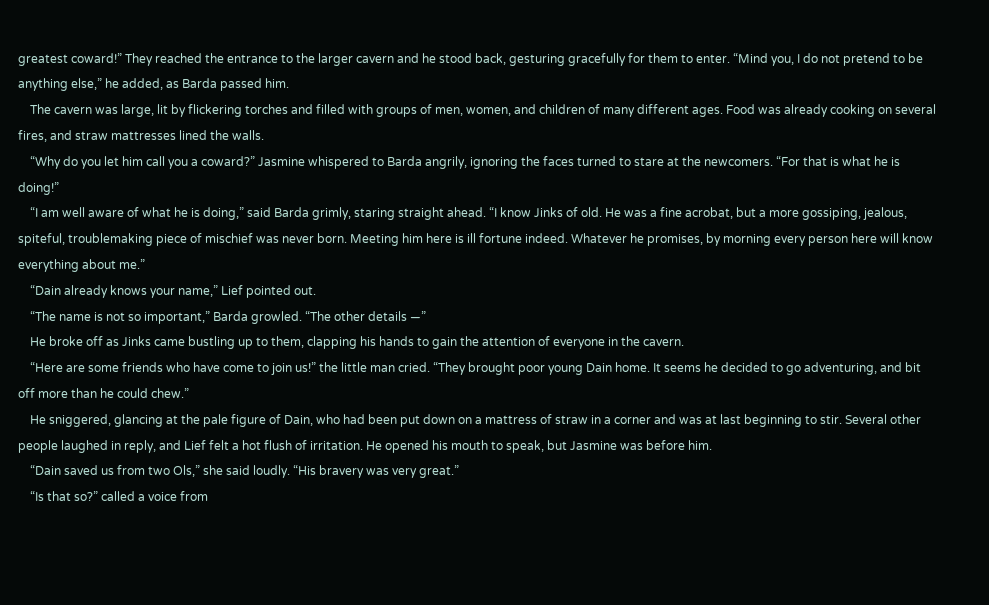greatest coward!” They reached the entrance to the larger cavern and he stood back, gesturing gracefully for them to enter. “Mind you, I do not pretend to be anything else,” he added, as Barda passed him.
    The cavern was large, lit by flickering torches and filled with groups of men, women, and children of many different ages. Food was already cooking on several fires, and straw mattresses lined the walls.
    “Why do you let him call you a coward?” Jasmine whispered to Barda angrily, ignoring the faces turned to stare at the newcomers. “For that is what he is doing!”
    “I am well aware of what he is doing,” said Barda grimly, staring straight ahead. “I know Jinks of old. He was a fine acrobat, but a more gossiping, jealous, spiteful, troublemaking piece of mischief was never born. Meeting him here is ill fortune indeed. Whatever he promises, by morning every person here will know everything about me.”
    “Dain already knows your name,” Lief pointed out.
    “The name is not so important,” Barda growled. “The other details —”
    He broke off as Jinks came bustling up to them, clapping his hands to gain the attention of everyone in the cavern.
    “Here are some friends who have come to join us!” the little man cried. “They brought poor young Dain home. It seems he decided to go adventuring, and bit off more than he could chew.”
    He sniggered, glancing at the pale figure of Dain, who had been put down on a mattress of straw in a corner and was at last beginning to stir. Several other people laughed in reply, and Lief felt a hot flush of irritation. He opened his mouth to speak, but Jasmine was before him.
    “Dain saved us from two Ols,” she said loudly. “His bravery was very great.”
    “Is that so?” called a voice from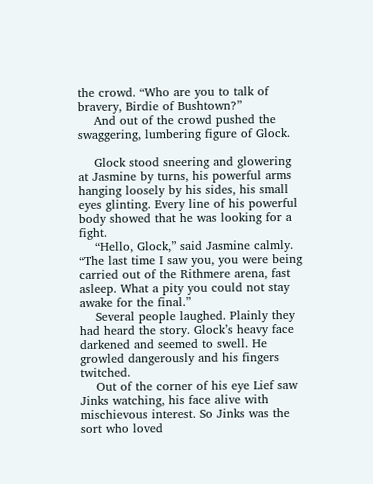the crowd. “Who are you to talk of bravery, Birdie of Bushtown?”
    And out of the crowd pushed the swaggering, lumbering figure of Glock.

    Glock stood sneering and glowering at Jasmine by turns, his powerful arms hanging loosely by his sides, his small eyes glinting. Every line of his powerful body showed that he was looking for a fight.
    “Hello, Glock,” said Jasmine calmly. “The last time I saw you, you were being carried out of the Rithmere arena, fast asleep. What a pity you could not stay awake for the final.”
    Several people laughed. Plainly they had heard the story. Glock’s heavy face darkened and seemed to swell. He growled dangerously and his fingers twitched.
    Out of the corner of his eye Lief saw Jinks watching, his face alive with mischievous interest. So Jinks was the sort who loved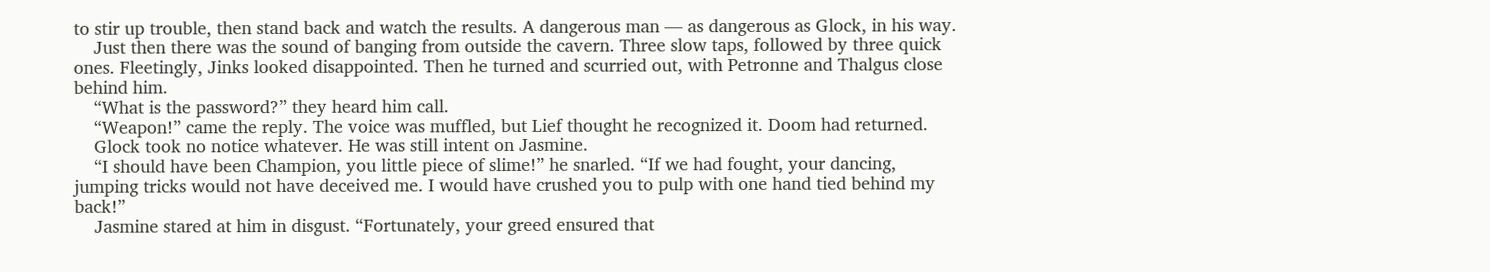to stir up trouble, then stand back and watch the results. A dangerous man — as dangerous as Glock, in his way.
    Just then there was the sound of banging from outside the cavern. Three slow taps, followed by three quick ones. Fleetingly, Jinks looked disappointed. Then he turned and scurried out, with Petronne and Thalgus close behind him.
    “What is the password?” they heard him call.
    “Weapon!” came the reply. The voice was muffled, but Lief thought he recognized it. Doom had returned.
    Glock took no notice whatever. He was still intent on Jasmine.
    “I should have been Champion, you little piece of slime!” he snarled. “If we had fought, your dancing, jumping tricks would not have deceived me. I would have crushed you to pulp with one hand tied behind my back!”
    Jasmine stared at him in disgust. “Fortunately, your greed ensured that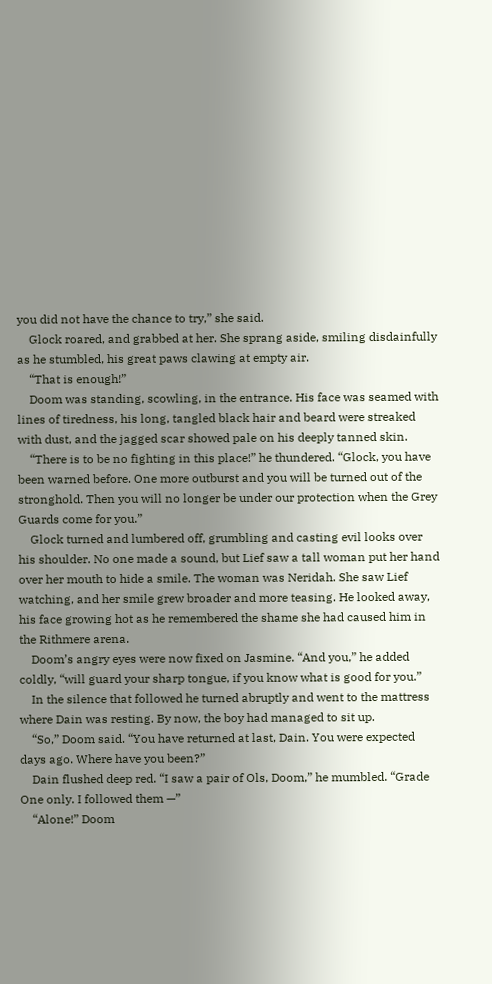you did not have the chance to try,” she said.
    Glock roared, and grabbed at her. She sprang aside, smiling disdainfully as he stumbled, his great paws clawing at empty air.
    “That is enough!”
    Doom was standing, scowling, in the entrance. His face was seamed with lines of tiredness, his long, tangled black hair and beard were streaked with dust, and the jagged scar showed pale on his deeply tanned skin.
    “There is to be no fighting in this place!” he thundered. “Glock, you have been warned before. One more outburst and you will be turned out of the stronghold. Then you will no longer be under our protection when the Grey Guards come for you.”
    Glock turned and lumbered off, grumbling and casting evil looks over his shoulder. No one made a sound, but Lief saw a tall woman put her hand over her mouth to hide a smile. The woman was Neridah. She saw Lief watching, and her smile grew broader and more teasing. He looked away, his face growing hot as he remembered the shame she had caused him in the Rithmere arena.
    Doom’s angry eyes were now fixed on Jasmine. “And you,” he added coldly, “will guard your sharp tongue, if you know what is good for you.”
    In the silence that followed he turned abruptly and went to the mattress where Dain was resting. By now, the boy had managed to sit up.
    “So,” Doom said. “You have returned at last, Dain. You were expected days ago. Where have you been?”
    Dain flushed deep red. “I saw a pair of Ols, Doom,” he mumbled. “Grade One only. I followed them —”
    “Alone!” Doom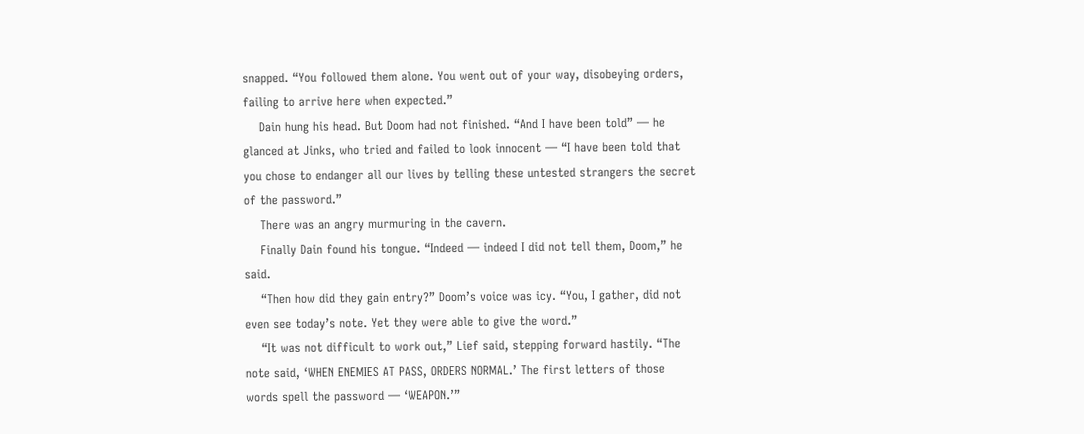snapped. “You followed them alone. You went out of your way, disobeying orders, failing to arrive here when expected.”
    Dain hung his head. But Doom had not finished. “And I have been told” — he glanced at Jinks, who tried and failed to look innocent — “I have been told that you chose to endanger all our lives by telling these untested strangers the secret of the password.”
    There was an angry murmuring in the cavern.
    Finally Dain found his tongue. “Indeed — indeed I did not tell them, Doom,” he said.
    “Then how did they gain entry?” Doom’s voice was icy. “You, I gather, did not even see today’s note. Yet they were able to give the word.”
    “It was not difficult to work out,” Lief said, stepping forward hastily. “The note said, ‘WHEN ENEMIES AT PASS, ORDERS NORMAL.’ The first letters of those words spell the password — ‘WEAPON.’”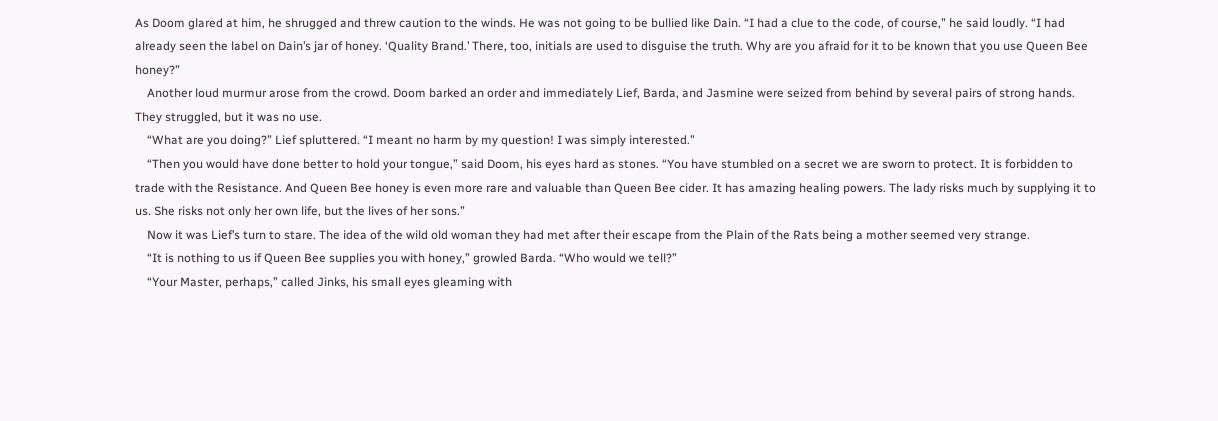As Doom glared at him, he shrugged and threw caution to the winds. He was not going to be bullied like Dain. “I had a clue to the code, of course,” he said loudly. “I had already seen the label on Dain’s jar of honey. ‘Quality Brand.’ There, too, initials are used to disguise the truth. Why are you afraid for it to be known that you use Queen Bee honey?”
    Another loud murmur arose from the crowd. Doom barked an order and immediately Lief, Barda, and Jasmine were seized from behind by several pairs of strong hands. They struggled, but it was no use.
    “What are you doing?” Lief spluttered. “I meant no harm by my question! I was simply interested.”
    “Then you would have done better to hold your tongue,” said Doom, his eyes hard as stones. “You have stumbled on a secret we are sworn to protect. It is forbidden to trade with the Resistance. And Queen Bee honey is even more rare and valuable than Queen Bee cider. It has amazing healing powers. The lady risks much by supplying it to us. She risks not only her own life, but the lives of her sons.”
    Now it was Lief’s turn to stare. The idea of the wild old woman they had met after their escape from the Plain of the Rats being a mother seemed very strange.
    “It is nothing to us if Queen Bee supplies you with honey,” growled Barda. “Who would we tell?”
    “Your Master, perhaps,” called Jinks, his small eyes gleaming with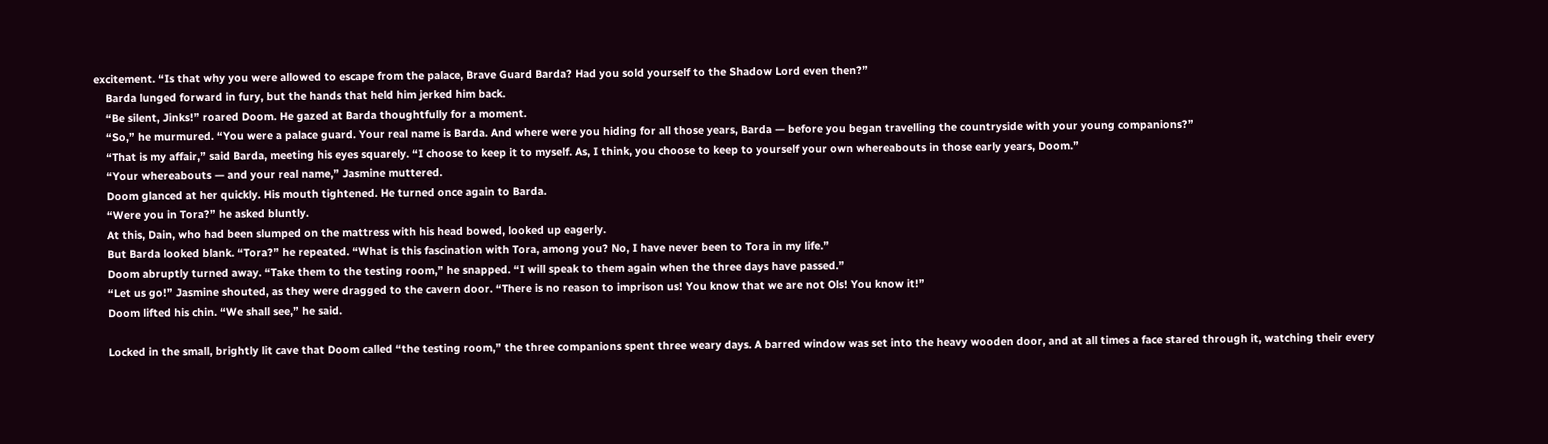excitement. “Is that why you were allowed to escape from the palace, Brave Guard Barda? Had you sold yourself to the Shadow Lord even then?”
    Barda lunged forward in fury, but the hands that held him jerked him back.
    “Be silent, Jinks!” roared Doom. He gazed at Barda thoughtfully for a moment.
    “So,” he murmured. “You were a palace guard. Your real name is Barda. And where were you hiding for all those years, Barda — before you began travelling the countryside with your young companions?”
    “That is my affair,” said Barda, meeting his eyes squarely. “I choose to keep it to myself. As, I think, you choose to keep to yourself your own whereabouts in those early years, Doom.”
    “Your whereabouts — and your real name,” Jasmine muttered.
    Doom glanced at her quickly. His mouth tightened. He turned once again to Barda.
    “Were you in Tora?” he asked bluntly.
    At this, Dain, who had been slumped on the mattress with his head bowed, looked up eagerly.
    But Barda looked blank. “Tora?” he repeated. “What is this fascination with Tora, among you? No, I have never been to Tora in my life.”
    Doom abruptly turned away. “Take them to the testing room,” he snapped. “I will speak to them again when the three days have passed.”
    “Let us go!” Jasmine shouted, as they were dragged to the cavern door. “There is no reason to imprison us! You know that we are not Ols! You know it!”
    Doom lifted his chin. “We shall see,” he said.

    Locked in the small, brightly lit cave that Doom called “the testing room,” the three companions spent three weary days. A barred window was set into the heavy wooden door, and at all times a face stared through it, watching their every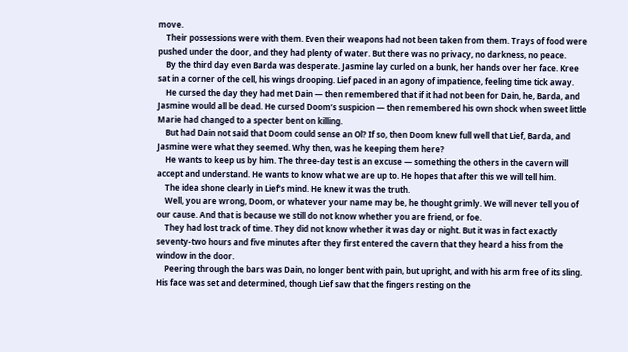move.
    Their possessions were with them. Even their weapons had not been taken from them. Trays of food were pushed under the door, and they had plenty of water. But there was no privacy, no darkness, no peace.
    By the third day even Barda was desperate. Jasmine lay curled on a bunk, her hands over her face. Kree sat in a corner of the cell, his wings drooping. Lief paced in an agony of impatience, feeling time tick away.
    He cursed the day they had met Dain — then remembered that if it had not been for Dain, he, Barda, and Jasmine would all be dead. He cursed Doom’s suspicion — then remembered his own shock when sweet little Marie had changed to a specter bent on killing.
    But had Dain not said that Doom could sense an Ol? If so, then Doom knew full well that Lief, Barda, and Jasmine were what they seemed. Why then, was he keeping them here?
    He wants to keep us by him. The three-day test is an excuse — something the others in the cavern will accept and understand. He wants to know what we are up to. He hopes that after this we will tell him.
    The idea shone clearly in Lief’s mind. He knew it was the truth.
    Well, you are wrong, Doom, or whatever your name may be, he thought grimly. We will never tell you of our cause. And that is because we still do not know whether you are friend, or foe.
    They had lost track of time. They did not know whether it was day or night. But it was in fact exactly seventy-two hours and five minutes after they first entered the cavern that they heard a hiss from the window in the door.
    Peering through the bars was Dain, no longer bent with pain, but upright, and with his arm free of its sling. His face was set and determined, though Lief saw that the fingers resting on the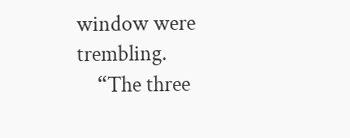window were trembling.
    “The three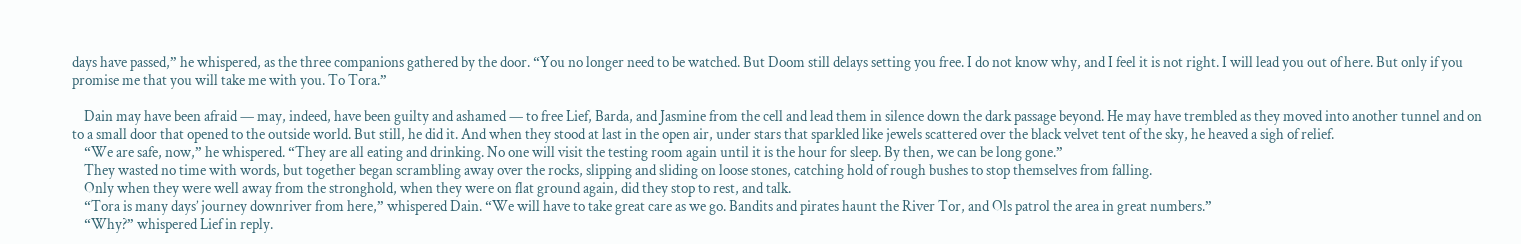days have passed,” he whispered, as the three companions gathered by the door. “You no longer need to be watched. But Doom still delays setting you free. I do not know why, and I feel it is not right. I will lead you out of here. But only if you promise me that you will take me with you. To Tora.”

    Dain may have been afraid — may, indeed, have been guilty and ashamed — to free Lief, Barda, and Jasmine from the cell and lead them in silence down the dark passage beyond. He may have trembled as they moved into another tunnel and on to a small door that opened to the outside world. But still, he did it. And when they stood at last in the open air, under stars that sparkled like jewels scattered over the black velvet tent of the sky, he heaved a sigh of relief.
    “We are safe, now,” he whispered. “They are all eating and drinking. No one will visit the testing room again until it is the hour for sleep. By then, we can be long gone.”
    They wasted no time with words, but together began scrambling away over the rocks, slipping and sliding on loose stones, catching hold of rough bushes to stop themselves from falling.
    Only when they were well away from the stronghold, when they were on flat ground again, did they stop to rest, and talk.
    “Tora is many days’ journey downriver from here,” whispered Dain. “We will have to take great care as we go. Bandits and pirates haunt the River Tor, and Ols patrol the area in great numbers.”
    “Why?” whispered Lief in reply.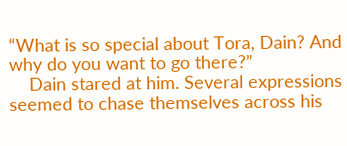“What is so special about Tora, Dain? And why do you want to go there?”
    Dain stared at him. Several expressions seemed to chase themselves across his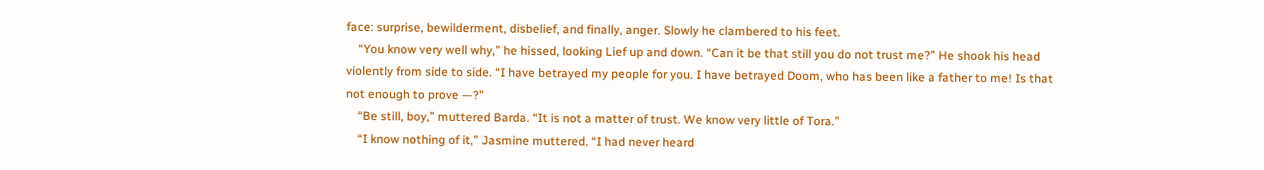face: surprise, bewilderment, disbelief, and finally, anger. Slowly he clambered to his feet.
    “You know very well why,” he hissed, looking Lief up and down. “Can it be that still you do not trust me?” He shook his head violently from side to side. “I have betrayed my people for you. I have betrayed Doom, who has been like a father to me! Is that not enough to prove —?”
    “Be still, boy,” muttered Barda. “It is not a matter of trust. We know very little of Tora.”
    “I know nothing of it,” Jasmine muttered. “I had never heard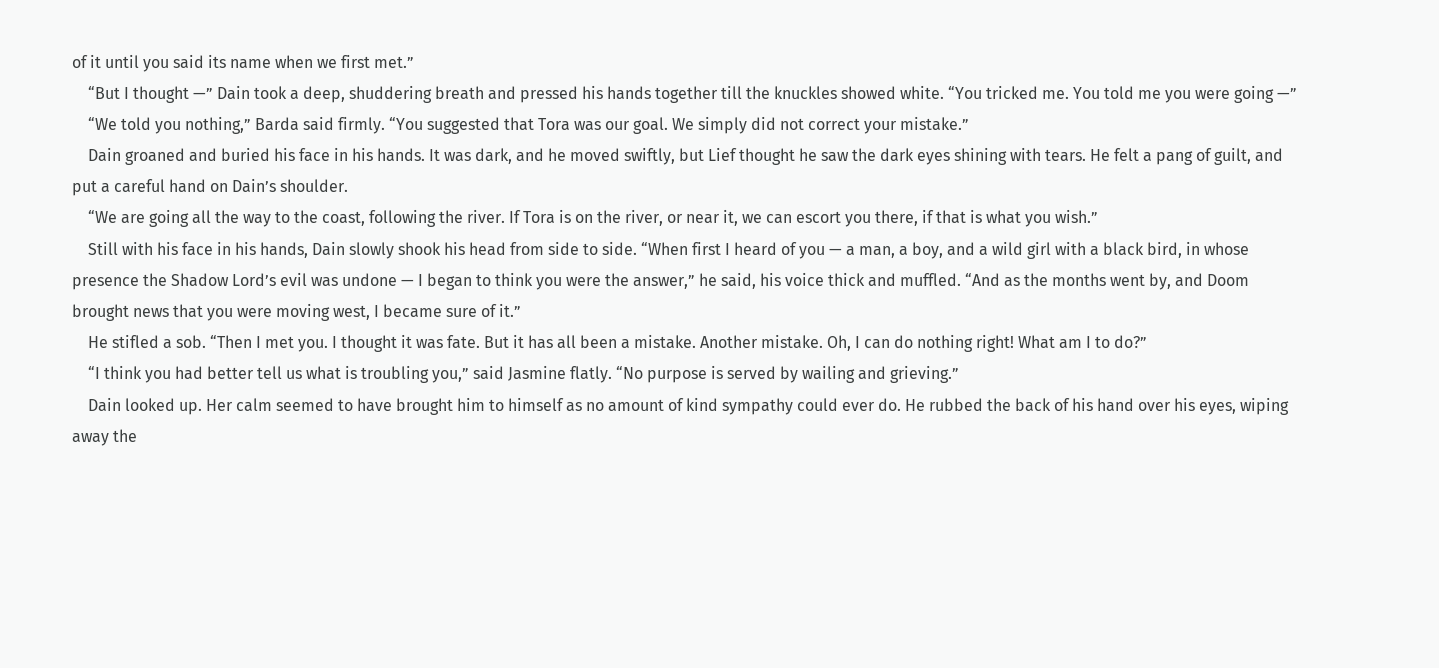of it until you said its name when we first met.”
    “But I thought —” Dain took a deep, shuddering breath and pressed his hands together till the knuckles showed white. “You tricked me. You told me you were going —”
    “We told you nothing,” Barda said firmly. “You suggested that Tora was our goal. We simply did not correct your mistake.”
    Dain groaned and buried his face in his hands. It was dark, and he moved swiftly, but Lief thought he saw the dark eyes shining with tears. He felt a pang of guilt, and put a careful hand on Dain’s shoulder.
    “We are going all the way to the coast, following the river. If Tora is on the river, or near it, we can escort you there, if that is what you wish.”
    Still with his face in his hands, Dain slowly shook his head from side to side. “When first I heard of you — a man, a boy, and a wild girl with a black bird, in whose presence the Shadow Lord’s evil was undone — I began to think you were the answer,” he said, his voice thick and muffled. “And as the months went by, and Doom brought news that you were moving west, I became sure of it.”
    He stifled a sob. “Then I met you. I thought it was fate. But it has all been a mistake. Another mistake. Oh, I can do nothing right! What am I to do?”
    “I think you had better tell us what is troubling you,” said Jasmine flatly. “No purpose is served by wailing and grieving.”
    Dain looked up. Her calm seemed to have brought him to himself as no amount of kind sympathy could ever do. He rubbed the back of his hand over his eyes, wiping away the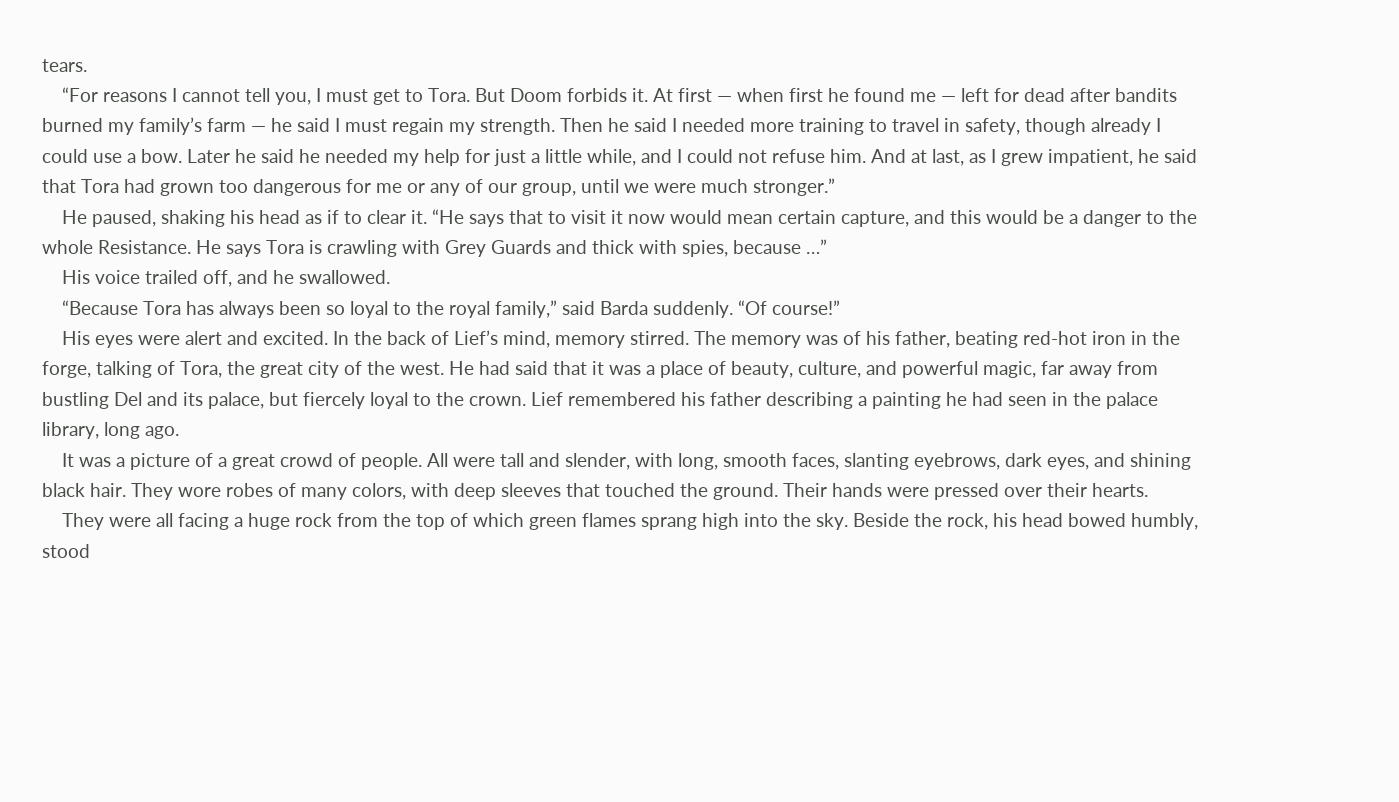tears.
    “For reasons I cannot tell you, I must get to Tora. But Doom forbids it. At first — when first he found me — left for dead after bandits burned my family’s farm — he said I must regain my strength. Then he said I needed more training to travel in safety, though already I could use a bow. Later he said he needed my help for just a little while, and I could not refuse him. And at last, as I grew impatient, he said that Tora had grown too dangerous for me or any of our group, until we were much stronger.”
    He paused, shaking his head as if to clear it. “He says that to visit it now would mean certain capture, and this would be a danger to the whole Resistance. He says Tora is crawling with Grey Guards and thick with spies, because …”
    His voice trailed off, and he swallowed.
    “Because Tora has always been so loyal to the royal family,” said Barda suddenly. “Of course!”
    His eyes were alert and excited. In the back of Lief’s mind, memory stirred. The memory was of his father, beating red-hot iron in the forge, talking of Tora, the great city of the west. He had said that it was a place of beauty, culture, and powerful magic, far away from bustling Del and its palace, but fiercely loyal to the crown. Lief remembered his father describing a painting he had seen in the palace library, long ago.
    It was a picture of a great crowd of people. All were tall and slender, with long, smooth faces, slanting eyebrows, dark eyes, and shining black hair. They wore robes of many colors, with deep sleeves that touched the ground. Their hands were pressed over their hearts.
    They were all facing a huge rock from the top of which green flames sprang high into the sky. Beside the rock, his head bowed humbly, stood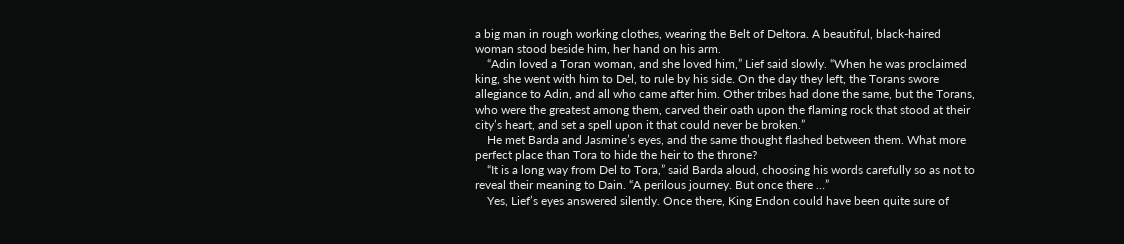a big man in rough working clothes, wearing the Belt of Deltora. A beautiful, black-haired woman stood beside him, her hand on his arm.
    “Adin loved a Toran woman, and she loved him,” Lief said slowly. “When he was proclaimed king, she went with him to Del, to rule by his side. On the day they left, the Torans swore allegiance to Adin, and all who came after him. Other tribes had done the same, but the Torans, who were the greatest among them, carved their oath upon the flaming rock that stood at their city’s heart, and set a spell upon it that could never be broken.”
    He met Barda and Jasmine’s eyes, and the same thought flashed between them. What more perfect place than Tora to hide the heir to the throne?
    “It is a long way from Del to Tora,” said Barda aloud, choosing his words carefully so as not to reveal their meaning to Dain. “A perilous journey. But once there …”
    Yes, Lief’s eyes answered silently. Once there, King Endon could have been quite sure of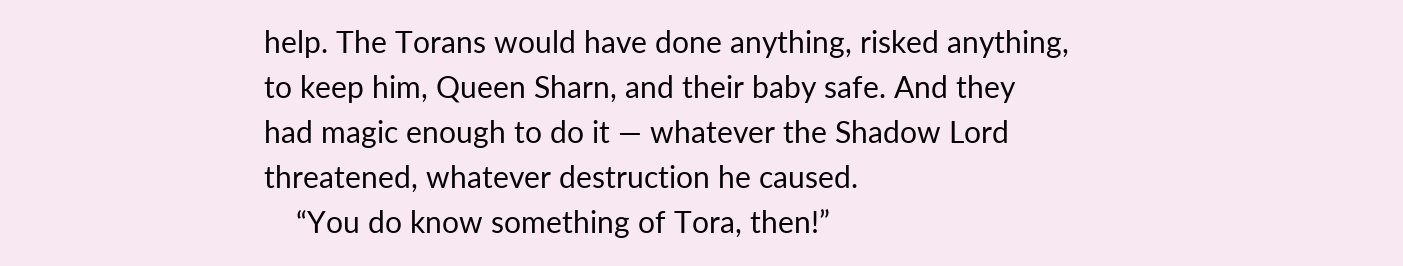help. The Torans would have done anything, risked anything, to keep him, Queen Sharn, and their baby safe. And they had magic enough to do it — whatever the Shadow Lord threatened, whatever destruction he caused.
    “You do know something of Tora, then!”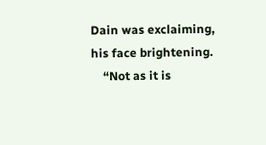Dain was exclaiming, his face brightening.
    “Not as it is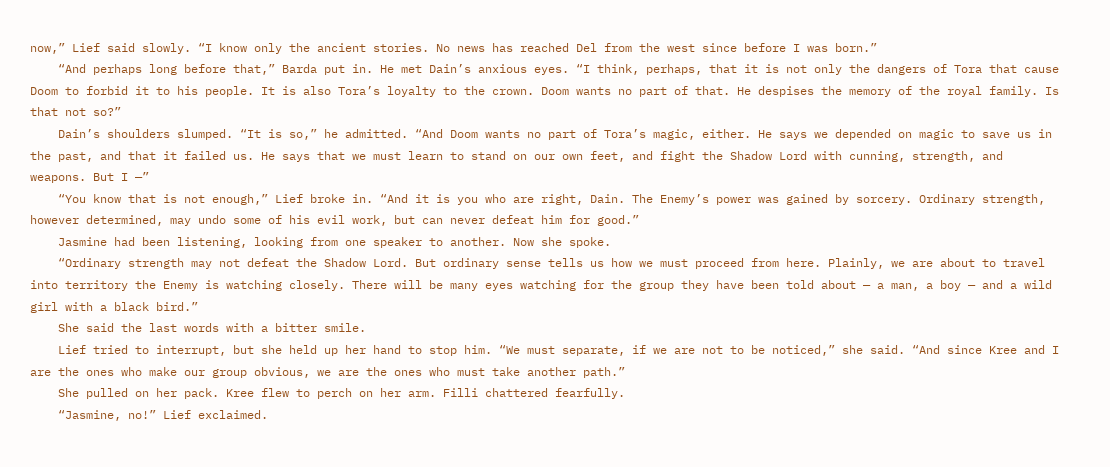now,” Lief said slowly. “I know only the ancient stories. No news has reached Del from the west since before I was born.”
    “And perhaps long before that,” Barda put in. He met Dain’s anxious eyes. “I think, perhaps, that it is not only the dangers of Tora that cause Doom to forbid it to his people. It is also Tora’s loyalty to the crown. Doom wants no part of that. He despises the memory of the royal family. Is that not so?”
    Dain’s shoulders slumped. “It is so,” he admitted. “And Doom wants no part of Tora’s magic, either. He says we depended on magic to save us in the past, and that it failed us. He says that we must learn to stand on our own feet, and fight the Shadow Lord with cunning, strength, and weapons. But I —”
    “You know that is not enough,” Lief broke in. “And it is you who are right, Dain. The Enemy’s power was gained by sorcery. Ordinary strength, however determined, may undo some of his evil work, but can never defeat him for good.”
    Jasmine had been listening, looking from one speaker to another. Now she spoke.
    “Ordinary strength may not defeat the Shadow Lord. But ordinary sense tells us how we must proceed from here. Plainly, we are about to travel into territory the Enemy is watching closely. There will be many eyes watching for the group they have been told about — a man, a boy — and a wild girl with a black bird.”
    She said the last words with a bitter smile.
    Lief tried to interrupt, but she held up her hand to stop him. “We must separate, if we are not to be noticed,” she said. “And since Kree and I are the ones who make our group obvious, we are the ones who must take another path.”
    She pulled on her pack. Kree flew to perch on her arm. Filli chattered fearfully.
    “Jasmine, no!” Lief exclaimed.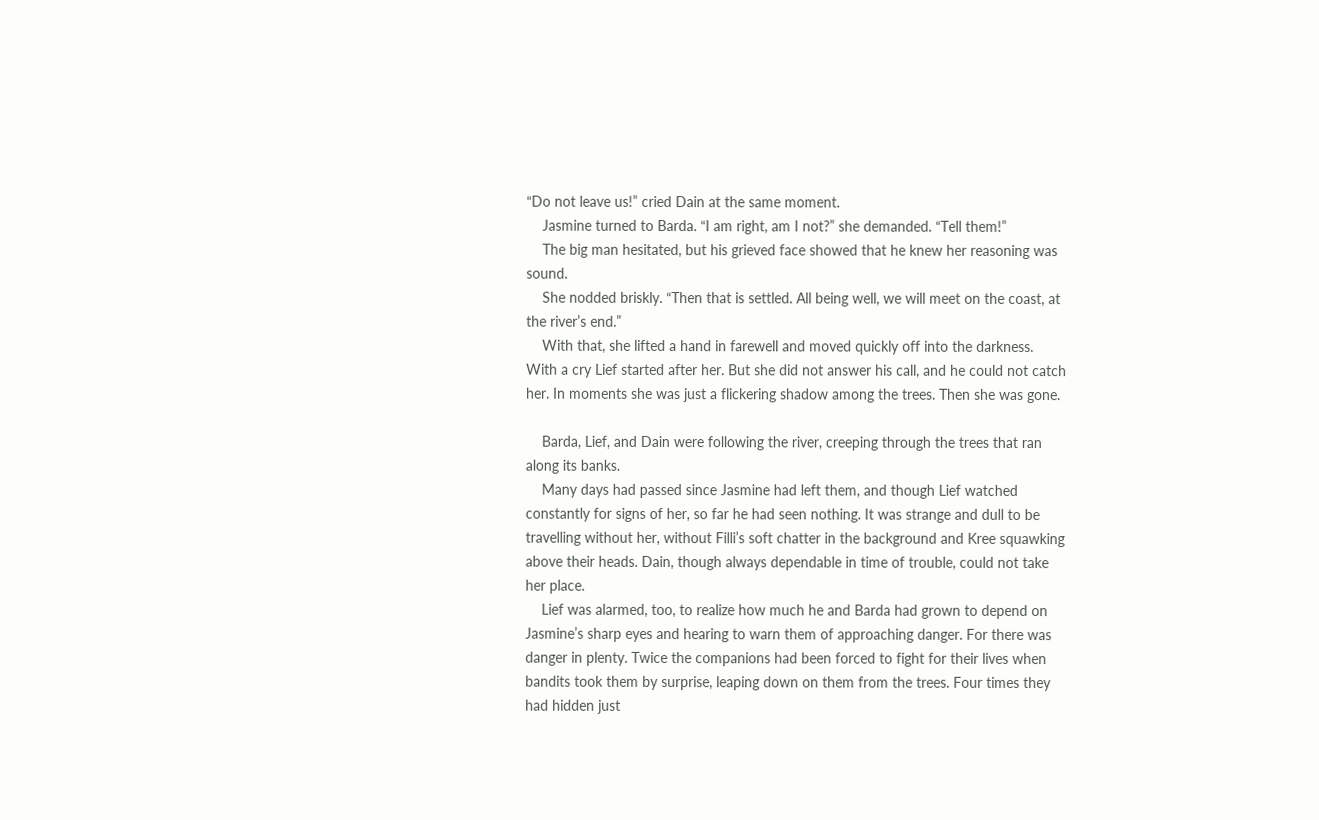“Do not leave us!” cried Dain at the same moment.
    Jasmine turned to Barda. “I am right, am I not?” she demanded. “Tell them!”
    The big man hesitated, but his grieved face showed that he knew her reasoning was sound.
    She nodded briskly. “Then that is settled. All being well, we will meet on the coast, at the river’s end.”
    With that, she lifted a hand in farewell and moved quickly off into the darkness. With a cry Lief started after her. But she did not answer his call, and he could not catch her. In moments she was just a flickering shadow among the trees. Then she was gone.

    Barda, Lief, and Dain were following the river, creeping through the trees that ran along its banks.
    Many days had passed since Jasmine had left them, and though Lief watched constantly for signs of her, so far he had seen nothing. It was strange and dull to be travelling without her, without Filli’s soft chatter in the background and Kree squawking above their heads. Dain, though always dependable in time of trouble, could not take her place.
    Lief was alarmed, too, to realize how much he and Barda had grown to depend on Jasmine’s sharp eyes and hearing to warn them of approaching danger. For there was danger in plenty. Twice the companions had been forced to fight for their lives when bandits took them by surprise, leaping down on them from the trees. Four times they had hidden just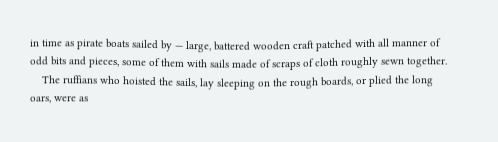in time as pirate boats sailed by — large, battered wooden craft patched with all manner of odd bits and pieces, some of them with sails made of scraps of cloth roughly sewn together.
    The ruffians who hoisted the sails, lay sleeping on the rough boards, or plied the long oars, were as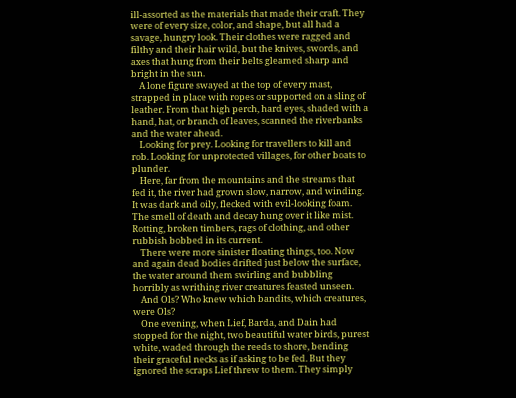ill-assorted as the materials that made their craft. They were of every size, color, and shape, but all had a savage, hungry look. Their clothes were ragged and filthy and their hair wild, but the knives, swords, and axes that hung from their belts gleamed sharp and bright in the sun.
    A lone figure swayed at the top of every mast, strapped in place with ropes or supported on a sling of leather. From that high perch, hard eyes, shaded with a hand, hat, or branch of leaves, scanned the riverbanks and the water ahead.
    Looking for prey. Looking for travellers to kill and rob. Looking for unprotected villages, for other boats to plunder.
    Here, far from the mountains and the streams that fed it, the river had grown slow, narrow, and winding. It was dark and oily, flecked with evil-looking foam. The smell of death and decay hung over it like mist. Rotting, broken timbers, rags of clothing, and other rubbish bobbed in its current.
    There were more sinister floating things, too. Now and again dead bodies drifted just below the surface, the water around them swirling and bubbling horribly as writhing river creatures feasted unseen.
    And Ols? Who knew which bandits, which creatures, were Ols?
    One evening, when Lief, Barda, and Dain had stopped for the night, two beautiful water birds, purest white, waded through the reeds to shore, bending their graceful necks as if asking to be fed. But they ignored the scraps Lief threw to them. They simply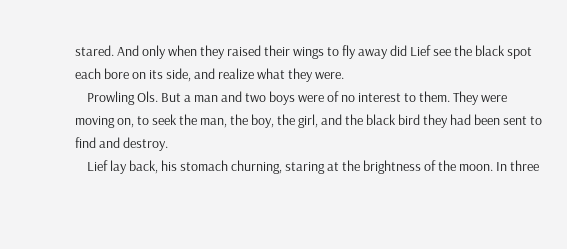stared. And only when they raised their wings to fly away did Lief see the black spot each bore on its side, and realize what they were.
    Prowling Ols. But a man and two boys were of no interest to them. They were moving on, to seek the man, the boy, the girl, and the black bird they had been sent to find and destroy.
    Lief lay back, his stomach churning, staring at the brightness of the moon. In three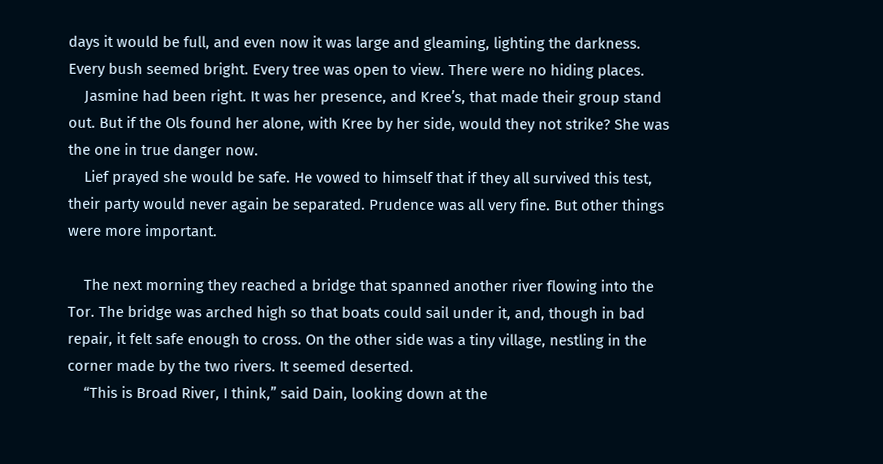days it would be full, and even now it was large and gleaming, lighting the darkness. Every bush seemed bright. Every tree was open to view. There were no hiding places.
    Jasmine had been right. It was her presence, and Kree’s, that made their group stand out. But if the Ols found her alone, with Kree by her side, would they not strike? She was the one in true danger now.
    Lief prayed she would be safe. He vowed to himself that if they all survived this test, their party would never again be separated. Prudence was all very fine. But other things were more important.

    The next morning they reached a bridge that spanned another river flowing into the Tor. The bridge was arched high so that boats could sail under it, and, though in bad repair, it felt safe enough to cross. On the other side was a tiny village, nestling in the corner made by the two rivers. It seemed deserted.
    “This is Broad River, I think,” said Dain, looking down at the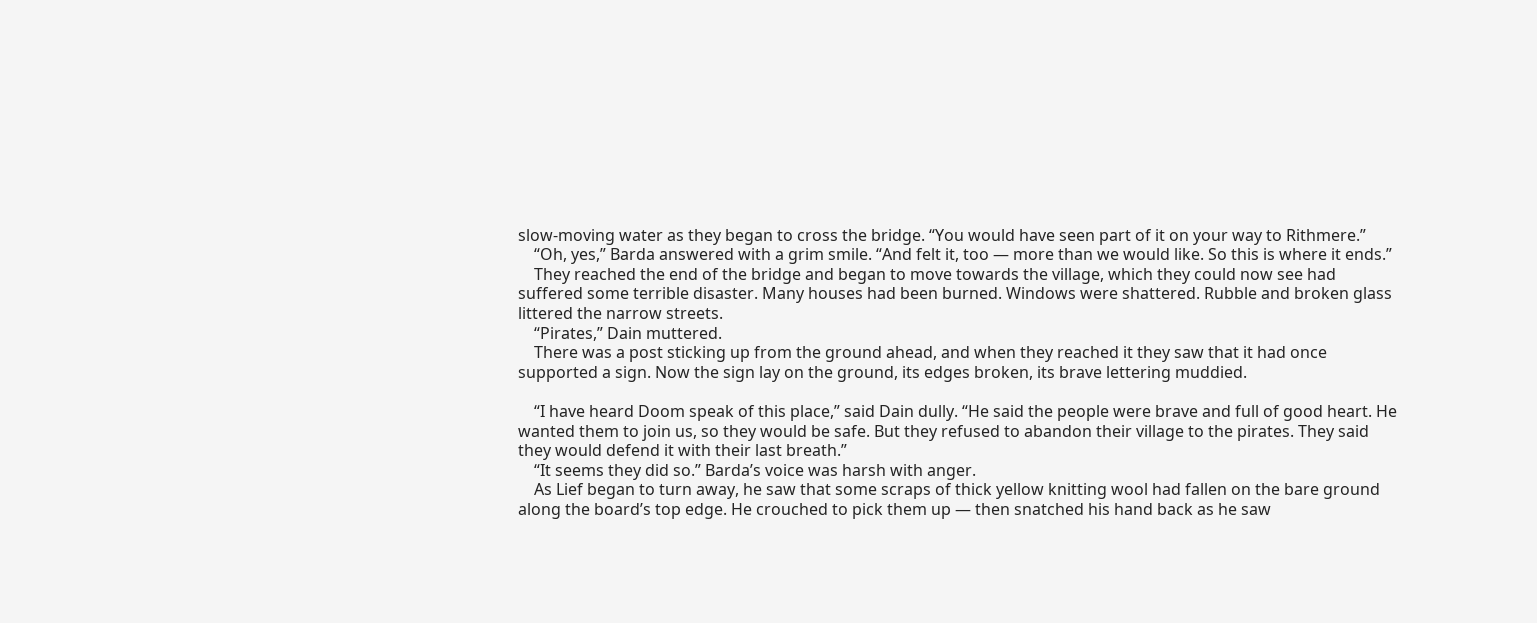slow-moving water as they began to cross the bridge. “You would have seen part of it on your way to Rithmere.”
    “Oh, yes,” Barda answered with a grim smile. “And felt it, too — more than we would like. So this is where it ends.”
    They reached the end of the bridge and began to move towards the village, which they could now see had suffered some terrible disaster. Many houses had been burned. Windows were shattered. Rubble and broken glass littered the narrow streets.
    “Pirates,” Dain muttered.
    There was a post sticking up from the ground ahead, and when they reached it they saw that it had once supported a sign. Now the sign lay on the ground, its edges broken, its brave lettering muddied.

    “I have heard Doom speak of this place,” said Dain dully. “He said the people were brave and full of good heart. He wanted them to join us, so they would be safe. But they refused to abandon their village to the pirates. They said they would defend it with their last breath.”
    “It seems they did so.” Barda’s voice was harsh with anger.
    As Lief began to turn away, he saw that some scraps of thick yellow knitting wool had fallen on the bare ground along the board’s top edge. He crouched to pick them up — then snatched his hand back as he saw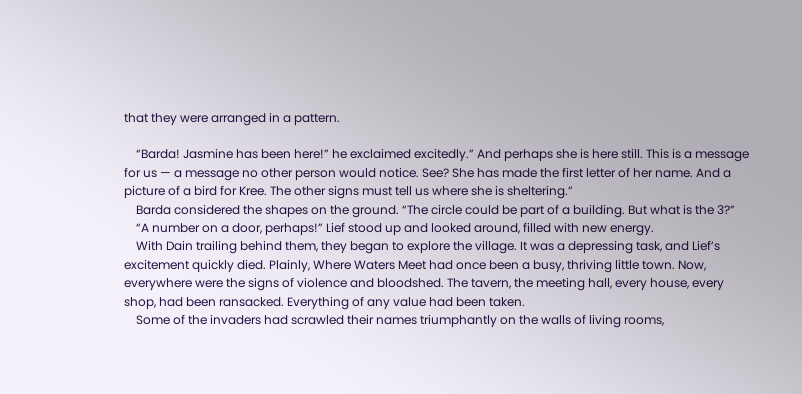that they were arranged in a pattern.

    “Barda! Jasmine has been here!” he exclaimed excitedly.” And perhaps she is here still. This is a message for us — a message no other person would notice. See? She has made the first letter of her name. And a picture of a bird for Kree. The other signs must tell us where she is sheltering.”
    Barda considered the shapes on the ground. “The circle could be part of a building. But what is the 3?”
    “A number on a door, perhaps!” Lief stood up and looked around, filled with new energy.
    With Dain trailing behind them, they began to explore the village. It was a depressing task, and Lief’s excitement quickly died. Plainly, Where Waters Meet had once been a busy, thriving little town. Now, everywhere were the signs of violence and bloodshed. The tavern, the meeting hall, every house, every shop, had been ransacked. Everything of any value had been taken.
    Some of the invaders had scrawled their names triumphantly on the walls of living rooms,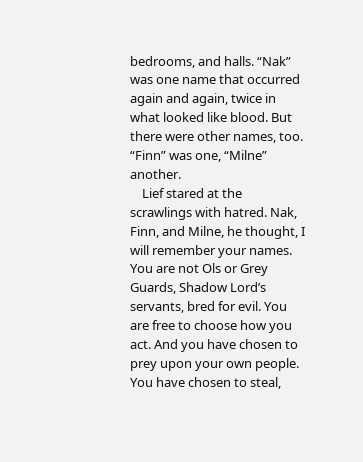bedrooms, and halls. “Nak” was one name that occurred again and again, twice in what looked like blood. But there were other names, too. “Finn” was one, “Milne” another.
    Lief stared at the scrawlings with hatred. Nak, Finn, and Milne, he thought, I will remember your names. You are not Ols or Grey Guards, Shadow Lord’s servants, bred for evil. You are free to choose how you act. And you have chosen to prey upon your own people. You have chosen to steal,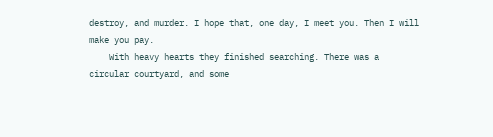destroy, and murder. I hope that, one day, I meet you. Then I will make you pay.
    With heavy hearts they finished searching. There was a circular courtyard, and some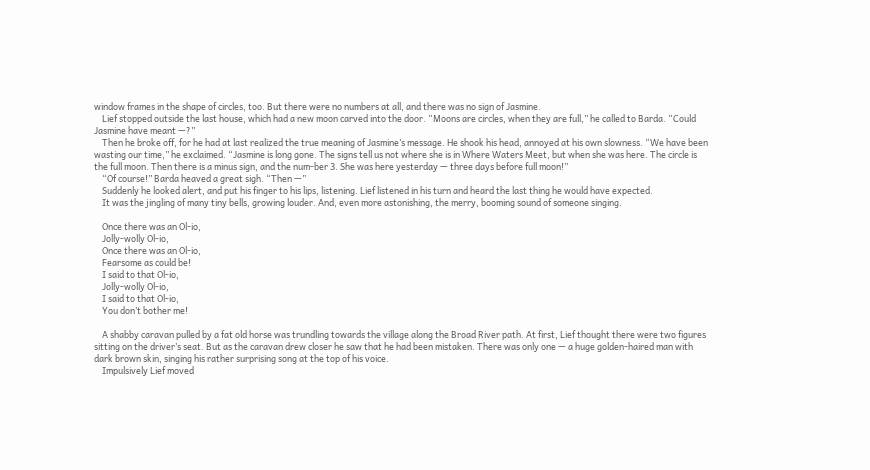window frames in the shape of circles, too. But there were no numbers at all, and there was no sign of Jasmine.
    Lief stopped outside the last house, which had a new moon carved into the door. “Moons are circles, when they are full,” he called to Barda. “Could Jasmine have meant —?”
    Then he broke off, for he had at last realized the true meaning of Jasmine’s message. He shook his head, annoyed at his own slowness. “We have been wasting our time,” he exclaimed. “Jasmine is long gone. The signs tell us not where she is in Where Waters Meet, but when she was here. The circle is the full moon. Then there is a minus sign, and the num-ber 3. She was here yesterday — three days before full moon!”
    “Of course!” Barda heaved a great sigh. “Then —”
    Suddenly he looked alert, and put his finger to his lips, listening. Lief listened in his turn and heard the last thing he would have expected.
    It was the jingling of many tiny bells, growing louder. And, even more astonishing, the merry, booming sound of someone singing.

    Once there was an Ol-io,
    Jolly-wolly Ol-io,
    Once there was an Ol-io,
    Fearsome as could be!
    I said to that Ol-io,
    Jolly-wolly Ol-io,
    I said to that Ol-io,
    You don’t bother me!

    A shabby caravan pulled by a fat old horse was trundling towards the village along the Broad River path. At first, Lief thought there were two figures sitting on the driver’s seat. But as the caravan drew closer he saw that he had been mistaken. There was only one — a huge golden-haired man with dark brown skin, singing his rather surprising song at the top of his voice.
    Impulsively Lief moved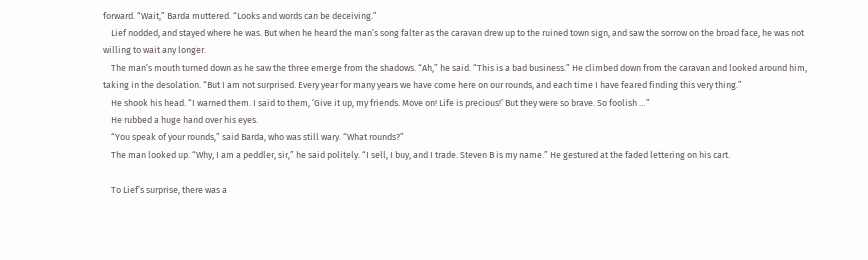forward. “Wait,” Barda muttered. “Looks and words can be deceiving.”
    Lief nodded, and stayed where he was. But when he heard the man’s song falter as the caravan drew up to the ruined town sign, and saw the sorrow on the broad face, he was not willing to wait any longer.
    The man’s mouth turned down as he saw the three emerge from the shadows. “Ah,” he said. “This is a bad business.” He climbed down from the caravan and looked around him, taking in the desolation. “But I am not surprised. Every year for many years we have come here on our rounds, and each time I have feared finding this very thing.”
    He shook his head. “I warned them. I said to them, ‘Give it up, my friends. Move on! Life is precious!’ But they were so brave. So foolish …”
    He rubbed a huge hand over his eyes.
    “You speak of your rounds,” said Barda, who was still wary. “What rounds?”
    The man looked up. “Why, I am a peddler, sir,” he said politely. “I sell, I buy, and I trade. Steven B is my name.” He gestured at the faded lettering on his cart.

    To Lief’s surprise, there was a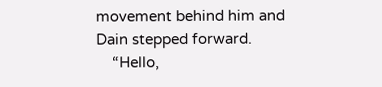movement behind him and Dain stepped forward.
    “Hello,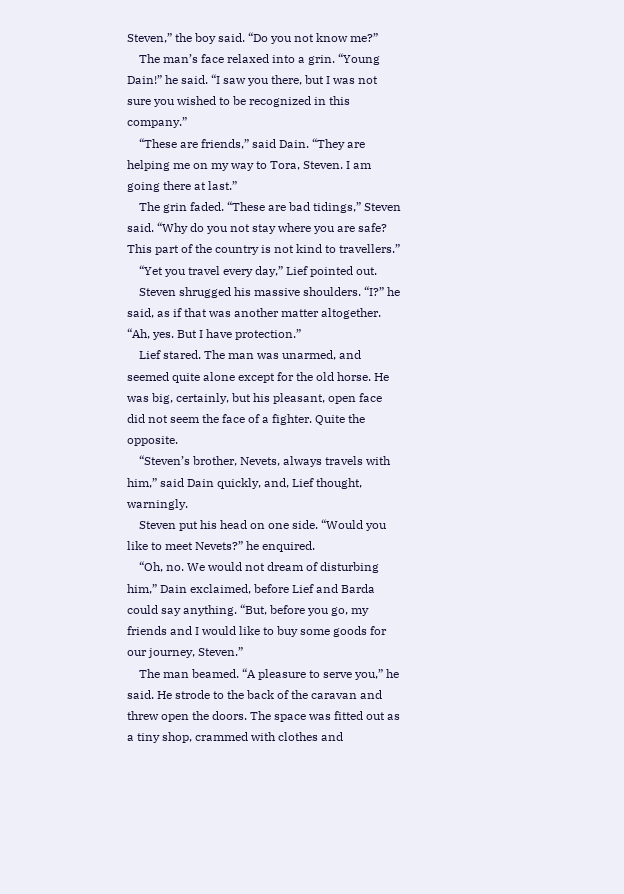Steven,” the boy said. “Do you not know me?”
    The man’s face relaxed into a grin. “Young Dain!” he said. “I saw you there, but I was not sure you wished to be recognized in this company.”
    “These are friends,” said Dain. “They are helping me on my way to Tora, Steven. I am going there at last.”
    The grin faded. “These are bad tidings,” Steven said. “Why do you not stay where you are safe? This part of the country is not kind to travellers.”
    “Yet you travel every day,” Lief pointed out.
    Steven shrugged his massive shoulders. “I?” he said, as if that was another matter altogether. “Ah, yes. But I have protection.”
    Lief stared. The man was unarmed, and seemed quite alone except for the old horse. He was big, certainly, but his pleasant, open face did not seem the face of a fighter. Quite the opposite.
    “Steven’s brother, Nevets, always travels with him,” said Dain quickly, and, Lief thought, warningly.
    Steven put his head on one side. “Would you like to meet Nevets?” he enquired.
    “Oh, no. We would not dream of disturbing him,” Dain exclaimed, before Lief and Barda could say anything. “But, before you go, my friends and I would like to buy some goods for our journey, Steven.”
    The man beamed. “A pleasure to serve you,” he said. He strode to the back of the caravan and threw open the doors. The space was fitted out as a tiny shop, crammed with clothes and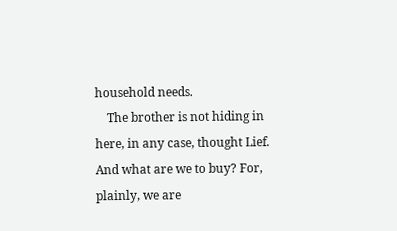household needs.
    The brother is not hiding in here, in any case, thought Lief. And what are we to buy? For, plainly, we are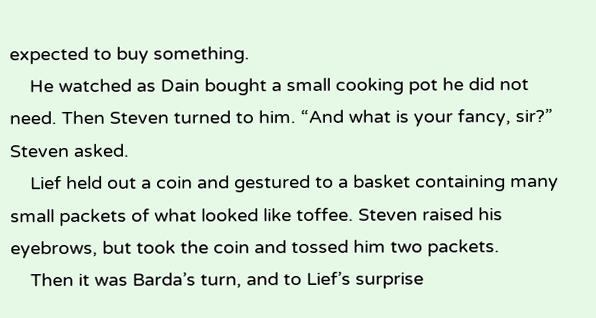expected to buy something.
    He watched as Dain bought a small cooking pot he did not need. Then Steven turned to him. “And what is your fancy, sir?” Steven asked.
    Lief held out a coin and gestured to a basket containing many small packets of what looked like toffee. Steven raised his eyebrows, but took the coin and tossed him two packets.
    Then it was Barda’s turn, and to Lief’s surprise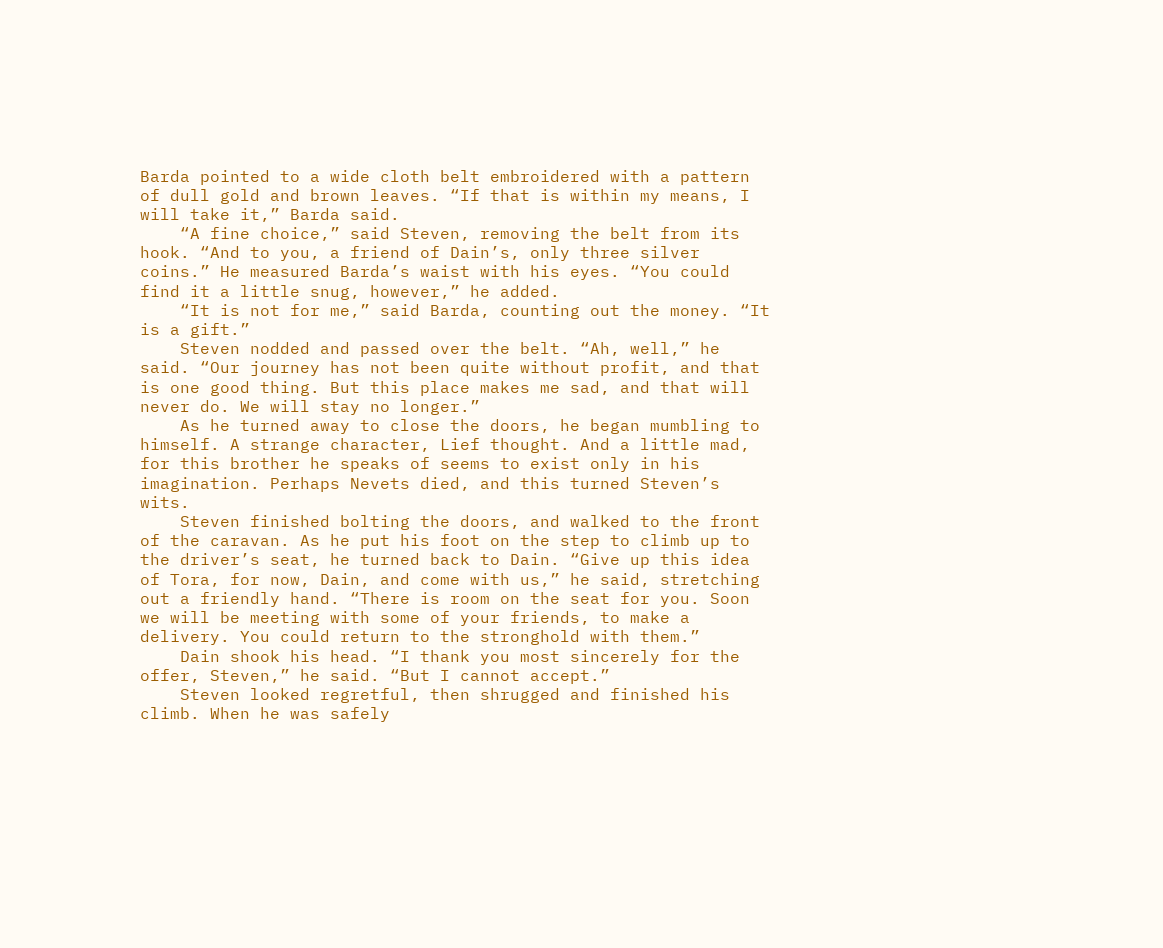Barda pointed to a wide cloth belt embroidered with a pattern of dull gold and brown leaves. “If that is within my means, I will take it,” Barda said.
    “A fine choice,” said Steven, removing the belt from its hook. “And to you, a friend of Dain’s, only three silver coins.” He measured Barda’s waist with his eyes. “You could find it a little snug, however,” he added.
    “It is not for me,” said Barda, counting out the money. “It is a gift.”
    Steven nodded and passed over the belt. “Ah, well,” he said. “Our journey has not been quite without profit, and that is one good thing. But this place makes me sad, and that will never do. We will stay no longer.”
    As he turned away to close the doors, he began mumbling to himself. A strange character, Lief thought. And a little mad, for this brother he speaks of seems to exist only in his imagination. Perhaps Nevets died, and this turned Steven’s wits.
    Steven finished bolting the doors, and walked to the front of the caravan. As he put his foot on the step to climb up to the driver’s seat, he turned back to Dain. “Give up this idea of Tora, for now, Dain, and come with us,” he said, stretching out a friendly hand. “There is room on the seat for you. Soon we will be meeting with some of your friends, to make a delivery. You could return to the stronghold with them.”
    Dain shook his head. “I thank you most sincerely for the offer, Steven,” he said. “But I cannot accept.”
    Steven looked regretful, then shrugged and finished his climb. When he was safely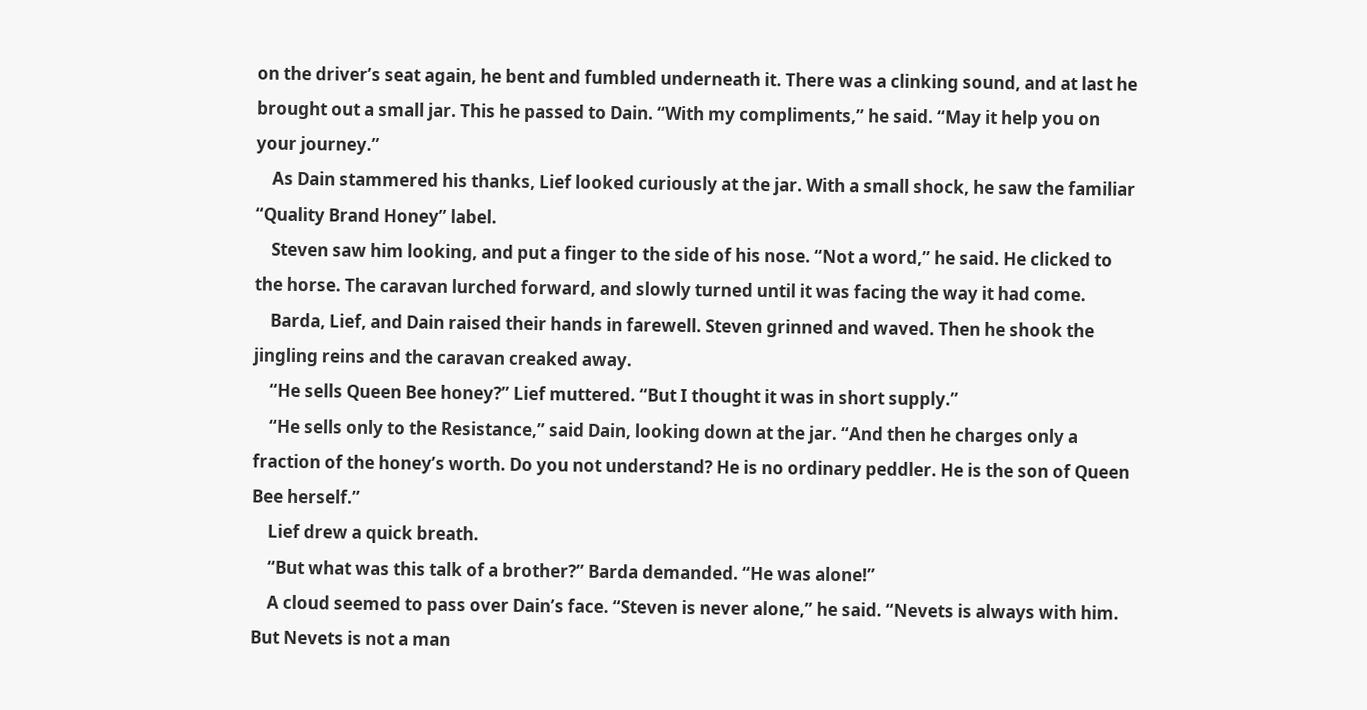on the driver’s seat again, he bent and fumbled underneath it. There was a clinking sound, and at last he brought out a small jar. This he passed to Dain. “With my compliments,” he said. “May it help you on your journey.”
    As Dain stammered his thanks, Lief looked curiously at the jar. With a small shock, he saw the familiar “Quality Brand Honey” label.
    Steven saw him looking, and put a finger to the side of his nose. “Not a word,” he said. He clicked to the horse. The caravan lurched forward, and slowly turned until it was facing the way it had come.
    Barda, Lief, and Dain raised their hands in farewell. Steven grinned and waved. Then he shook the jingling reins and the caravan creaked away.
    “He sells Queen Bee honey?” Lief muttered. “But I thought it was in short supply.”
    “He sells only to the Resistance,” said Dain, looking down at the jar. “And then he charges only a fraction of the honey’s worth. Do you not understand? He is no ordinary peddler. He is the son of Queen Bee herself.”
    Lief drew a quick breath.
    “But what was this talk of a brother?” Barda demanded. “He was alone!”
    A cloud seemed to pass over Dain’s face. “Steven is never alone,” he said. “Nevets is always with him. But Nevets is not a man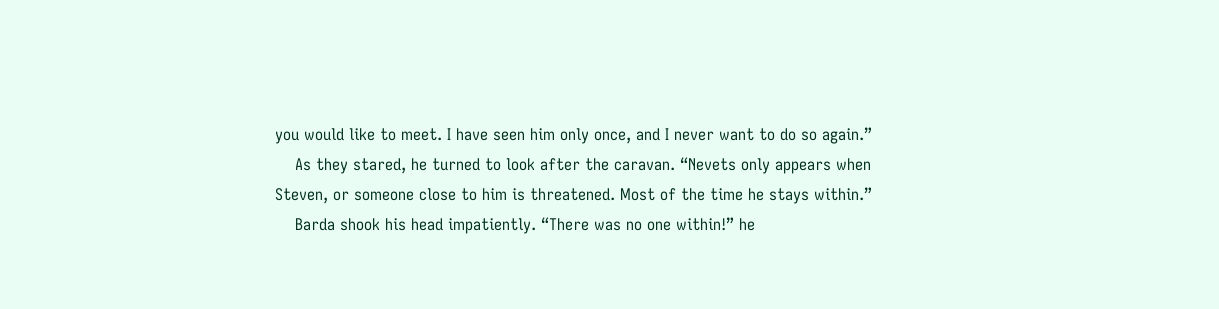you would like to meet. I have seen him only once, and I never want to do so again.”
    As they stared, he turned to look after the caravan. “Nevets only appears when Steven, or someone close to him is threatened. Most of the time he stays within.”
    Barda shook his head impatiently. “There was no one within!” he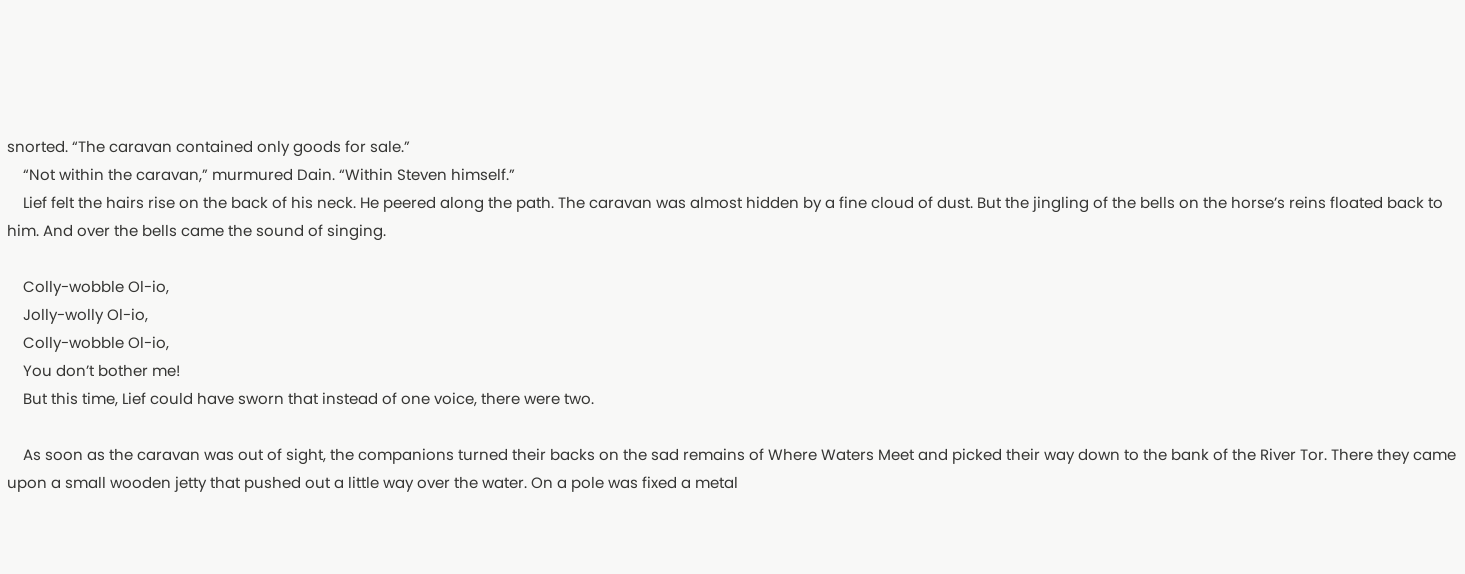snorted. “The caravan contained only goods for sale.”
    “Not within the caravan,” murmured Dain. “Within Steven himself.”
    Lief felt the hairs rise on the back of his neck. He peered along the path. The caravan was almost hidden by a fine cloud of dust. But the jingling of the bells on the horse’s reins floated back to him. And over the bells came the sound of singing.

    Colly-wobble Ol-io,
    Jolly-wolly Ol-io,
    Colly-wobble Ol-io,
    You don’t bother me!
    But this time, Lief could have sworn that instead of one voice, there were two.

    As soon as the caravan was out of sight, the companions turned their backs on the sad remains of Where Waters Meet and picked their way down to the bank of the River Tor. There they came upon a small wooden jetty that pushed out a little way over the water. On a pole was fixed a metal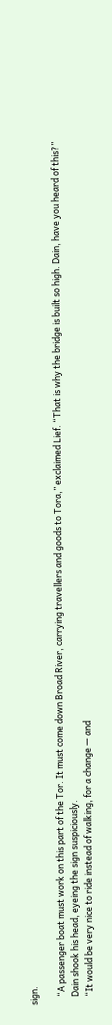sign.

    “A passenger boat must work on this part of the Tor. It must come down Broad River, carrying travellers and goods to Tora,” exclaimed Lief. “That is why the bridge is built so high. Dain, have you heard of this?”
    Dain shook his head, eyeing the sign suspiciously.
    “It would be very nice to ride instead of walking, for a change — and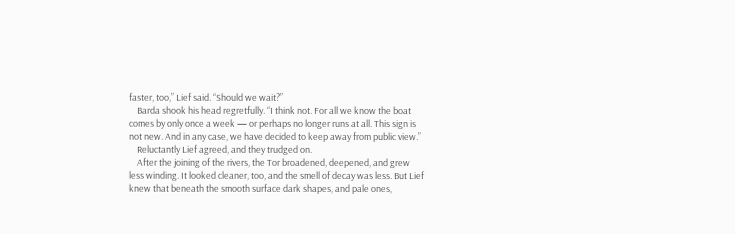faster, too,” Lief said. “Should we wait?”
    Barda shook his head regretfully. “I think not. For all we know the boat comes by only once a week — or perhaps no longer runs at all. This sign is not new. And in any case, we have decided to keep away from public view.”
    Reluctantly Lief agreed, and they trudged on.
    After the joining of the rivers, the Tor broadened, deepened, and grew less winding. It looked cleaner, too, and the smell of decay was less. But Lief knew that beneath the smooth surface dark shapes, and pale ones,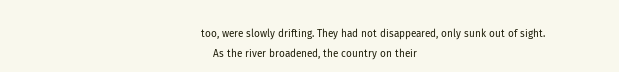too, were slowly drifting. They had not disappeared, only sunk out of sight.
    As the river broadened, the country on their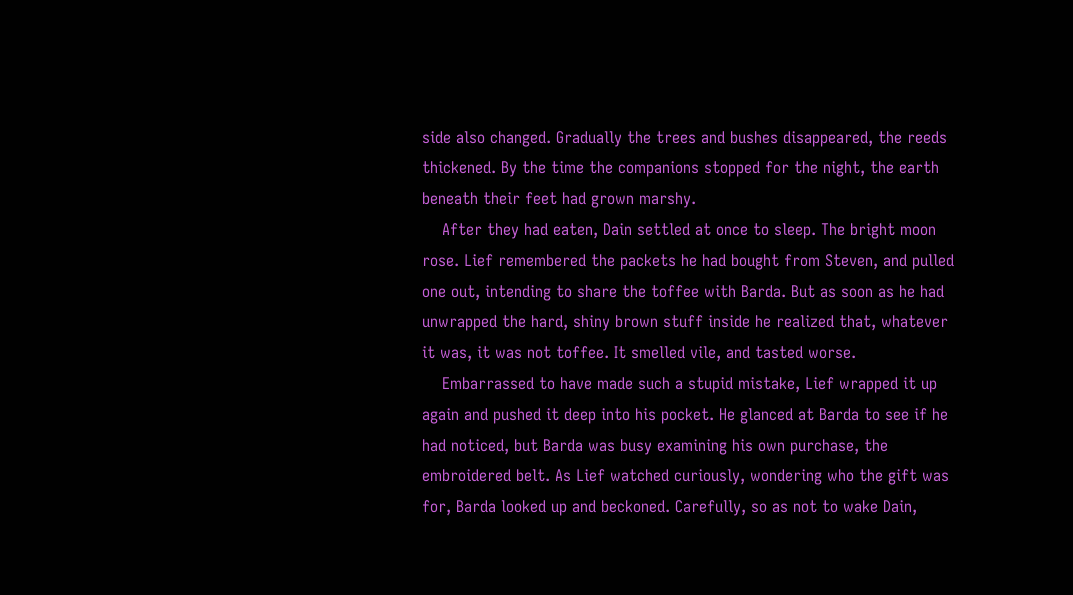side also changed. Gradually the trees and bushes disappeared, the reeds thickened. By the time the companions stopped for the night, the earth beneath their feet had grown marshy.
    After they had eaten, Dain settled at once to sleep. The bright moon rose. Lief remembered the packets he had bought from Steven, and pulled one out, intending to share the toffee with Barda. But as soon as he had unwrapped the hard, shiny brown stuff inside he realized that, whatever it was, it was not toffee. It smelled vile, and tasted worse.
    Embarrassed to have made such a stupid mistake, Lief wrapped it up again and pushed it deep into his pocket. He glanced at Barda to see if he had noticed, but Barda was busy examining his own purchase, the embroidered belt. As Lief watched curiously, wondering who the gift was for, Barda looked up and beckoned. Carefully, so as not to wake Dain,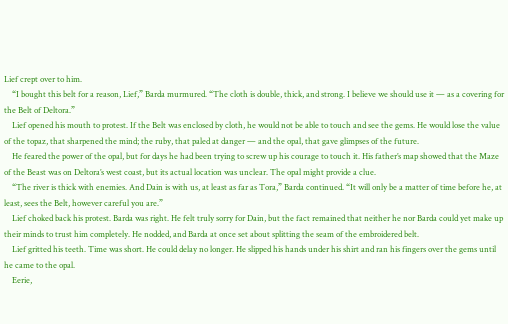Lief crept over to him.
    “I bought this belt for a reason, Lief,” Barda murmured. “The cloth is double, thick, and strong. I believe we should use it — as a covering for the Belt of Deltora.”
    Lief opened his mouth to protest. If the Belt was enclosed by cloth, he would not be able to touch and see the gems. He would lose the value of the topaz, that sharpened the mind; the ruby, that paled at danger — and the opal, that gave glimpses of the future.
    He feared the power of the opal, but for days he had been trying to screw up his courage to touch it. His father’s map showed that the Maze of the Beast was on Deltora’s west coast, but its actual location was unclear. The opal might provide a clue.
    “The river is thick with enemies. And Dain is with us, at least as far as Tora,” Barda continued. “It will only be a matter of time before he, at least, sees the Belt, however careful you are.”
    Lief choked back his protest. Barda was right. He felt truly sorry for Dain, but the fact remained that neither he nor Barda could yet make up their minds to trust him completely. He nodded, and Barda at once set about splitting the seam of the embroidered belt.
    Lief gritted his teeth. Time was short. He could delay no longer. He slipped his hands under his shirt and ran his fingers over the gems until he came to the opal.
    Eerie,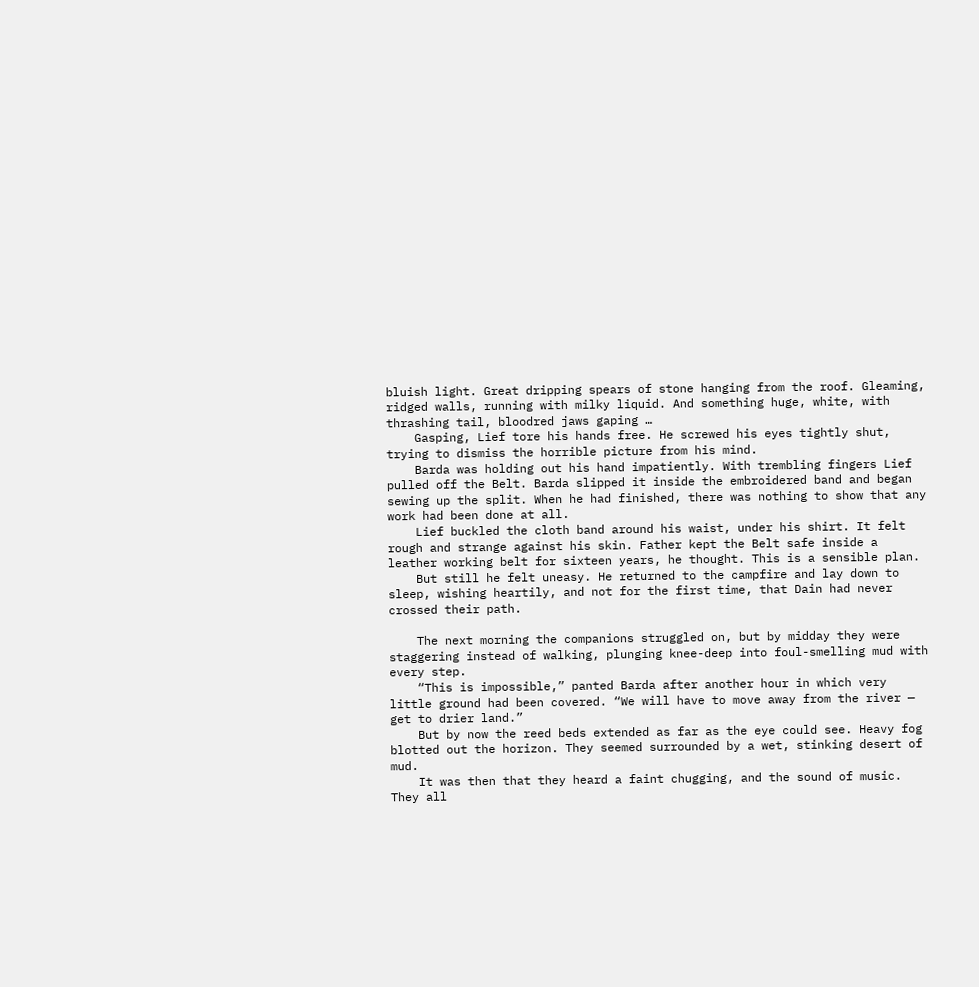bluish light. Great dripping spears of stone hanging from the roof. Gleaming, ridged walls, running with milky liquid. And something huge, white, with thrashing tail, bloodred jaws gaping …
    Gasping, Lief tore his hands free. He screwed his eyes tightly shut, trying to dismiss the horrible picture from his mind.
    Barda was holding out his hand impatiently. With trembling fingers Lief pulled off the Belt. Barda slipped it inside the embroidered band and began sewing up the split. When he had finished, there was nothing to show that any work had been done at all.
    Lief buckled the cloth band around his waist, under his shirt. It felt rough and strange against his skin. Father kept the Belt safe inside a leather working belt for sixteen years, he thought. This is a sensible plan.
    But still he felt uneasy. He returned to the campfire and lay down to sleep, wishing heartily, and not for the first time, that Dain had never crossed their path.

    The next morning the companions struggled on, but by midday they were staggering instead of walking, plunging knee-deep into foul-smelling mud with every step.
    “This is impossible,” panted Barda after another hour in which very little ground had been covered. “We will have to move away from the river — get to drier land.”
    But by now the reed beds extended as far as the eye could see. Heavy fog blotted out the horizon. They seemed surrounded by a wet, stinking desert of mud.
    It was then that they heard a faint chugging, and the sound of music. They all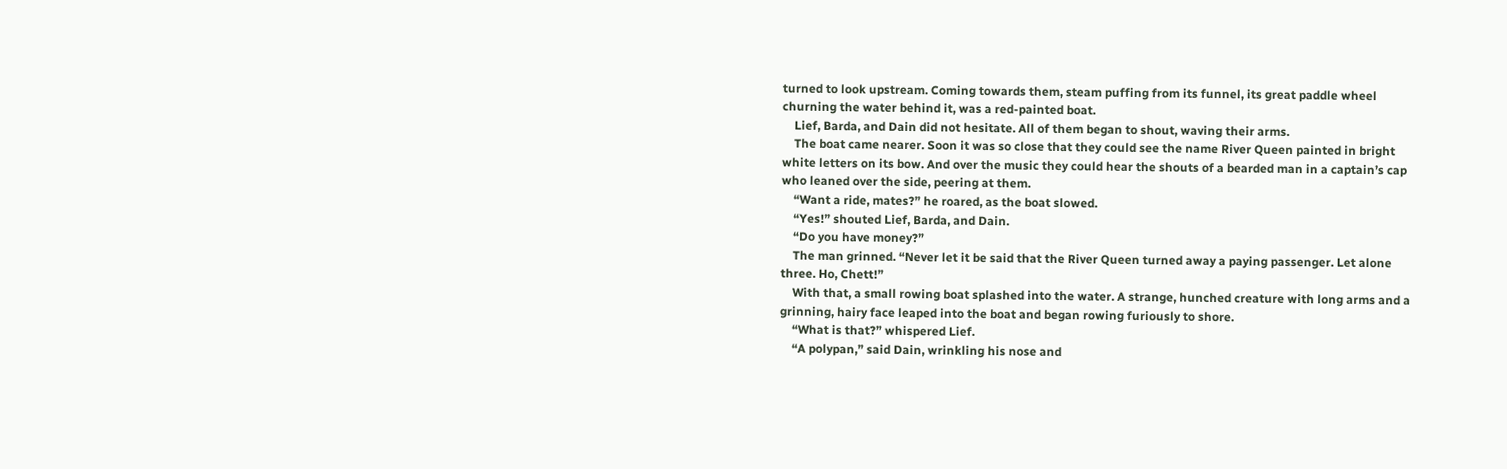turned to look upstream. Coming towards them, steam puffing from its funnel, its great paddle wheel churning the water behind it, was a red-painted boat.
    Lief, Barda, and Dain did not hesitate. All of them began to shout, waving their arms.
    The boat came nearer. Soon it was so close that they could see the name River Queen painted in bright white letters on its bow. And over the music they could hear the shouts of a bearded man in a captain’s cap who leaned over the side, peering at them.
    “Want a ride, mates?” he roared, as the boat slowed.
    “Yes!” shouted Lief, Barda, and Dain.
    “Do you have money?”
    The man grinned. “Never let it be said that the River Queen turned away a paying passenger. Let alone three. Ho, Chett!”
    With that, a small rowing boat splashed into the water. A strange, hunched creature with long arms and a grinning, hairy face leaped into the boat and began rowing furiously to shore.
    “What is that?” whispered Lief.
    “A polypan,” said Dain, wrinkling his nose and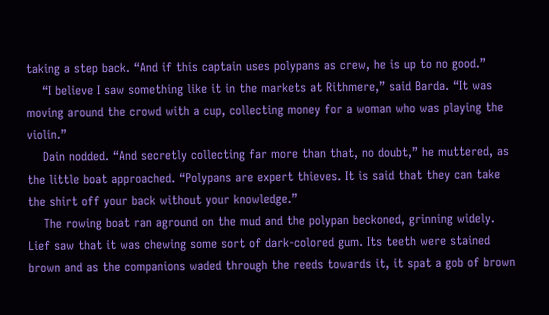taking a step back. “And if this captain uses polypans as crew, he is up to no good.”
    “I believe I saw something like it in the markets at Rithmere,” said Barda. “It was moving around the crowd with a cup, collecting money for a woman who was playing the violin.”
    Dain nodded. “And secretly collecting far more than that, no doubt,” he muttered, as the little boat approached. “Polypans are expert thieves. It is said that they can take the shirt off your back without your knowledge.”
    The rowing boat ran aground on the mud and the polypan beckoned, grinning widely. Lief saw that it was chewing some sort of dark-colored gum. Its teeth were stained brown and as the companions waded through the reeds towards it, it spat a gob of brown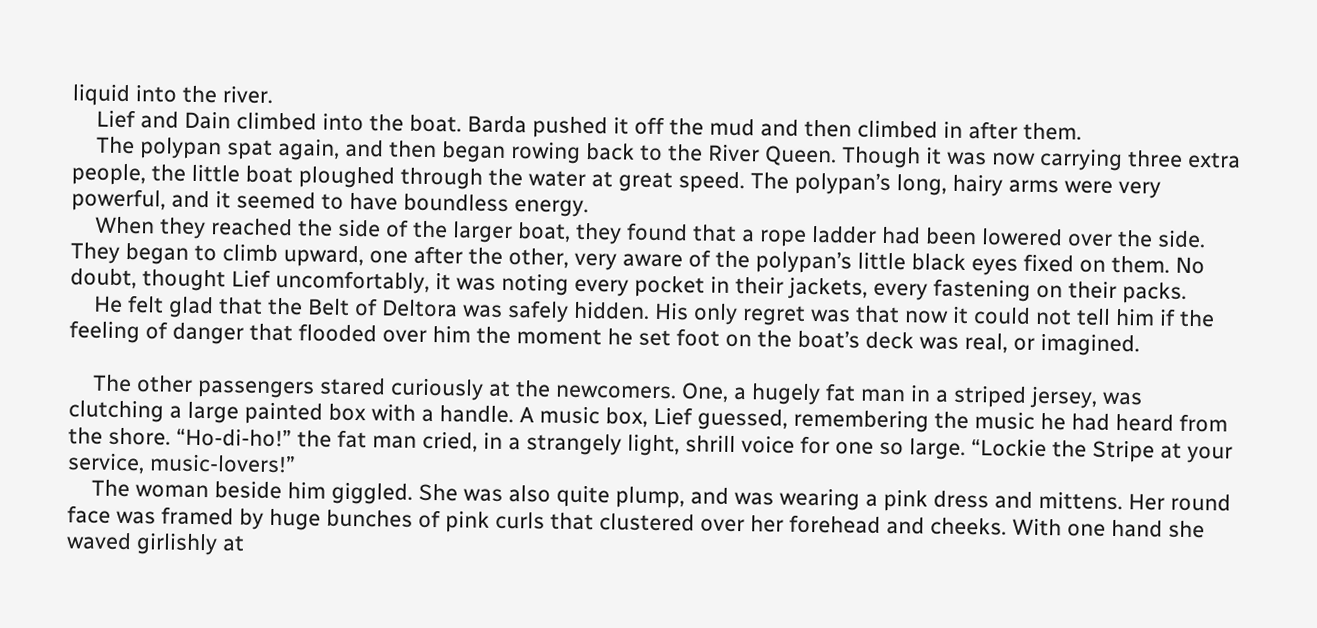liquid into the river.
    Lief and Dain climbed into the boat. Barda pushed it off the mud and then climbed in after them.
    The polypan spat again, and then began rowing back to the River Queen. Though it was now carrying three extra people, the little boat ploughed through the water at great speed. The polypan’s long, hairy arms were very powerful, and it seemed to have boundless energy.
    When they reached the side of the larger boat, they found that a rope ladder had been lowered over the side. They began to climb upward, one after the other, very aware of the polypan’s little black eyes fixed on them. No doubt, thought Lief uncomfortably, it was noting every pocket in their jackets, every fastening on their packs.
    He felt glad that the Belt of Deltora was safely hidden. His only regret was that now it could not tell him if the feeling of danger that flooded over him the moment he set foot on the boat’s deck was real, or imagined.

    The other passengers stared curiously at the newcomers. One, a hugely fat man in a striped jersey, was clutching a large painted box with a handle. A music box, Lief guessed, remembering the music he had heard from the shore. “Ho-di-ho!” the fat man cried, in a strangely light, shrill voice for one so large. “Lockie the Stripe at your service, music-lovers!”
    The woman beside him giggled. She was also quite plump, and was wearing a pink dress and mittens. Her round face was framed by huge bunches of pink curls that clustered over her forehead and cheeks. With one hand she waved girlishly at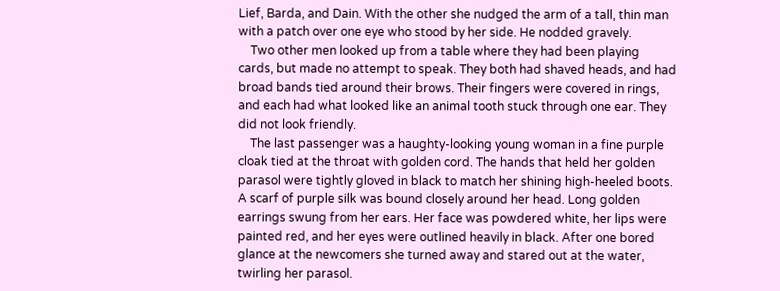Lief, Barda, and Dain. With the other she nudged the arm of a tall, thin man with a patch over one eye who stood by her side. He nodded gravely.
    Two other men looked up from a table where they had been playing cards, but made no attempt to speak. They both had shaved heads, and had broad bands tied around their brows. Their fingers were covered in rings, and each had what looked like an animal tooth stuck through one ear. They did not look friendly.
    The last passenger was a haughty-looking young woman in a fine purple cloak tied at the throat with golden cord. The hands that held her golden parasol were tightly gloved in black to match her shining high-heeled boots. A scarf of purple silk was bound closely around her head. Long golden earrings swung from her ears. Her face was powdered white, her lips were painted red, and her eyes were outlined heavily in black. After one bored glance at the newcomers she turned away and stared out at the water, twirling her parasol.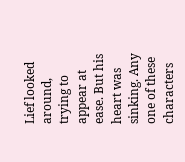Lief looked around, trying to appear at ease. But his heart was sinking. Any one of these characters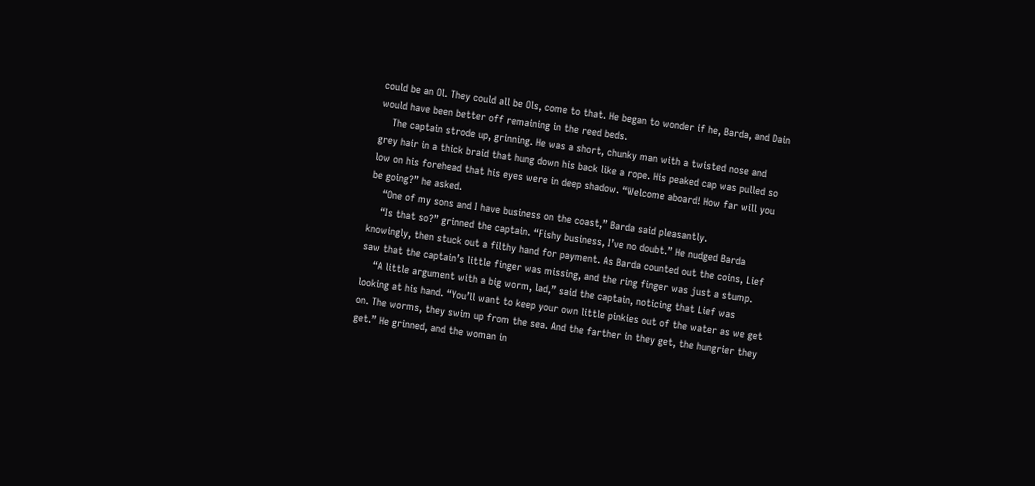could be an Ol. They could all be Ols, come to that. He began to wonder if he, Barda, and Dain would have been better off remaining in the reed beds.
    The captain strode up, grinning. He was a short, chunky man with a twisted nose and grey hair in a thick braid that hung down his back like a rope. His peaked cap was pulled so low on his forehead that his eyes were in deep shadow. “Welcome aboard! How far will you be going?” he asked.
    “One of my sons and I have business on the coast,” Barda said pleasantly.
    “Is that so?” grinned the captain. “Fishy business, I’ve no doubt.” He nudged Barda knowingly, then stuck out a filthy hand for payment. As Barda counted out the coins, Lief saw that the captain’s little finger was missing, and the ring finger was just a stump.
    “A little argument with a big worm, lad,” said the captain, noticing that Lief was looking at his hand. “You’ll want to keep your own little pinkies out of the water as we get on. The worms, they swim up from the sea. And the farther in they get, the hungrier they get.” He grinned, and the woman in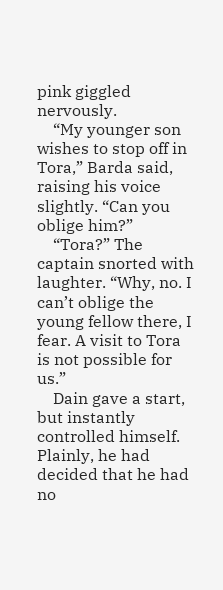pink giggled nervously.
    “My younger son wishes to stop off in Tora,” Barda said, raising his voice slightly. “Can you oblige him?”
    “Tora?” The captain snorted with laughter. “Why, no. I can’t oblige the young fellow there, I fear. A visit to Tora is not possible for us.”
    Dain gave a start, but instantly controlled himself. Plainly, he had decided that he had no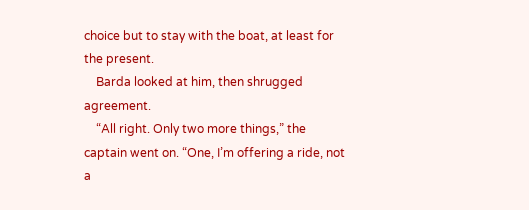choice but to stay with the boat, at least for the present.
    Barda looked at him, then shrugged agreement.
    “All right. Only two more things,” the captain went on. “One, I’m offering a ride, not a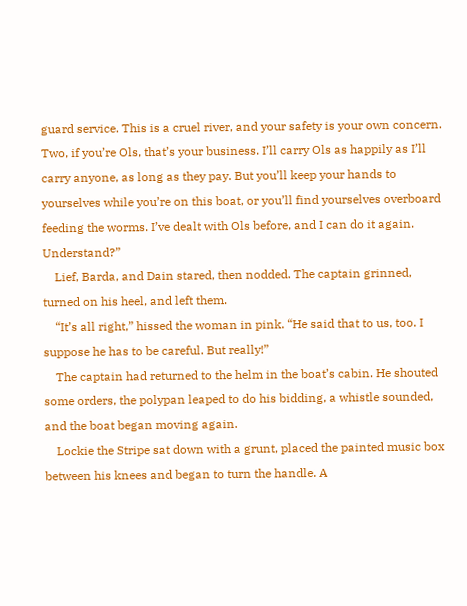guard service. This is a cruel river, and your safety is your own concern. Two, if you’re Ols, that’s your business. I’ll carry Ols as happily as I’ll carry anyone, as long as they pay. But you’ll keep your hands to yourselves while you’re on this boat, or you’ll find yourselves overboard feeding the worms. I’ve dealt with Ols before, and I can do it again. Understand?”
    Lief, Barda, and Dain stared, then nodded. The captain grinned, turned on his heel, and left them.
    “It’s all right,” hissed the woman in pink. “He said that to us, too. I suppose he has to be careful. But really!”
    The captain had returned to the helm in the boat’s cabin. He shouted some orders, the polypan leaped to do his bidding, a whistle sounded, and the boat began moving again.
    Lockie the Stripe sat down with a grunt, placed the painted music box between his knees and began to turn the handle. A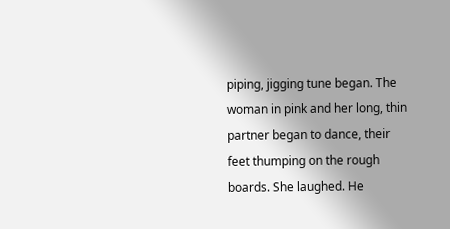piping, jigging tune began. The woman in pink and her long, thin partner began to dance, their feet thumping on the rough boards. She laughed. He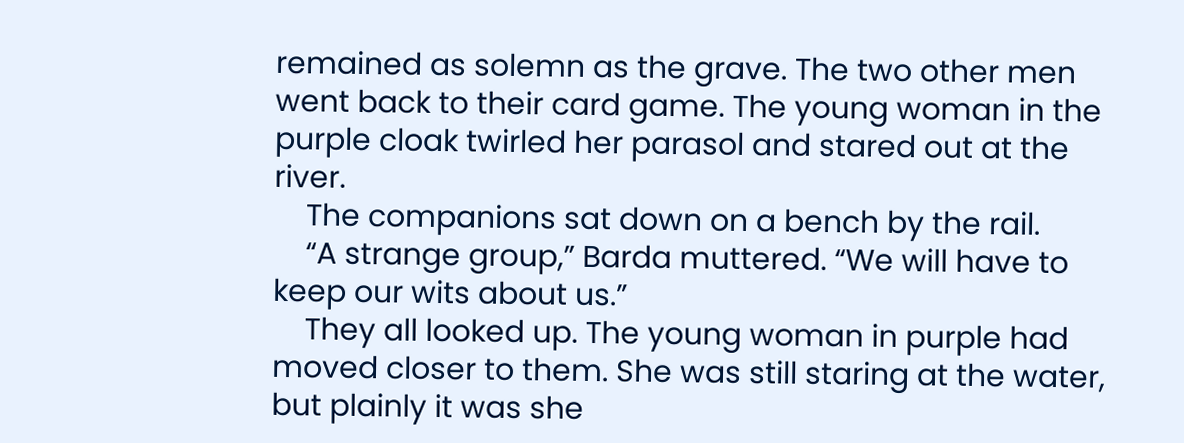remained as solemn as the grave. The two other men went back to their card game. The young woman in the purple cloak twirled her parasol and stared out at the river.
    The companions sat down on a bench by the rail.
    “A strange group,” Barda muttered. “We will have to keep our wits about us.”
    They all looked up. The young woman in purple had moved closer to them. She was still staring at the water, but plainly it was she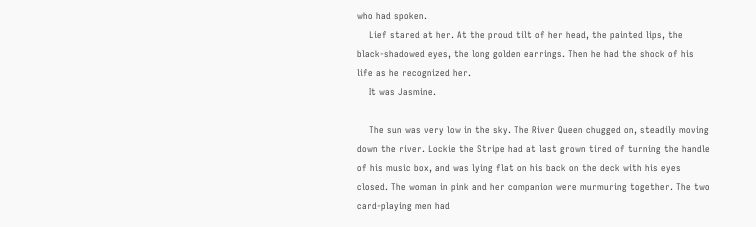who had spoken.
    Lief stared at her. At the proud tilt of her head, the painted lips, the black-shadowed eyes, the long golden earrings. Then he had the shock of his life as he recognized her.
    It was Jasmine.

    The sun was very low in the sky. The River Queen chugged on, steadily moving down the river. Lockie the Stripe had at last grown tired of turning the handle of his music box, and was lying flat on his back on the deck with his eyes closed. The woman in pink and her companion were murmuring together. The two card-playing men had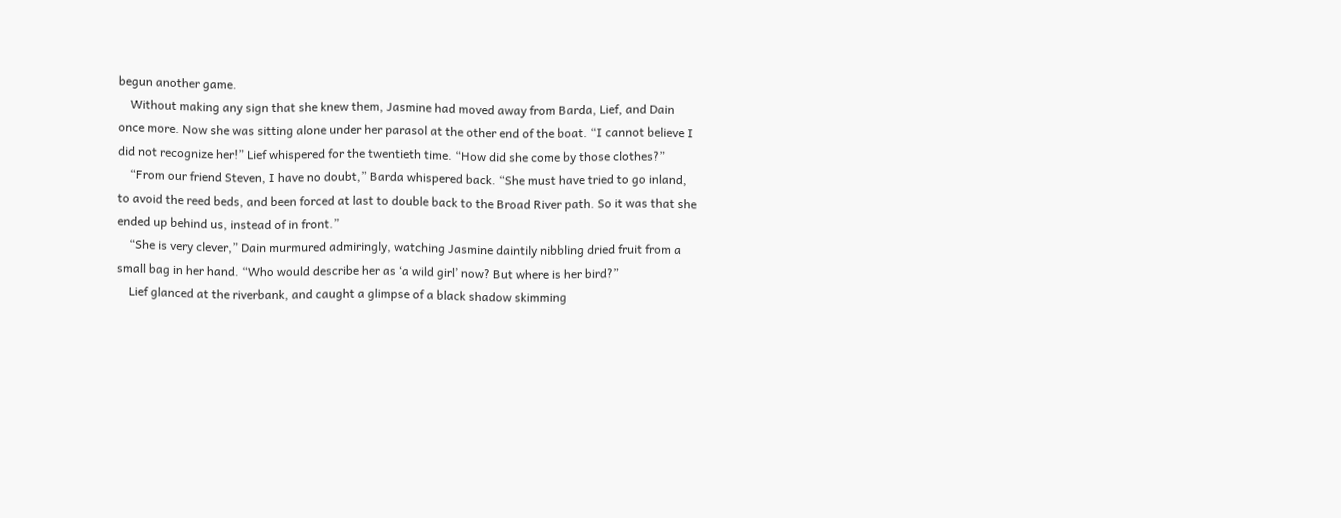begun another game.
    Without making any sign that she knew them, Jasmine had moved away from Barda, Lief, and Dain once more. Now she was sitting alone under her parasol at the other end of the boat. “I cannot believe I did not recognize her!” Lief whispered for the twentieth time. “How did she come by those clothes?”
    “From our friend Steven, I have no doubt,” Barda whispered back. “She must have tried to go inland, to avoid the reed beds, and been forced at last to double back to the Broad River path. So it was that she ended up behind us, instead of in front.”
    “She is very clever,” Dain murmured admiringly, watching Jasmine daintily nibbling dried fruit from a small bag in her hand. “Who would describe her as ‘a wild girl’ now? But where is her bird?”
    Lief glanced at the riverbank, and caught a glimpse of a black shadow skimming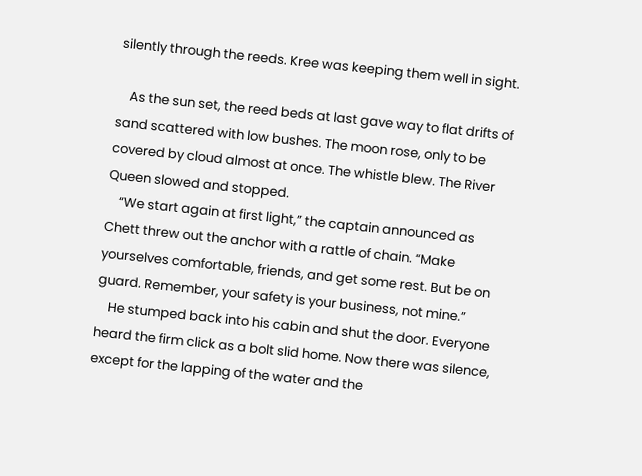silently through the reeds. Kree was keeping them well in sight.

    As the sun set, the reed beds at last gave way to flat drifts of sand scattered with low bushes. The moon rose, only to be covered by cloud almost at once. The whistle blew. The River Queen slowed and stopped.
    “We start again at first light,” the captain announced as Chett threw out the anchor with a rattle of chain. “Make yourselves comfortable, friends, and get some rest. But be on guard. Remember, your safety is your business, not mine.”
    He stumped back into his cabin and shut the door. Everyone heard the firm click as a bolt slid home. Now there was silence, except for the lapping of the water and the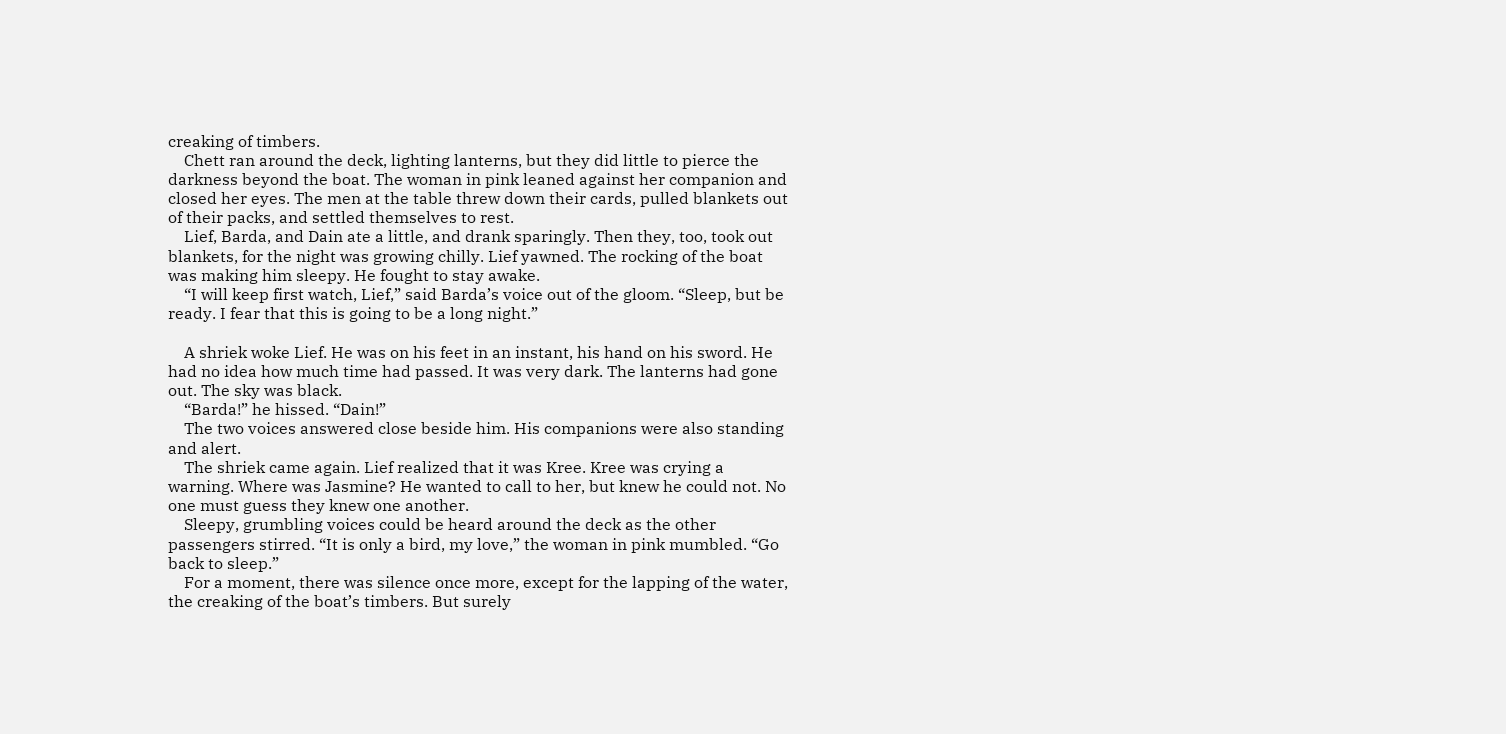creaking of timbers.
    Chett ran around the deck, lighting lanterns, but they did little to pierce the darkness beyond the boat. The woman in pink leaned against her companion and closed her eyes. The men at the table threw down their cards, pulled blankets out of their packs, and settled themselves to rest.
    Lief, Barda, and Dain ate a little, and drank sparingly. Then they, too, took out blankets, for the night was growing chilly. Lief yawned. The rocking of the boat was making him sleepy. He fought to stay awake.
    “I will keep first watch, Lief,” said Barda’s voice out of the gloom. “Sleep, but be ready. I fear that this is going to be a long night.”

    A shriek woke Lief. He was on his feet in an instant, his hand on his sword. He had no idea how much time had passed. It was very dark. The lanterns had gone out. The sky was black.
    “Barda!” he hissed. “Dain!”
    The two voices answered close beside him. His companions were also standing and alert.
    The shriek came again. Lief realized that it was Kree. Kree was crying a warning. Where was Jasmine? He wanted to call to her, but knew he could not. No one must guess they knew one another.
    Sleepy, grumbling voices could be heard around the deck as the other passengers stirred. “It is only a bird, my love,” the woman in pink mumbled. “Go back to sleep.”
    For a moment, there was silence once more, except for the lapping of the water, the creaking of the boat’s timbers. But surely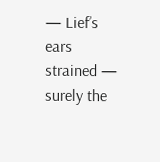— Lief’s ears strained — surely the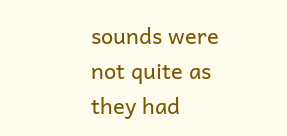sounds were not quite as they had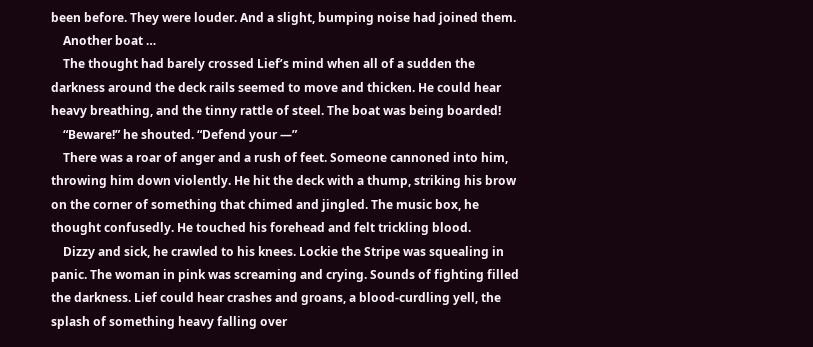been before. They were louder. And a slight, bumping noise had joined them.
    Another boat …
    The thought had barely crossed Lief’s mind when all of a sudden the darkness around the deck rails seemed to move and thicken. He could hear heavy breathing, and the tinny rattle of steel. The boat was being boarded!
    “Beware!” he shouted. “Defend your —”
    There was a roar of anger and a rush of feet. Someone cannoned into him, throwing him down violently. He hit the deck with a thump, striking his brow on the corner of something that chimed and jingled. The music box, he thought confusedly. He touched his forehead and felt trickling blood.
    Dizzy and sick, he crawled to his knees. Lockie the Stripe was squealing in panic. The woman in pink was screaming and crying. Sounds of fighting filled the darkness. Lief could hear crashes and groans, a blood-curdling yell, the splash of something heavy falling over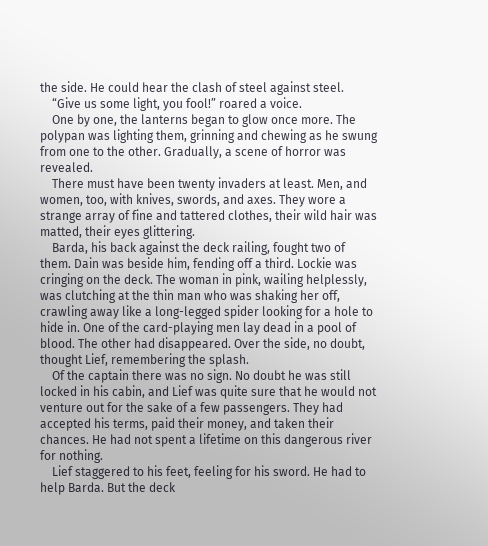the side. He could hear the clash of steel against steel.
    “Give us some light, you fool!” roared a voice.
    One by one, the lanterns began to glow once more. The polypan was lighting them, grinning and chewing as he swung from one to the other. Gradually, a scene of horror was revealed.
    There must have been twenty invaders at least. Men, and women, too, with knives, swords, and axes. They wore a strange array of fine and tattered clothes, their wild hair was matted, their eyes glittering.
    Barda, his back against the deck railing, fought two of them. Dain was beside him, fending off a third. Lockie was cringing on the deck. The woman in pink, wailing helplessly, was clutching at the thin man who was shaking her off, crawling away like a long-legged spider looking for a hole to hide in. One of the card-playing men lay dead in a pool of blood. The other had disappeared. Over the side, no doubt, thought Lief, remembering the splash.
    Of the captain there was no sign. No doubt he was still locked in his cabin, and Lief was quite sure that he would not venture out for the sake of a few passengers. They had accepted his terms, paid their money, and taken their chances. He had not spent a lifetime on this dangerous river for nothing.
    Lief staggered to his feet, feeling for his sword. He had to help Barda. But the deck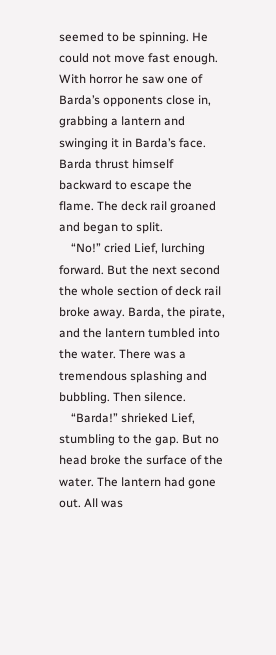seemed to be spinning. He could not move fast enough. With horror he saw one of Barda’s opponents close in, grabbing a lantern and swinging it in Barda’s face. Barda thrust himself backward to escape the flame. The deck rail groaned and began to split.
    “No!” cried Lief, lurching forward. But the next second the whole section of deck rail broke away. Barda, the pirate, and the lantern tumbled into the water. There was a tremendous splashing and bubbling. Then silence.
    “Barda!” shrieked Lief, stumbling to the gap. But no head broke the surface of the water. The lantern had gone out. All was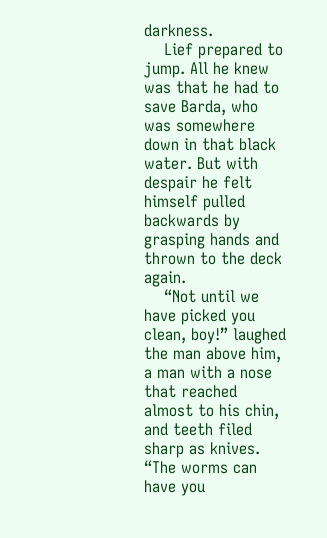darkness.
    Lief prepared to jump. All he knew was that he had to save Barda, who was somewhere down in that black water. But with despair he felt himself pulled backwards by grasping hands and thrown to the deck again.
    “Not until we have picked you clean, boy!” laughed the man above him, a man with a nose that reached almost to his chin, and teeth filed sharp as knives. “The worms can have you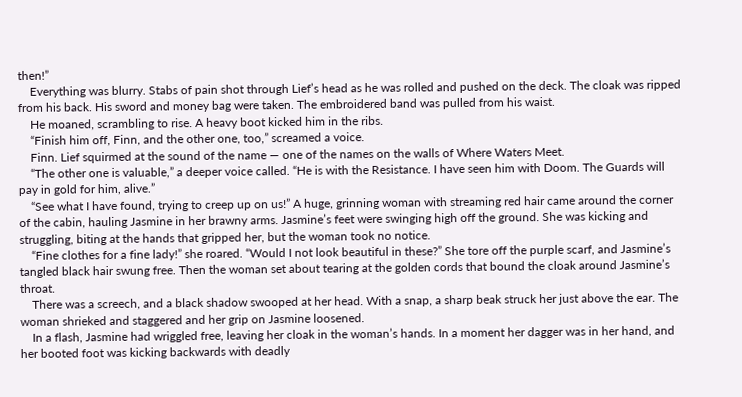then!”
    Everything was blurry. Stabs of pain shot through Lief’s head as he was rolled and pushed on the deck. The cloak was ripped from his back. His sword and money bag were taken. The embroidered band was pulled from his waist.
    He moaned, scrambling to rise. A heavy boot kicked him in the ribs.
    “Finish him off, Finn, and the other one, too,” screamed a voice.
    Finn. Lief squirmed at the sound of the name — one of the names on the walls of Where Waters Meet.
    “The other one is valuable,” a deeper voice called. “He is with the Resistance. I have seen him with Doom. The Guards will pay in gold for him, alive.”
    “See what I have found, trying to creep up on us!” A huge, grinning woman with streaming red hair came around the corner of the cabin, hauling Jasmine in her brawny arms. Jasmine’s feet were swinging high off the ground. She was kicking and struggling, biting at the hands that gripped her, but the woman took no notice.
    “Fine clothes for a fine lady!” she roared. “Would I not look beautiful in these?” She tore off the purple scarf, and Jasmine’s tangled black hair swung free. Then the woman set about tearing at the golden cords that bound the cloak around Jasmine’s throat.
    There was a screech, and a black shadow swooped at her head. With a snap, a sharp beak struck her just above the ear. The woman shrieked and staggered and her grip on Jasmine loosened.
    In a flash, Jasmine had wriggled free, leaving her cloak in the woman’s hands. In a moment her dagger was in her hand, and her booted foot was kicking backwards with deadly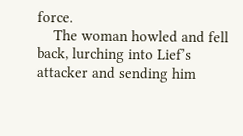force.
    The woman howled and fell back, lurching into Lief’s attacker and sending him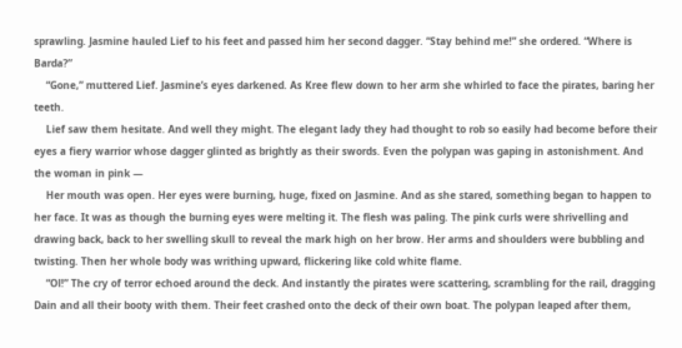sprawling. Jasmine hauled Lief to his feet and passed him her second dagger. “Stay behind me!” she ordered. “Where is Barda?”
    “Gone,” muttered Lief. Jasmine’s eyes darkened. As Kree flew down to her arm she whirled to face the pirates, baring her teeth.
    Lief saw them hesitate. And well they might. The elegant lady they had thought to rob so easily had become before their eyes a fiery warrior whose dagger glinted as brightly as their swords. Even the polypan was gaping in astonishment. And the woman in pink —
    Her mouth was open. Her eyes were burning, huge, fixed on Jasmine. And as she stared, something began to happen to her face. It was as though the burning eyes were melting it. The flesh was paling. The pink curls were shrivelling and drawing back, back to her swelling skull to reveal the mark high on her brow. Her arms and shoulders were bubbling and twisting. Then her whole body was writhing upward, flickering like cold white flame.
    “Ol!” The cry of terror echoed around the deck. And instantly the pirates were scattering, scrambling for the rail, dragging Dain and all their booty with them. Their feet crashed onto the deck of their own boat. The polypan leaped after them,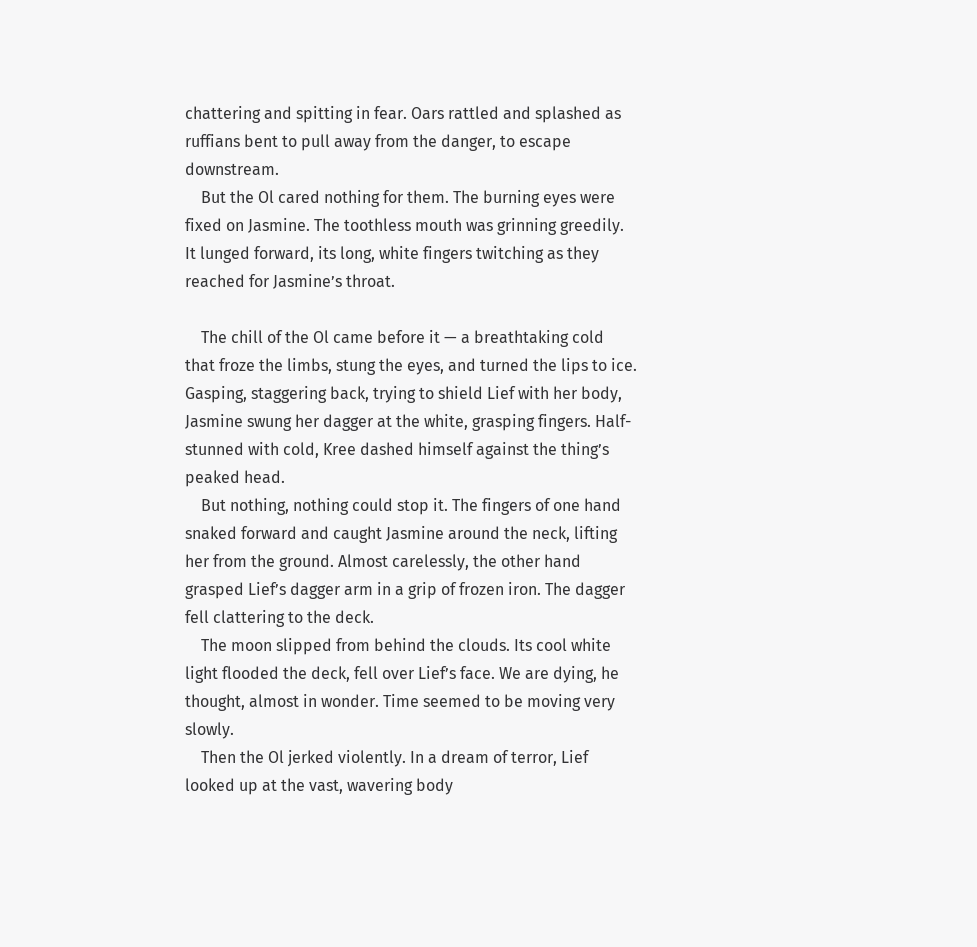chattering and spitting in fear. Oars rattled and splashed as ruffians bent to pull away from the danger, to escape downstream.
    But the Ol cared nothing for them. The burning eyes were fixed on Jasmine. The toothless mouth was grinning greedily. It lunged forward, its long, white fingers twitching as they reached for Jasmine’s throat.

    The chill of the Ol came before it — a breathtaking cold that froze the limbs, stung the eyes, and turned the lips to ice. Gasping, staggering back, trying to shield Lief with her body, Jasmine swung her dagger at the white, grasping fingers. Half-stunned with cold, Kree dashed himself against the thing’s peaked head.
    But nothing, nothing could stop it. The fingers of one hand snaked forward and caught Jasmine around the neck, lifting her from the ground. Almost carelessly, the other hand grasped Lief’s dagger arm in a grip of frozen iron. The dagger fell clattering to the deck.
    The moon slipped from behind the clouds. Its cool white light flooded the deck, fell over Lief’s face. We are dying, he thought, almost in wonder. Time seemed to be moving very slowly.
    Then the Ol jerked violently. In a dream of terror, Lief looked up at the vast, wavering body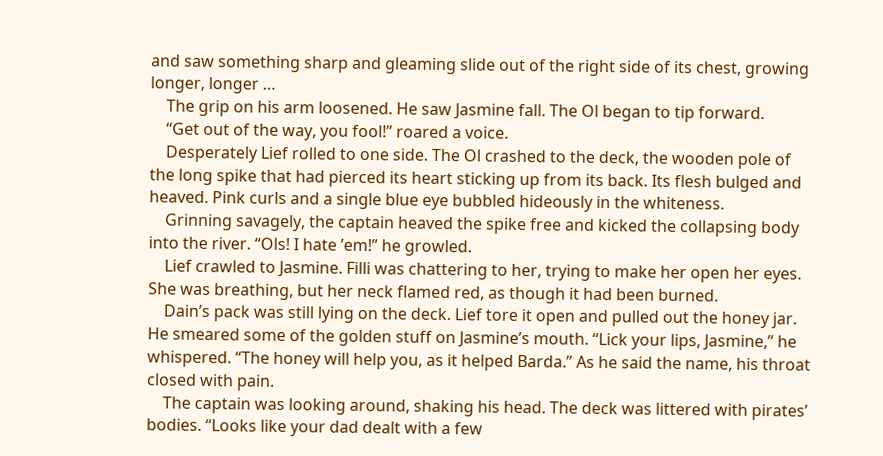and saw something sharp and gleaming slide out of the right side of its chest, growing longer, longer …
    The grip on his arm loosened. He saw Jasmine fall. The Ol began to tip forward.
    “Get out of the way, you fool!” roared a voice.
    Desperately Lief rolled to one side. The Ol crashed to the deck, the wooden pole of the long spike that had pierced its heart sticking up from its back. Its flesh bulged and heaved. Pink curls and a single blue eye bubbled hideously in the whiteness.
    Grinning savagely, the captain heaved the spike free and kicked the collapsing body into the river. “Ols! I hate ’em!” he growled.
    Lief crawled to Jasmine. Filli was chattering to her, trying to make her open her eyes. She was breathing, but her neck flamed red, as though it had been burned.
    Dain’s pack was still lying on the deck. Lief tore it open and pulled out the honey jar. He smeared some of the golden stuff on Jasmine’s mouth. “Lick your lips, Jasmine,” he whispered. “The honey will help you, as it helped Barda.” As he said the name, his throat closed with pain.
    The captain was looking around, shaking his head. The deck was littered with pirates’ bodies. “Looks like your dad dealt with a few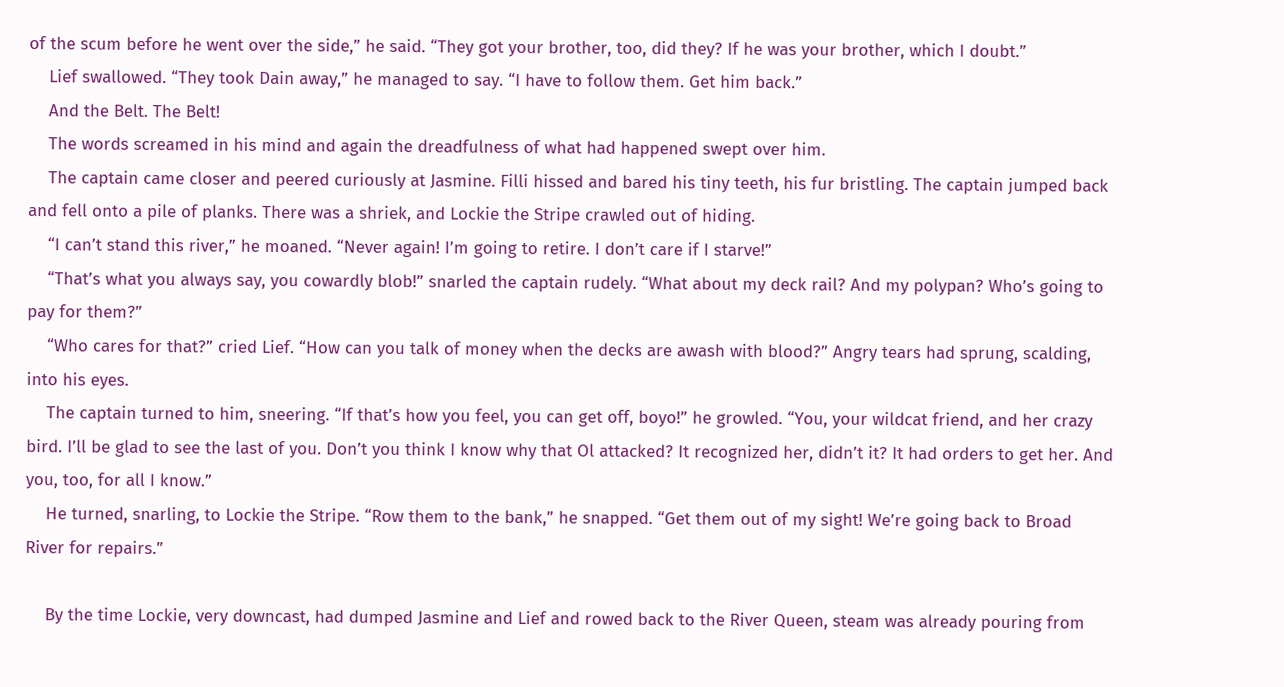of the scum before he went over the side,” he said. “They got your brother, too, did they? If he was your brother, which I doubt.”
    Lief swallowed. “They took Dain away,” he managed to say. “I have to follow them. Get him back.”
    And the Belt. The Belt!
    The words screamed in his mind and again the dreadfulness of what had happened swept over him.
    The captain came closer and peered curiously at Jasmine. Filli hissed and bared his tiny teeth, his fur bristling. The captain jumped back and fell onto a pile of planks. There was a shriek, and Lockie the Stripe crawled out of hiding.
    “I can’t stand this river,” he moaned. “Never again! I’m going to retire. I don’t care if I starve!”
    “That’s what you always say, you cowardly blob!” snarled the captain rudely. “What about my deck rail? And my polypan? Who’s going to pay for them?”
    “Who cares for that?” cried Lief. “How can you talk of money when the decks are awash with blood?” Angry tears had sprung, scalding, into his eyes.
    The captain turned to him, sneering. “If that’s how you feel, you can get off, boyo!” he growled. “You, your wildcat friend, and her crazy bird. I’ll be glad to see the last of you. Don’t you think I know why that Ol attacked? It recognized her, didn’t it? It had orders to get her. And you, too, for all I know.”
    He turned, snarling, to Lockie the Stripe. “Row them to the bank,” he snapped. “Get them out of my sight! We’re going back to Broad River for repairs.”

    By the time Lockie, very downcast, had dumped Jasmine and Lief and rowed back to the River Queen, steam was already pouring from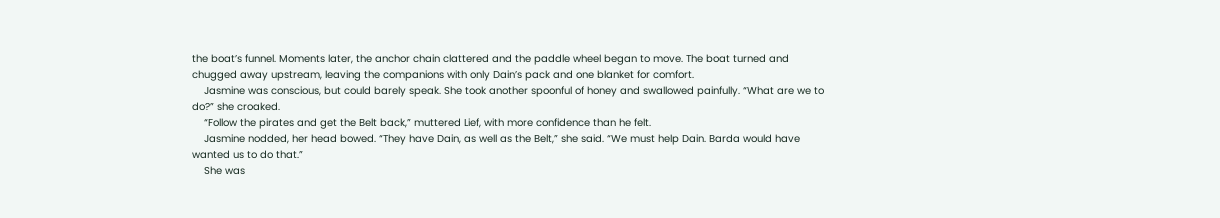the boat’s funnel. Moments later, the anchor chain clattered and the paddle wheel began to move. The boat turned and chugged away upstream, leaving the companions with only Dain’s pack and one blanket for comfort.
    Jasmine was conscious, but could barely speak. She took another spoonful of honey and swallowed painfully. “What are we to do?” she croaked.
    “Follow the pirates and get the Belt back,” muttered Lief, with more confidence than he felt.
    Jasmine nodded, her head bowed. “They have Dain, as well as the Belt,” she said. “We must help Dain. Barda would have wanted us to do that.”
    She was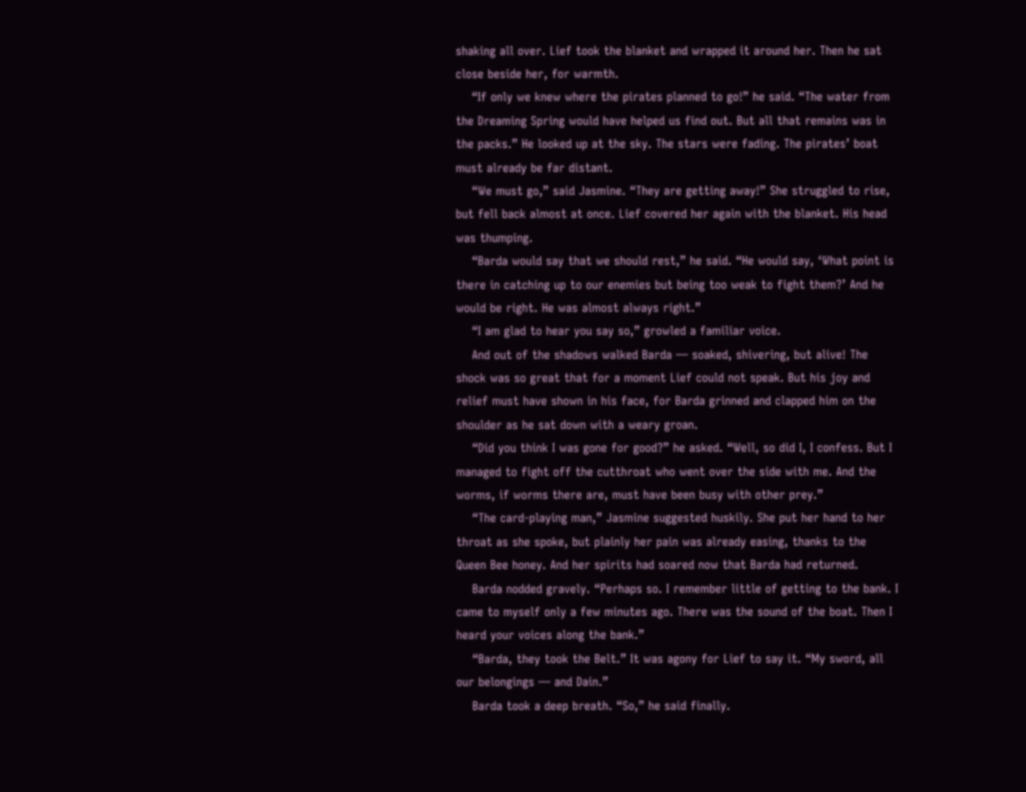shaking all over. Lief took the blanket and wrapped it around her. Then he sat close beside her, for warmth.
    “If only we knew where the pirates planned to go!” he said. “The water from the Dreaming Spring would have helped us find out. But all that remains was in the packs.” He looked up at the sky. The stars were fading. The pirates’ boat must already be far distant.
    “We must go,” said Jasmine. “They are getting away!” She struggled to rise, but fell back almost at once. Lief covered her again with the blanket. His head was thumping.
    “Barda would say that we should rest,” he said. “He would say, ‘What point is there in catching up to our enemies but being too weak to fight them?’ And he would be right. He was almost always right.”
    “I am glad to hear you say so,” growled a familiar voice.
    And out of the shadows walked Barda — soaked, shivering, but alive! The shock was so great that for a moment Lief could not speak. But his joy and relief must have shown in his face, for Barda grinned and clapped him on the shoulder as he sat down with a weary groan.
    “Did you think I was gone for good?” he asked. “Well, so did I, I confess. But I managed to fight off the cutthroat who went over the side with me. And the worms, if worms there are, must have been busy with other prey.”
    “The card-playing man,” Jasmine suggested huskily. She put her hand to her throat as she spoke, but plainly her pain was already easing, thanks to the Queen Bee honey. And her spirits had soared now that Barda had returned.
    Barda nodded gravely. “Perhaps so. I remember little of getting to the bank. I came to myself only a few minutes ago. There was the sound of the boat. Then I heard your voices along the bank.”
    “Barda, they took the Belt.” It was agony for Lief to say it. “My sword, all our belongings — and Dain.”
    Barda took a deep breath. “So,” he said finally.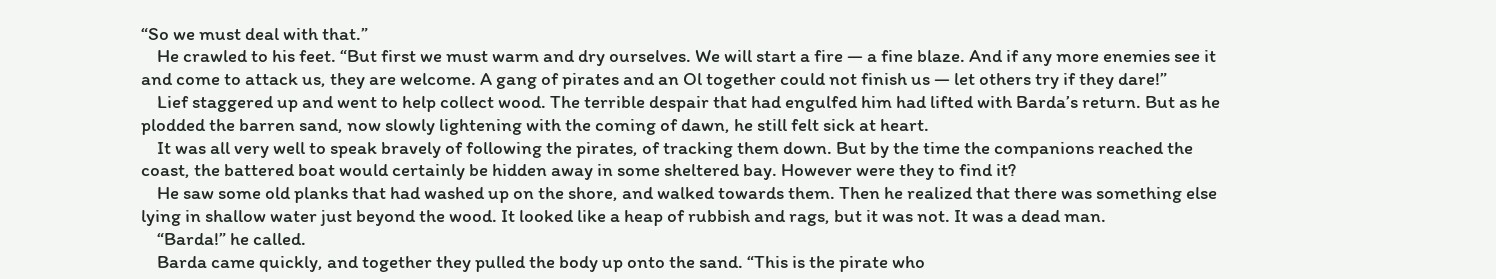“So we must deal with that.”
    He crawled to his feet. “But first we must warm and dry ourselves. We will start a fire — a fine blaze. And if any more enemies see it and come to attack us, they are welcome. A gang of pirates and an Ol together could not finish us — let others try if they dare!”
    Lief staggered up and went to help collect wood. The terrible despair that had engulfed him had lifted with Barda’s return. But as he plodded the barren sand, now slowly lightening with the coming of dawn, he still felt sick at heart.
    It was all very well to speak bravely of following the pirates, of tracking them down. But by the time the companions reached the coast, the battered boat would certainly be hidden away in some sheltered bay. However were they to find it?
    He saw some old planks that had washed up on the shore, and walked towards them. Then he realized that there was something else lying in shallow water just beyond the wood. It looked like a heap of rubbish and rags, but it was not. It was a dead man.
    “Barda!” he called.
    Barda came quickly, and together they pulled the body up onto the sand. “This is the pirate who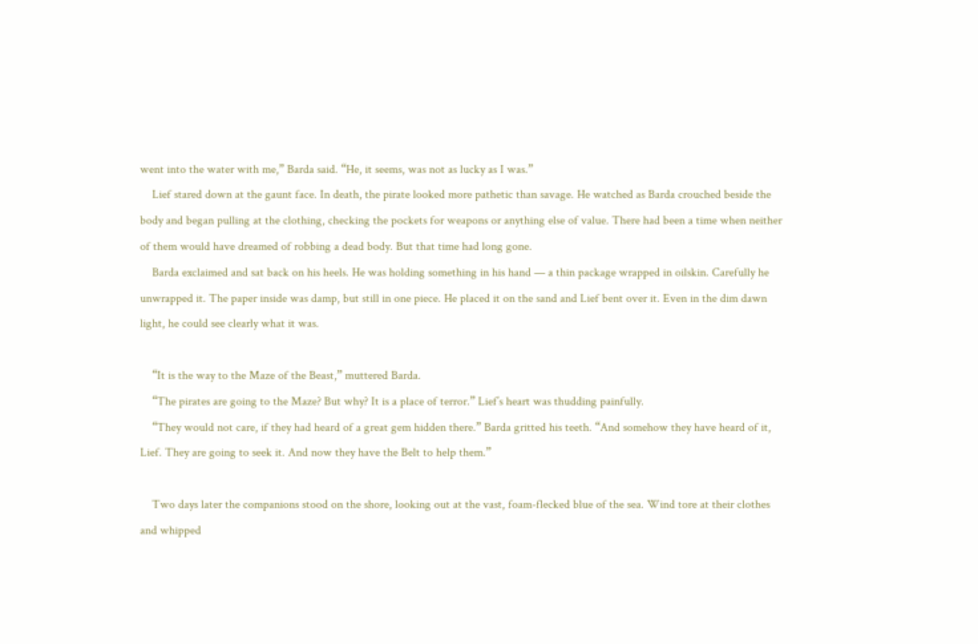went into the water with me,” Barda said. “He, it seems, was not as lucky as I was.”
    Lief stared down at the gaunt face. In death, the pirate looked more pathetic than savage. He watched as Barda crouched beside the body and began pulling at the clothing, checking the pockets for weapons or anything else of value. There had been a time when neither of them would have dreamed of robbing a dead body. But that time had long gone.
    Barda exclaimed and sat back on his heels. He was holding something in his hand — a thin package wrapped in oilskin. Carefully he unwrapped it. The paper inside was damp, but still in one piece. He placed it on the sand and Lief bent over it. Even in the dim dawn light, he could see clearly what it was.

    “It is the way to the Maze of the Beast,” muttered Barda.
    “The pirates are going to the Maze? But why? It is a place of terror.” Lief’s heart was thudding painfully.
    “They would not care, if they had heard of a great gem hidden there.” Barda gritted his teeth. “And somehow they have heard of it, Lief. They are going to seek it. And now they have the Belt to help them.”

    Two days later the companions stood on the shore, looking out at the vast, foam-flecked blue of the sea. Wind tore at their clothes and whipped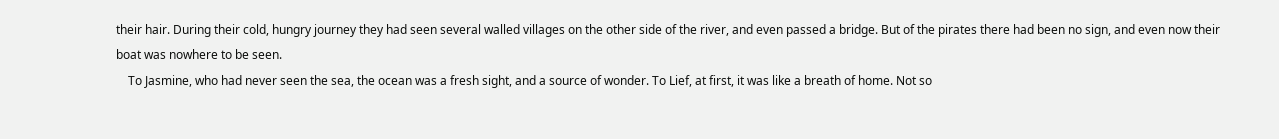their hair. During their cold, hungry journey they had seen several walled villages on the other side of the river, and even passed a bridge. But of the pirates there had been no sign, and even now their boat was nowhere to be seen.
    To Jasmine, who had never seen the sea, the ocean was a fresh sight, and a source of wonder. To Lief, at first, it was like a breath of home. Not so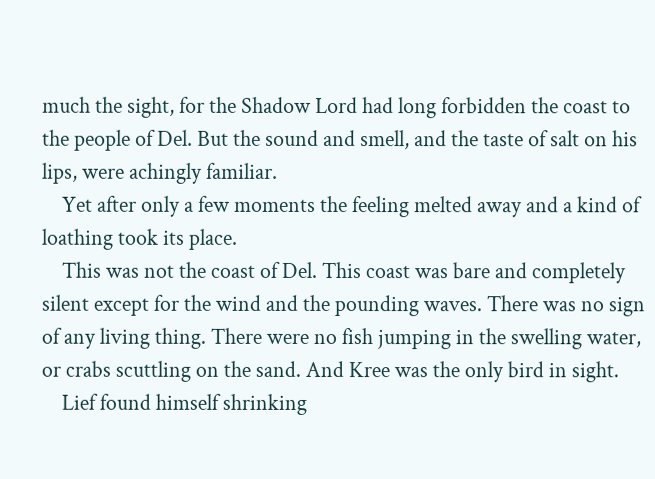much the sight, for the Shadow Lord had long forbidden the coast to the people of Del. But the sound and smell, and the taste of salt on his lips, were achingly familiar.
    Yet after only a few moments the feeling melted away and a kind of loathing took its place.
    This was not the coast of Del. This coast was bare and completely silent except for the wind and the pounding waves. There was no sign of any living thing. There were no fish jumping in the swelling water, or crabs scuttling on the sand. And Kree was the only bird in sight.
    Lief found himself shrinking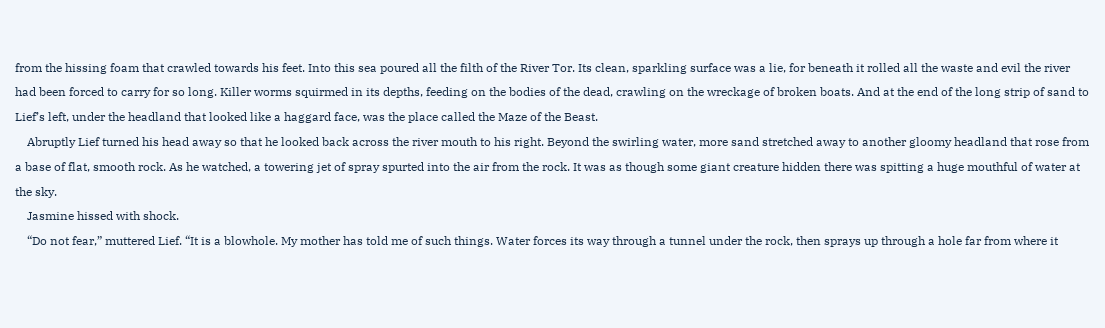from the hissing foam that crawled towards his feet. Into this sea poured all the filth of the River Tor. Its clean, sparkling surface was a lie, for beneath it rolled all the waste and evil the river had been forced to carry for so long. Killer worms squirmed in its depths, feeding on the bodies of the dead, crawling on the wreckage of broken boats. And at the end of the long strip of sand to Lief’s left, under the headland that looked like a haggard face, was the place called the Maze of the Beast.
    Abruptly Lief turned his head away so that he looked back across the river mouth to his right. Beyond the swirling water, more sand stretched away to another gloomy headland that rose from a base of flat, smooth rock. As he watched, a towering jet of spray spurted into the air from the rock. It was as though some giant creature hidden there was spitting a huge mouthful of water at the sky.
    Jasmine hissed with shock.
    “Do not fear,” muttered Lief. “It is a blowhole. My mother has told me of such things. Water forces its way through a tunnel under the rock, then sprays up through a hole far from where it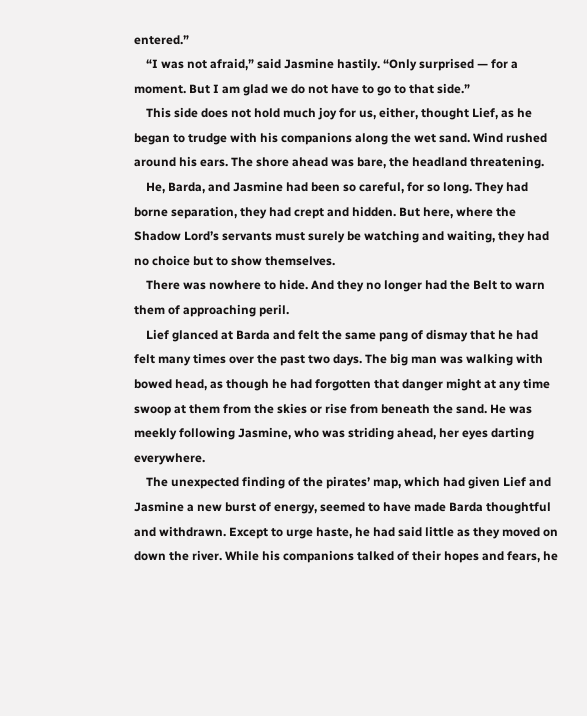entered.”
    “I was not afraid,” said Jasmine hastily. “Only surprised — for a moment. But I am glad we do not have to go to that side.”
    This side does not hold much joy for us, either, thought Lief, as he began to trudge with his companions along the wet sand. Wind rushed around his ears. The shore ahead was bare, the headland threatening.
    He, Barda, and Jasmine had been so careful, for so long. They had borne separation, they had crept and hidden. But here, where the Shadow Lord’s servants must surely be watching and waiting, they had no choice but to show themselves.
    There was nowhere to hide. And they no longer had the Belt to warn them of approaching peril.
    Lief glanced at Barda and felt the same pang of dismay that he had felt many times over the past two days. The big man was walking with bowed head, as though he had forgotten that danger might at any time swoop at them from the skies or rise from beneath the sand. He was meekly following Jasmine, who was striding ahead, her eyes darting everywhere.
    The unexpected finding of the pirates’ map, which had given Lief and Jasmine a new burst of energy, seemed to have made Barda thoughtful and withdrawn. Except to urge haste, he had said little as they moved on down the river. While his companions talked of their hopes and fears, he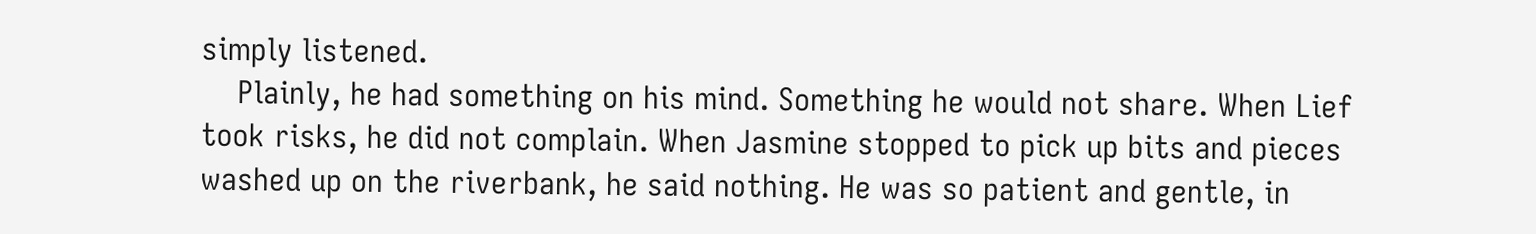simply listened.
    Plainly, he had something on his mind. Something he would not share. When Lief took risks, he did not complain. When Jasmine stopped to pick up bits and pieces washed up on the riverbank, he said nothing. He was so patient and gentle, in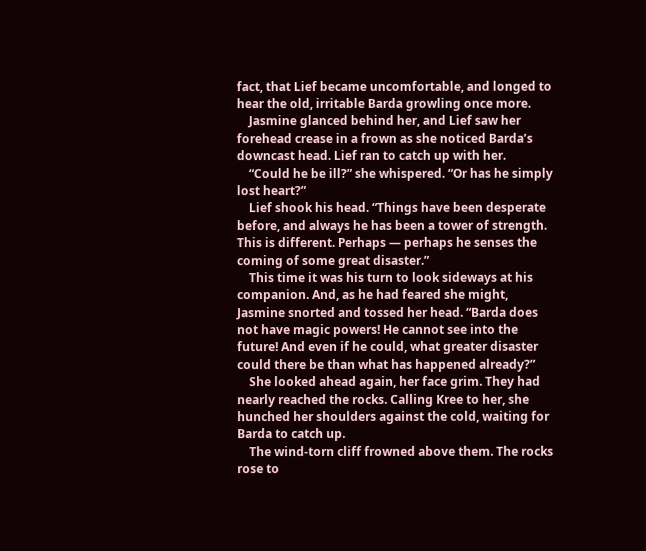fact, that Lief became uncomfortable, and longed to hear the old, irritable Barda growling once more.
    Jasmine glanced behind her, and Lief saw her forehead crease in a frown as she noticed Barda’s downcast head. Lief ran to catch up with her.
    “Could he be ill?” she whispered. “Or has he simply lost heart?”
    Lief shook his head. “Things have been desperate before, and always he has been a tower of strength. This is different. Perhaps — perhaps he senses the coming of some great disaster.”
    This time it was his turn to look sideways at his companion. And, as he had feared she might, Jasmine snorted and tossed her head. “Barda does not have magic powers! He cannot see into the future! And even if he could, what greater disaster could there be than what has happened already?”
    She looked ahead again, her face grim. They had nearly reached the rocks. Calling Kree to her, she hunched her shoulders against the cold, waiting for Barda to catch up.
    The wind-torn cliff frowned above them. The rocks rose to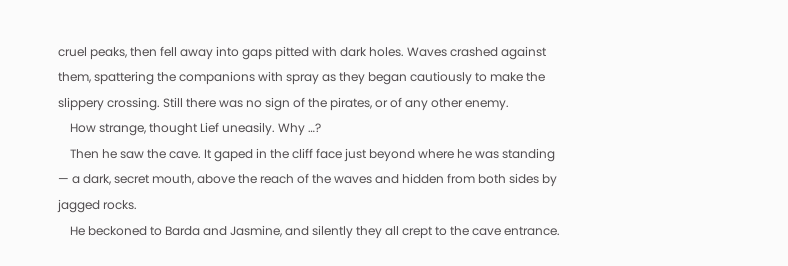cruel peaks, then fell away into gaps pitted with dark holes. Waves crashed against them, spattering the companions with spray as they began cautiously to make the slippery crossing. Still there was no sign of the pirates, or of any other enemy.
    How strange, thought Lief uneasily. Why …?
    Then he saw the cave. It gaped in the cliff face just beyond where he was standing — a dark, secret mouth, above the reach of the waves and hidden from both sides by jagged rocks.
    He beckoned to Barda and Jasmine, and silently they all crept to the cave entrance.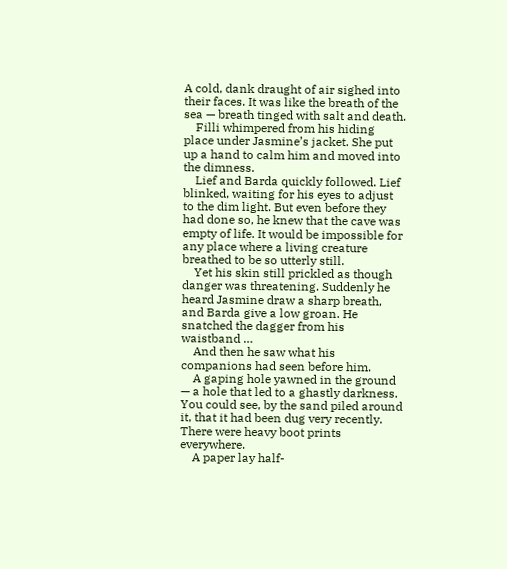A cold, dank draught of air sighed into their faces. It was like the breath of the sea — breath tinged with salt and death.
    Filli whimpered from his hiding place under Jasmine’s jacket. She put up a hand to calm him and moved into the dimness.
    Lief and Barda quickly followed. Lief blinked, waiting for his eyes to adjust to the dim light. But even before they had done so, he knew that the cave was empty of life. It would be impossible for any place where a living creature breathed to be so utterly still.
    Yet his skin still prickled as though danger was threatening. Suddenly he heard Jasmine draw a sharp breath, and Barda give a low groan. He snatched the dagger from his waistband …
    And then he saw what his companions had seen before him.
    A gaping hole yawned in the ground — a hole that led to a ghastly darkness. You could see, by the sand piled around it, that it had been dug very recently. There were heavy boot prints everywhere.
    A paper lay half-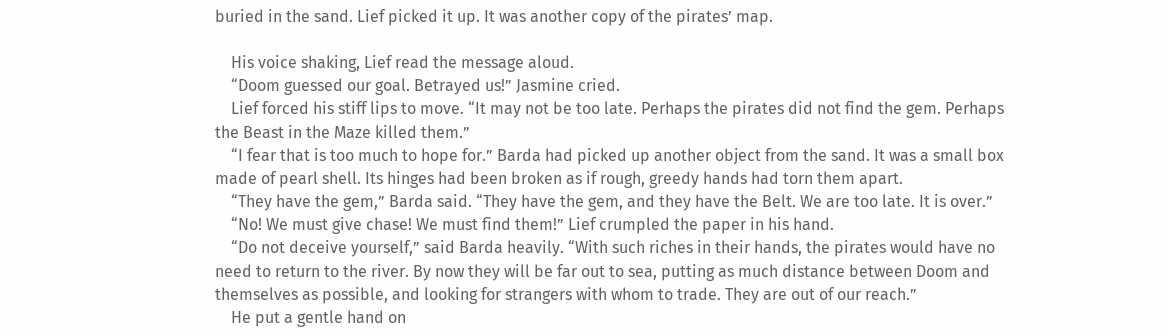buried in the sand. Lief picked it up. It was another copy of the pirates’ map.

    His voice shaking, Lief read the message aloud.
    “Doom guessed our goal. Betrayed us!” Jasmine cried.
    Lief forced his stiff lips to move. “It may not be too late. Perhaps the pirates did not find the gem. Perhaps the Beast in the Maze killed them.”
    “I fear that is too much to hope for.” Barda had picked up another object from the sand. It was a small box made of pearl shell. Its hinges had been broken as if rough, greedy hands had torn them apart.
    “They have the gem,” Barda said. “They have the gem, and they have the Belt. We are too late. It is over.”
    “No! We must give chase! We must find them!” Lief crumpled the paper in his hand.
    “Do not deceive yourself,” said Barda heavily. “With such riches in their hands, the pirates would have no need to return to the river. By now they will be far out to sea, putting as much distance between Doom and themselves as possible, and looking for strangers with whom to trade. They are out of our reach.”
    He put a gentle hand on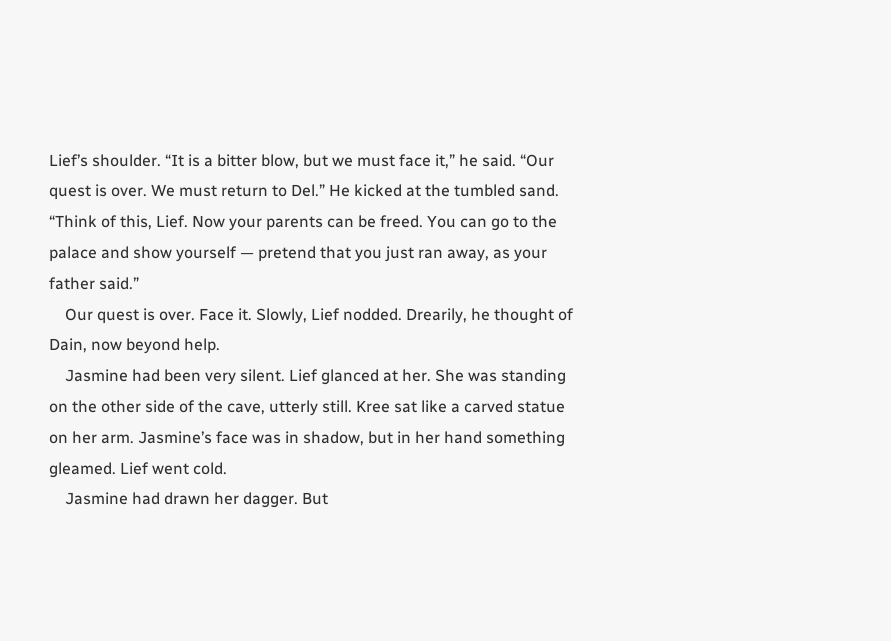Lief’s shoulder. “It is a bitter blow, but we must face it,” he said. “Our quest is over. We must return to Del.” He kicked at the tumbled sand. “Think of this, Lief. Now your parents can be freed. You can go to the palace and show yourself — pretend that you just ran away, as your father said.”
    Our quest is over. Face it. Slowly, Lief nodded. Drearily, he thought of Dain, now beyond help.
    Jasmine had been very silent. Lief glanced at her. She was standing on the other side of the cave, utterly still. Kree sat like a carved statue on her arm. Jasmine’s face was in shadow, but in her hand something gleamed. Lief went cold.
    Jasmine had drawn her dagger. But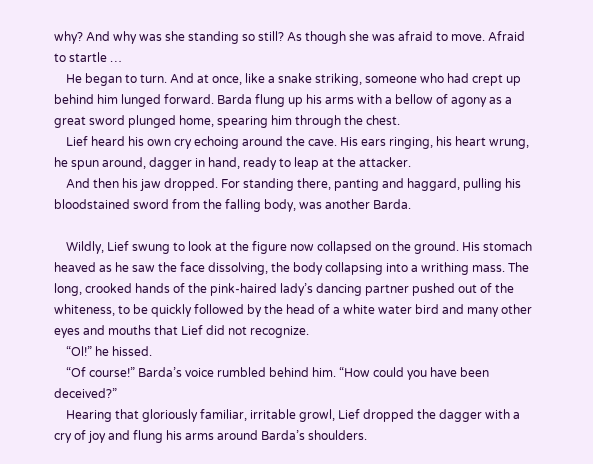why? And why was she standing so still? As though she was afraid to move. Afraid to startle …
    He began to turn. And at once, like a snake striking, someone who had crept up behind him lunged forward. Barda flung up his arms with a bellow of agony as a great sword plunged home, spearing him through the chest.
    Lief heard his own cry echoing around the cave. His ears ringing, his heart wrung, he spun around, dagger in hand, ready to leap at the attacker.
    And then his jaw dropped. For standing there, panting and haggard, pulling his bloodstained sword from the falling body, was another Barda.

    Wildly, Lief swung to look at the figure now collapsed on the ground. His stomach heaved as he saw the face dissolving, the body collapsing into a writhing mass. The long, crooked hands of the pink-haired lady’s dancing partner pushed out of the whiteness, to be quickly followed by the head of a white water bird and many other eyes and mouths that Lief did not recognize.
    “Ol!” he hissed.
    “Of course!” Barda’s voice rumbled behind him. “How could you have been deceived?”
    Hearing that gloriously familiar, irritable growl, Lief dropped the dagger with a cry of joy and flung his arms around Barda’s shoulders.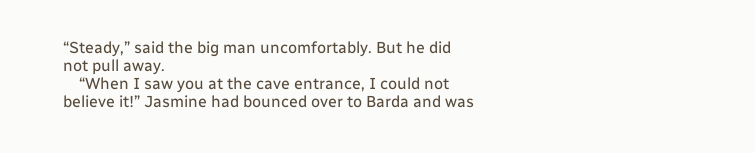“Steady,” said the big man uncomfortably. But he did not pull away.
    “When I saw you at the cave entrance, I could not believe it!” Jasmine had bounced over to Barda and was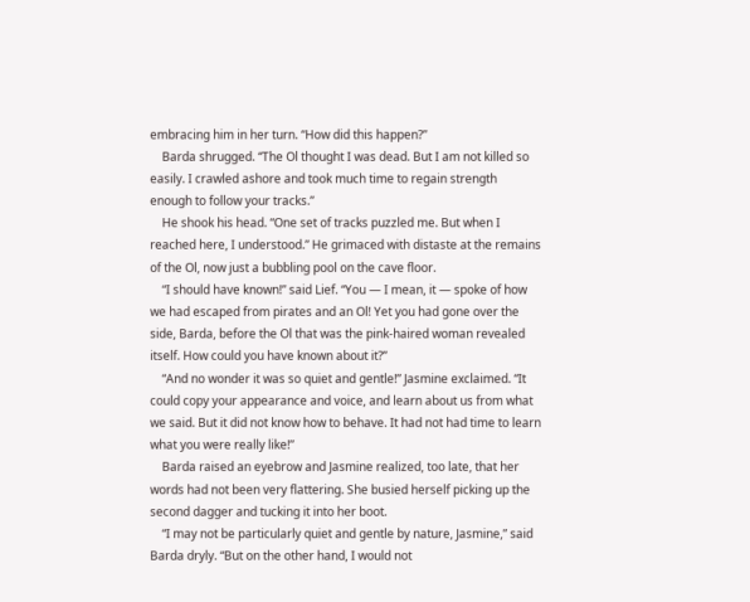embracing him in her turn. “How did this happen?”
    Barda shrugged. “The Ol thought I was dead. But I am not killed so easily. I crawled ashore and took much time to regain strength enough to follow your tracks.”
    He shook his head. “One set of tracks puzzled me. But when I reached here, I understood.” He grimaced with distaste at the remains of the Ol, now just a bubbling pool on the cave floor.
    “I should have known!” said Lief. “You — I mean, it — spoke of how we had escaped from pirates and an Ol! Yet you had gone over the side, Barda, before the Ol that was the pink-haired woman revealed itself. How could you have known about it?”
    “And no wonder it was so quiet and gentle!” Jasmine exclaimed. “It could copy your appearance and voice, and learn about us from what we said. But it did not know how to behave. It had not had time to learn what you were really like!”
    Barda raised an eyebrow and Jasmine realized, too late, that her words had not been very flattering. She busied herself picking up the second dagger and tucking it into her boot.
    “I may not be particularly quiet and gentle by nature, Jasmine,” said Barda dryly. “But on the other hand, I would not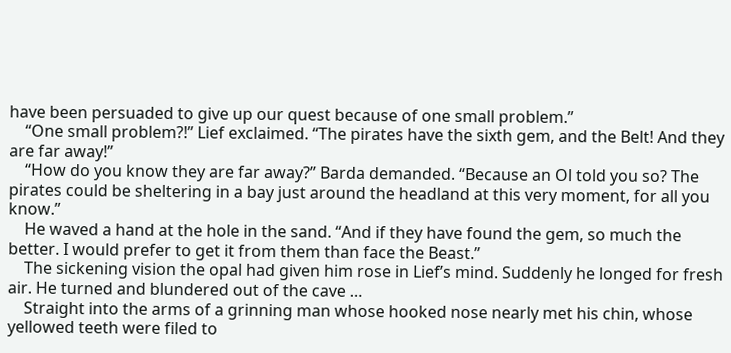have been persuaded to give up our quest because of one small problem.”
    “One small problem?!” Lief exclaimed. “The pirates have the sixth gem, and the Belt! And they are far away!”
    “How do you know they are far away?” Barda demanded. “Because an Ol told you so? The pirates could be sheltering in a bay just around the headland at this very moment, for all you know.”
    He waved a hand at the hole in the sand. “And if they have found the gem, so much the better. I would prefer to get it from them than face the Beast.”
    The sickening vision the opal had given him rose in Lief’s mind. Suddenly he longed for fresh air. He turned and blundered out of the cave …
    Straight into the arms of a grinning man whose hooked nose nearly met his chin, whose yellowed teeth were filed to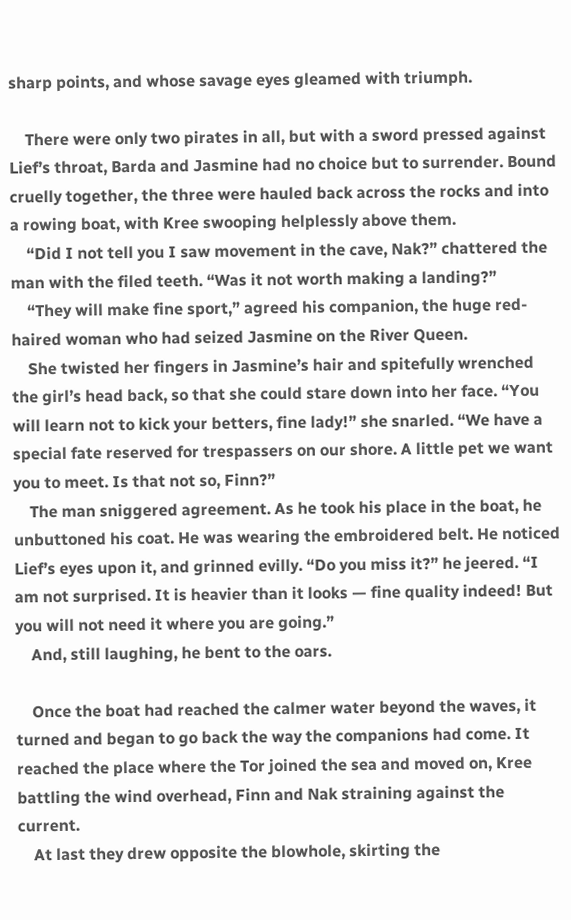sharp points, and whose savage eyes gleamed with triumph.

    There were only two pirates in all, but with a sword pressed against Lief’s throat, Barda and Jasmine had no choice but to surrender. Bound cruelly together, the three were hauled back across the rocks and into a rowing boat, with Kree swooping helplessly above them.
    “Did I not tell you I saw movement in the cave, Nak?” chattered the man with the filed teeth. “Was it not worth making a landing?”
    “They will make fine sport,” agreed his companion, the huge red-haired woman who had seized Jasmine on the River Queen.
    She twisted her fingers in Jasmine’s hair and spitefully wrenched the girl’s head back, so that she could stare down into her face. “You will learn not to kick your betters, fine lady!” she snarled. “We have a special fate reserved for trespassers on our shore. A little pet we want you to meet. Is that not so, Finn?”
    The man sniggered agreement. As he took his place in the boat, he unbuttoned his coat. He was wearing the embroidered belt. He noticed Lief’s eyes upon it, and grinned evilly. “Do you miss it?” he jeered. “I am not surprised. It is heavier than it looks — fine quality indeed! But you will not need it where you are going.”
    And, still laughing, he bent to the oars.

    Once the boat had reached the calmer water beyond the waves, it turned and began to go back the way the companions had come. It reached the place where the Tor joined the sea and moved on, Kree battling the wind overhead, Finn and Nak straining against the current.
    At last they drew opposite the blowhole, skirting the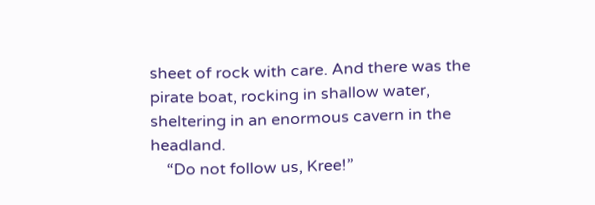sheet of rock with care. And there was the pirate boat, rocking in shallow water, sheltering in an enormous cavern in the headland.
    “Do not follow us, Kree!”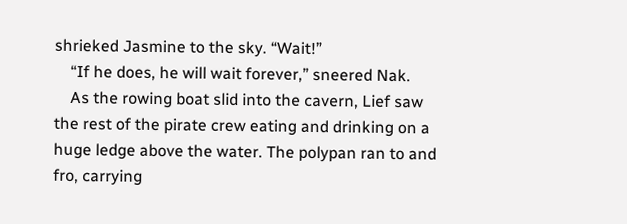shrieked Jasmine to the sky. “Wait!”
    “If he does, he will wait forever,” sneered Nak.
    As the rowing boat slid into the cavern, Lief saw the rest of the pirate crew eating and drinking on a huge ledge above the water. The polypan ran to and fro, carrying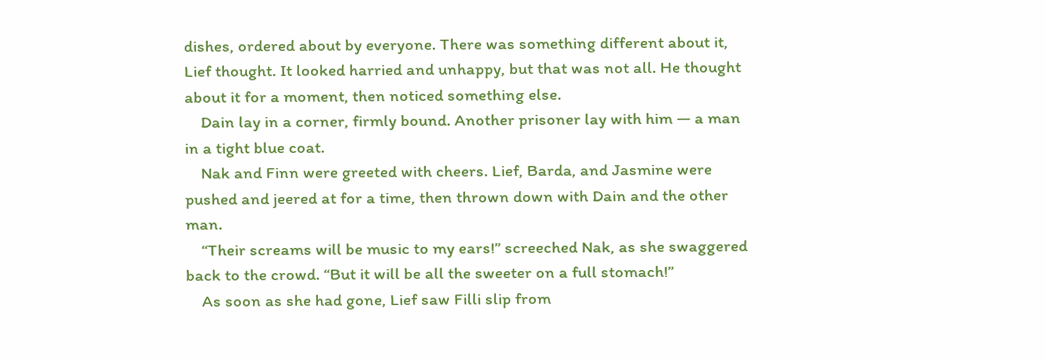dishes, ordered about by everyone. There was something different about it, Lief thought. It looked harried and unhappy, but that was not all. He thought about it for a moment, then noticed something else.
    Dain lay in a corner, firmly bound. Another prisoner lay with him — a man in a tight blue coat.
    Nak and Finn were greeted with cheers. Lief, Barda, and Jasmine were pushed and jeered at for a time, then thrown down with Dain and the other man.
    “Their screams will be music to my ears!” screeched Nak, as she swaggered back to the crowd. “But it will be all the sweeter on a full stomach!”
    As soon as she had gone, Lief saw Filli slip from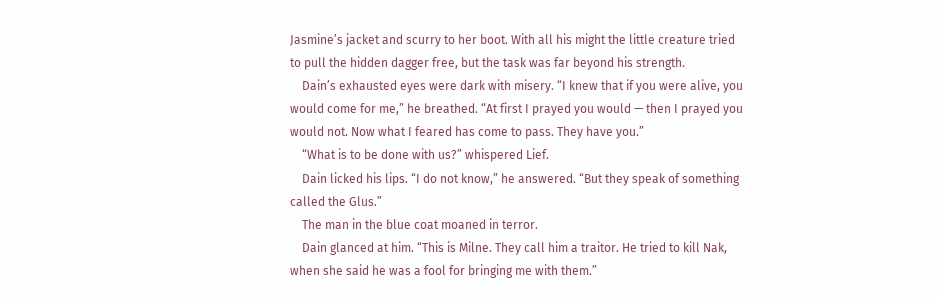Jasmine’s jacket and scurry to her boot. With all his might the little creature tried to pull the hidden dagger free, but the task was far beyond his strength.
    Dain’s exhausted eyes were dark with misery. “I knew that if you were alive, you would come for me,” he breathed. “At first I prayed you would — then I prayed you would not. Now what I feared has come to pass. They have you.”
    “What is to be done with us?” whispered Lief.
    Dain licked his lips. “I do not know,” he answered. “But they speak of something called the Glus.”
    The man in the blue coat moaned in terror.
    Dain glanced at him. “This is Milne. They call him a traitor. He tried to kill Nak, when she said he was a fool for bringing me with them.”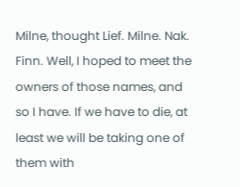Milne, thought Lief. Milne. Nak. Finn. Well, I hoped to meet the owners of those names, and so I have. If we have to die, at least we will be taking one of them with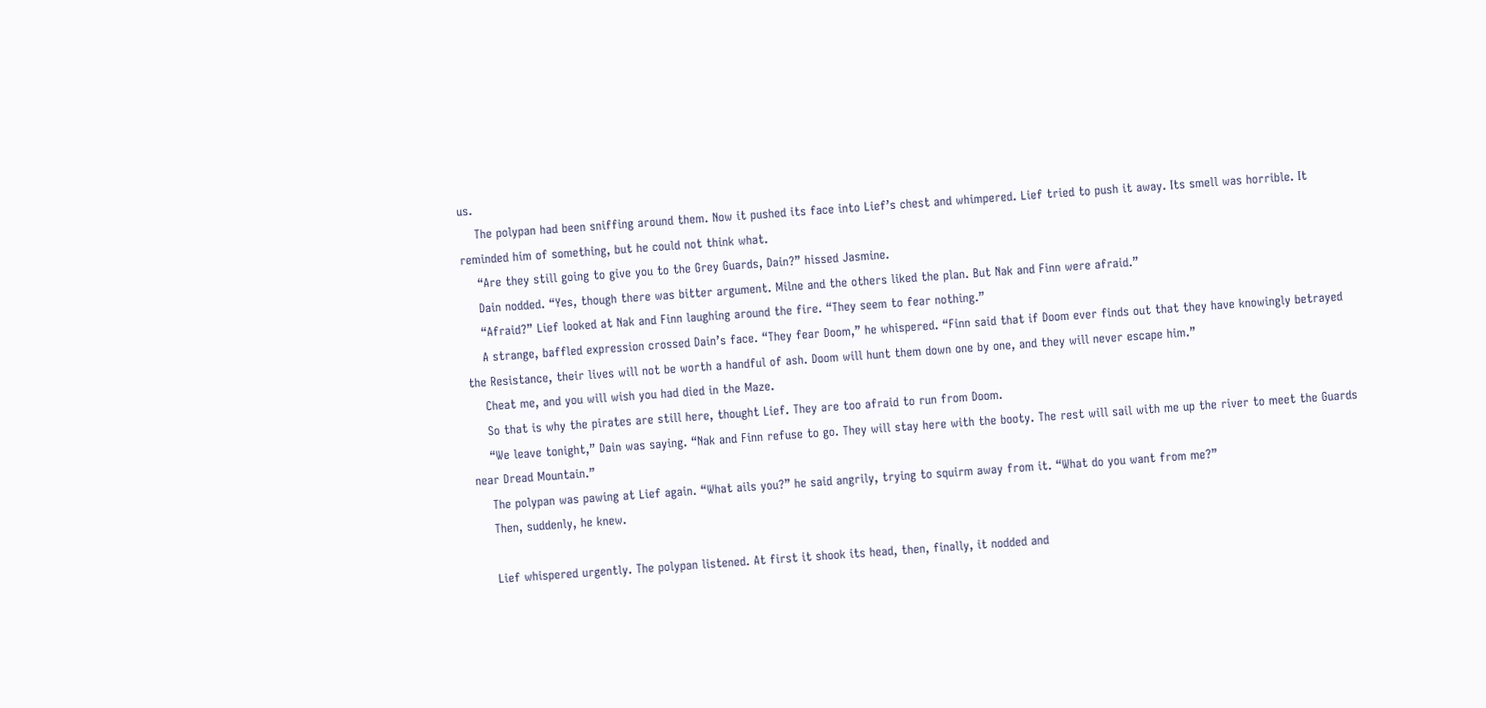us.
    The polypan had been sniffing around them. Now it pushed its face into Lief’s chest and whimpered. Lief tried to push it away. Its smell was horrible. It reminded him of something, but he could not think what.
    “Are they still going to give you to the Grey Guards, Dain?” hissed Jasmine.
    Dain nodded. “Yes, though there was bitter argument. Milne and the others liked the plan. But Nak and Finn were afraid.”
    “Afraid?” Lief looked at Nak and Finn laughing around the fire. “They seem to fear nothing.”
    A strange, baffled expression crossed Dain’s face. “They fear Doom,” he whispered. “Finn said that if Doom ever finds out that they have knowingly betrayed the Resistance, their lives will not be worth a handful of ash. Doom will hunt them down one by one, and they will never escape him.”
    Cheat me, and you will wish you had died in the Maze.
    So that is why the pirates are still here, thought Lief. They are too afraid to run from Doom.
    “We leave tonight,” Dain was saying. “Nak and Finn refuse to go. They will stay here with the booty. The rest will sail with me up the river to meet the Guards near Dread Mountain.”
    The polypan was pawing at Lief again. “What ails you?” he said angrily, trying to squirm away from it. “What do you want from me?”
    Then, suddenly, he knew.

    Lief whispered urgently. The polypan listened. At first it shook its head, then, finally, it nodded and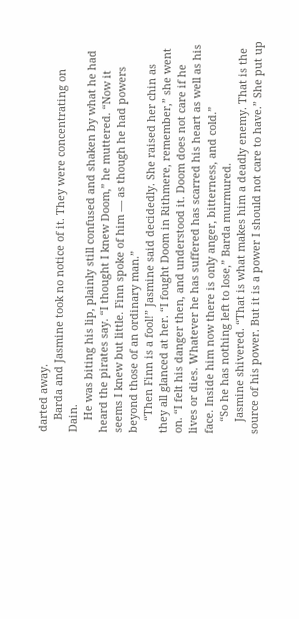darted away.
    Barda and Jasmine took no notice of it. They were concentrating on Dain.
    He was biting his lip, plainly still confused and shaken by what he had heard the pirates say. “I thought I knew Doom,” he muttered. “Now it seems I knew but little. Finn spoke of him — as though he had powers beyond those of an ordinary man.”
    “Then Finn is a fool!” Jasmine said decidedly. She raised her chin as they all glanced at her. “I fought Doom in Rithmere, remember,” she went on. “I felt his danger then, and understood it. Doom does not care if he lives or dies. Whatever he has suffered has scarred his heart as well as his face. Inside him now there is only anger, bitterness, and cold.”
    “So he has nothing left to lose,” Barda murmured.
    Jasmine shivered. “That is what makes him a deadly enemy. That is the source of his power. But it is a power I should not care to have.” She put up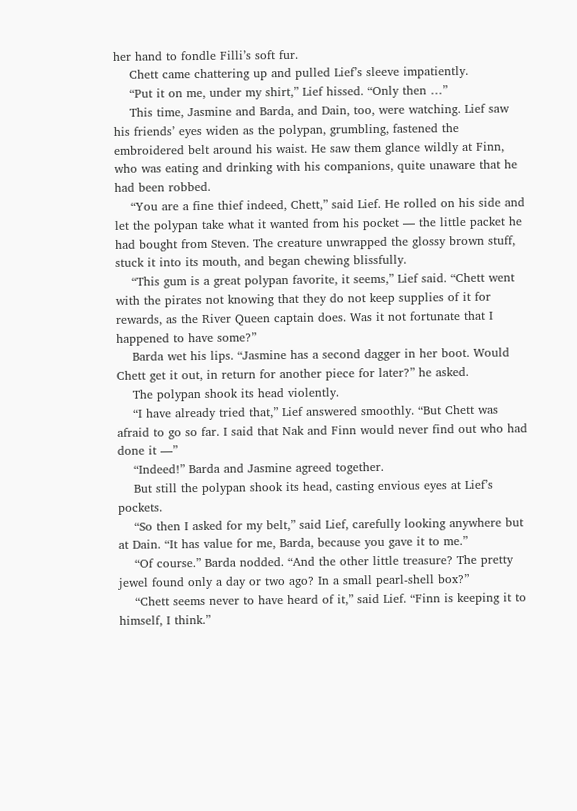her hand to fondle Filli’s soft fur.
    Chett came chattering up and pulled Lief’s sleeve impatiently.
    “Put it on me, under my shirt,” Lief hissed. “Only then …”
    This time, Jasmine and Barda, and Dain, too, were watching. Lief saw his friends’ eyes widen as the polypan, grumbling, fastened the embroidered belt around his waist. He saw them glance wildly at Finn, who was eating and drinking with his companions, quite unaware that he had been robbed.
    “You are a fine thief indeed, Chett,” said Lief. He rolled on his side and let the polypan take what it wanted from his pocket — the little packet he had bought from Steven. The creature unwrapped the glossy brown stuff, stuck it into its mouth, and began chewing blissfully.
    “This gum is a great polypan favorite, it seems,” Lief said. “Chett went with the pirates not knowing that they do not keep supplies of it for rewards, as the River Queen captain does. Was it not fortunate that I happened to have some?”
    Barda wet his lips. “Jasmine has a second dagger in her boot. Would Chett get it out, in return for another piece for later?” he asked.
    The polypan shook its head violently.
    “I have already tried that,” Lief answered smoothly. “But Chett was afraid to go so far. I said that Nak and Finn would never find out who had done it —”
    “Indeed!” Barda and Jasmine agreed together.
    But still the polypan shook its head, casting envious eyes at Lief’s pockets.
    “So then I asked for my belt,” said Lief, carefully looking anywhere but at Dain. “It has value for me, Barda, because you gave it to me.”
    “Of course.” Barda nodded. “And the other little treasure? The pretty jewel found only a day or two ago? In a small pearl-shell box?”
    “Chett seems never to have heard of it,” said Lief. “Finn is keeping it to himself, I think.”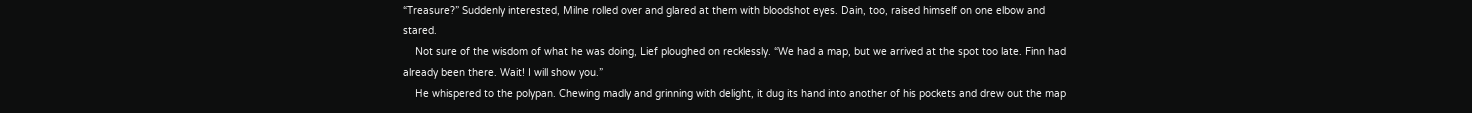“Treasure?” Suddenly interested, Milne rolled over and glared at them with bloodshot eyes. Dain, too, raised himself on one elbow and stared.
    Not sure of the wisdom of what he was doing, Lief ploughed on recklessly. “We had a map, but we arrived at the spot too late. Finn had already been there. Wait! I will show you.”
    He whispered to the polypan. Chewing madly and grinning with delight, it dug its hand into another of his pockets and drew out the map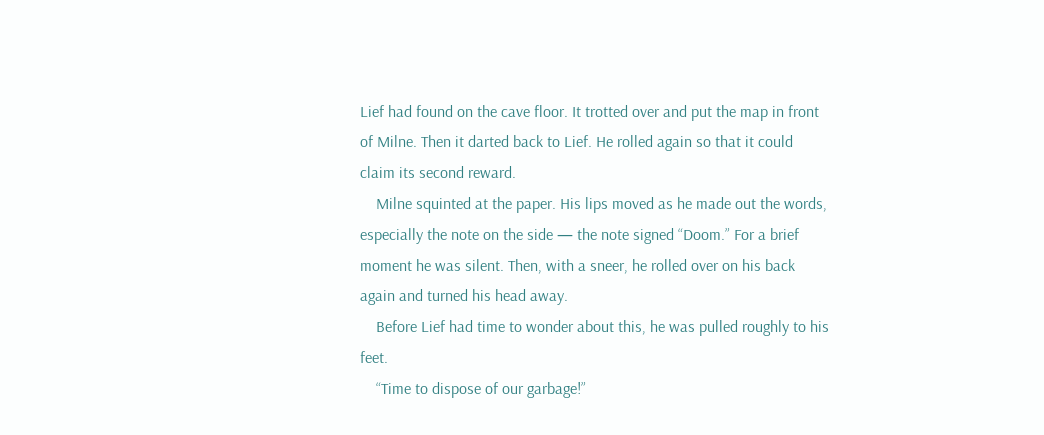Lief had found on the cave floor. It trotted over and put the map in front of Milne. Then it darted back to Lief. He rolled again so that it could claim its second reward.
    Milne squinted at the paper. His lips moved as he made out the words, especially the note on the side — the note signed “Doom.” For a brief moment he was silent. Then, with a sneer, he rolled over on his back again and turned his head away.
    Before Lief had time to wonder about this, he was pulled roughly to his feet.
    “Time to dispose of our garbage!”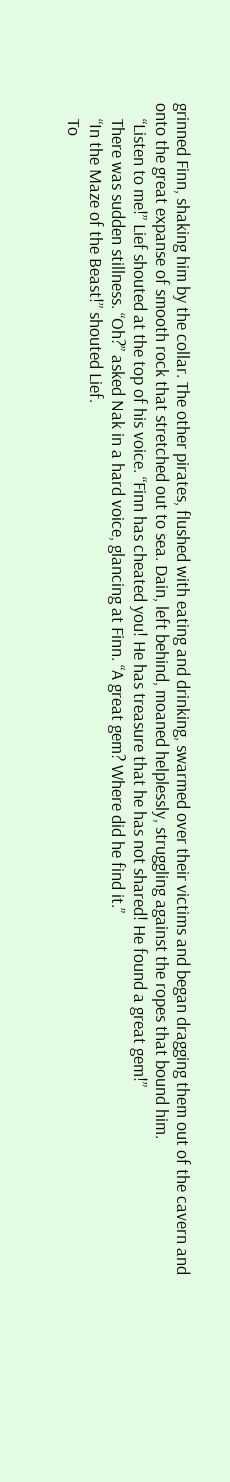grinned Finn, shaking him by the collar. The other pirates, flushed with eating and drinking, swarmed over their victims and began dragging them out of the cavern and onto the great expanse of smooth rock that stretched out to sea. Dain, left behind, moaned helplessly, struggling against the ropes that bound him.
    “Listen to me!” Lief shouted at the top of his voice. “Finn has cheated you! He has treasure that he has not shared! He found a great gem!”
    There was sudden stillness. “Oh?” asked Nak in a hard voice, glancing at Finn. “A great gem? Where did he find it.”
    “In the Maze of the Beast!” shouted Lief.
    To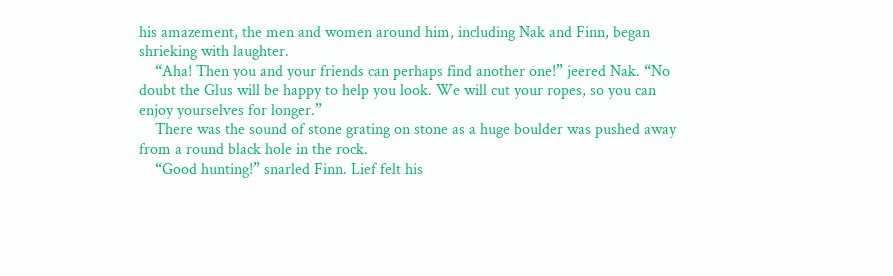his amazement, the men and women around him, including Nak and Finn, began shrieking with laughter.
    “Aha! Then you and your friends can perhaps find another one!” jeered Nak. “No doubt the Glus will be happy to help you look. We will cut your ropes, so you can enjoy yourselves for longer.”
    There was the sound of stone grating on stone as a huge boulder was pushed away from a round black hole in the rock.
    “Good hunting!” snarled Finn. Lief felt his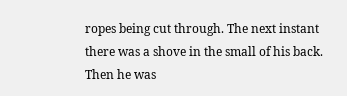ropes being cut through. The next instant there was a shove in the small of his back. Then he was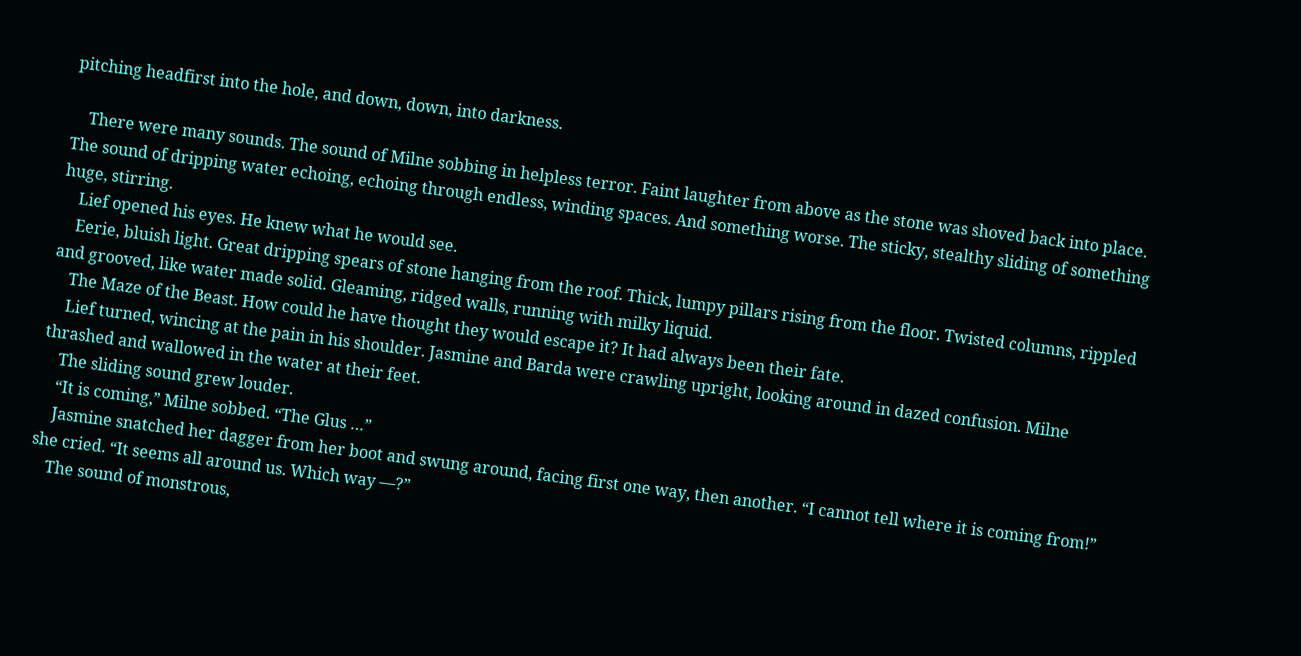pitching headfirst into the hole, and down, down, into darkness.

    There were many sounds. The sound of Milne sobbing in helpless terror. Faint laughter from above as the stone was shoved back into place. The sound of dripping water echoing, echoing through endless, winding spaces. And something worse. The sticky, stealthy sliding of something huge, stirring.
    Lief opened his eyes. He knew what he would see.
    Eerie, bluish light. Great dripping spears of stone hanging from the roof. Thick, lumpy pillars rising from the floor. Twisted columns, rippled and grooved, like water made solid. Gleaming, ridged walls, running with milky liquid.
    The Maze of the Beast. How could he have thought they would escape it? It had always been their fate.
    Lief turned, wincing at the pain in his shoulder. Jasmine and Barda were crawling upright, looking around in dazed confusion. Milne thrashed and wallowed in the water at their feet.
    The sliding sound grew louder.
    “It is coming,” Milne sobbed. “The Glus …”
    Jasmine snatched her dagger from her boot and swung around, facing first one way, then another. “I cannot tell where it is coming from!” she cried. “It seems all around us. Which way —?”
    The sound of monstrous,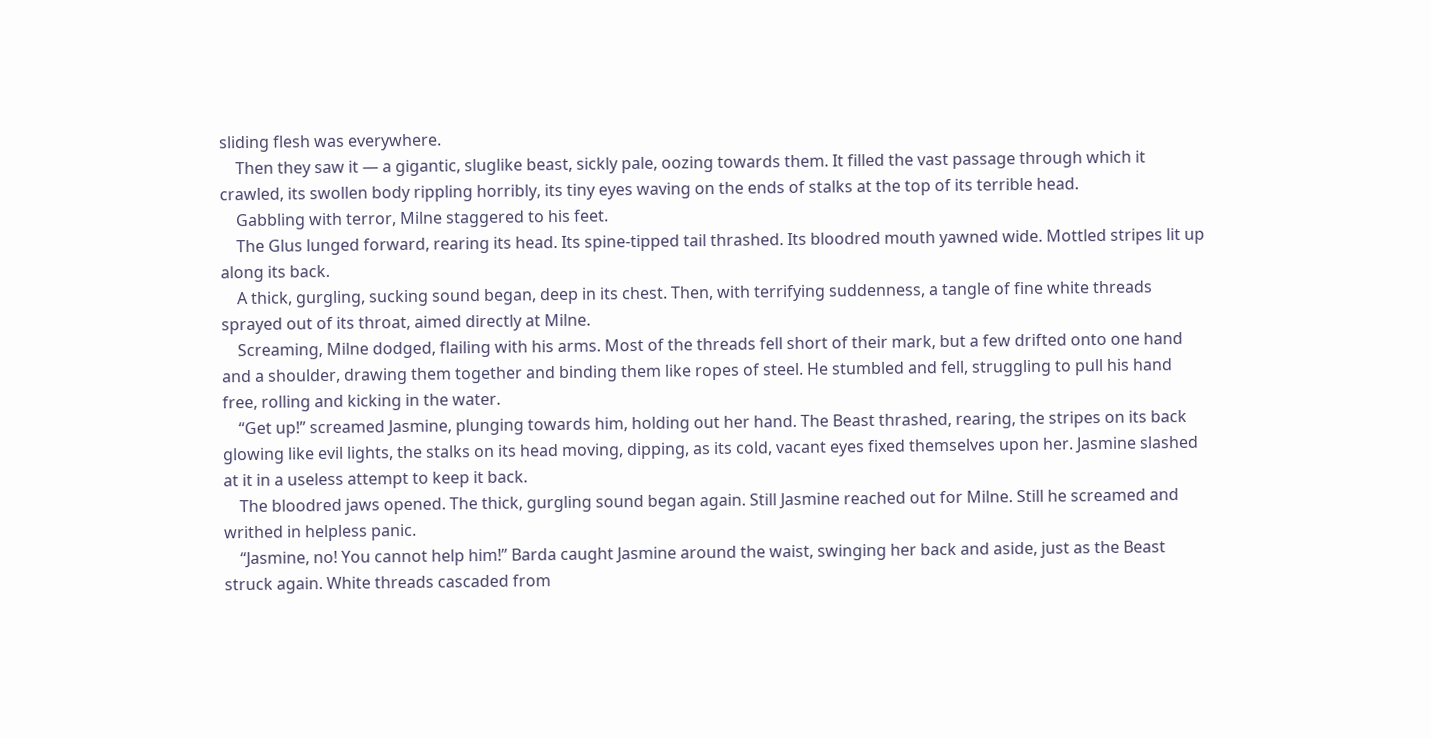sliding flesh was everywhere.
    Then they saw it — a gigantic, sluglike beast, sickly pale, oozing towards them. It filled the vast passage through which it crawled, its swollen body rippling horribly, its tiny eyes waving on the ends of stalks at the top of its terrible head.
    Gabbling with terror, Milne staggered to his feet.
    The Glus lunged forward, rearing its head. Its spine-tipped tail thrashed. Its bloodred mouth yawned wide. Mottled stripes lit up along its back.
    A thick, gurgling, sucking sound began, deep in its chest. Then, with terrifying suddenness, a tangle of fine white threads sprayed out of its throat, aimed directly at Milne.
    Screaming, Milne dodged, flailing with his arms. Most of the threads fell short of their mark, but a few drifted onto one hand and a shoulder, drawing them together and binding them like ropes of steel. He stumbled and fell, struggling to pull his hand free, rolling and kicking in the water.
    “Get up!” screamed Jasmine, plunging towards him, holding out her hand. The Beast thrashed, rearing, the stripes on its back glowing like evil lights, the stalks on its head moving, dipping, as its cold, vacant eyes fixed themselves upon her. Jasmine slashed at it in a useless attempt to keep it back.
    The bloodred jaws opened. The thick, gurgling sound began again. Still Jasmine reached out for Milne. Still he screamed and writhed in helpless panic.
    “Jasmine, no! You cannot help him!” Barda caught Jasmine around the waist, swinging her back and aside, just as the Beast struck again. White threads cascaded from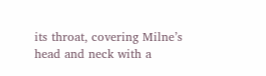its throat, covering Milne’s head and neck with a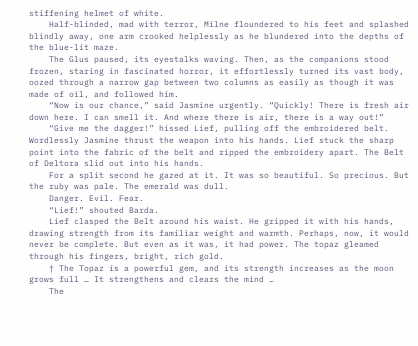stiffening helmet of white.
    Half-blinded, mad with terror, Milne floundered to his feet and splashed blindly away, one arm crooked helplessly as he blundered into the depths of the blue-lit maze.
    The Glus paused, its eyestalks waving. Then, as the companions stood frozen, staring in fascinated horror, it effortlessly turned its vast body, oozed through a narrow gap between two columns as easily as though it was made of oil, and followed him.
    “Now is our chance,” said Jasmine urgently. “Quickly! There is fresh air down here. I can smell it. And where there is air, there is a way out!”
    “Give me the dagger!” hissed Lief, pulling off the embroidered belt. Wordlessly Jasmine thrust the weapon into his hands. Lief stuck the sharp point into the fabric of the belt and ripped the embroidery apart. The Belt of Deltora slid out into his hands.
    For a split second he gazed at it. It was so beautiful. So precious. But the ruby was pale. The emerald was dull.
    Danger. Evil. Fear.
    “Lief!” shouted Barda.
    Lief clasped the Belt around his waist. He gripped it with his hands, drawing strength from its familiar weight and warmth. Perhaps, now, it would never be complete. But even as it was, it had power. The topaz gleamed through his fingers, bright, rich gold.
    † The Topaz is a powerful gem, and its strength increases as the moon grows full … It strengthens and clears the mind …
    The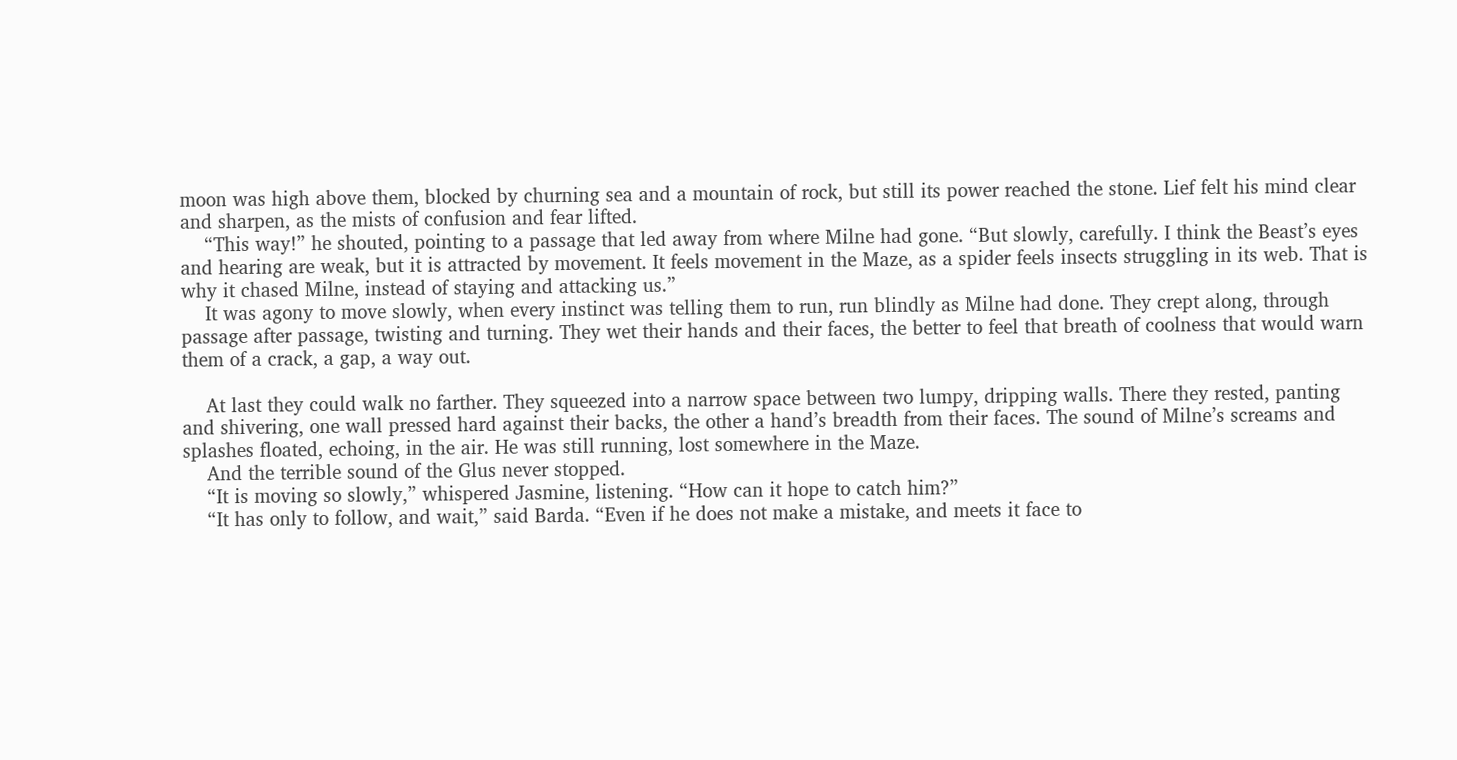moon was high above them, blocked by churning sea and a mountain of rock, but still its power reached the stone. Lief felt his mind clear and sharpen, as the mists of confusion and fear lifted.
    “This way!” he shouted, pointing to a passage that led away from where Milne had gone. “But slowly, carefully. I think the Beast’s eyes and hearing are weak, but it is attracted by movement. It feels movement in the Maze, as a spider feels insects struggling in its web. That is why it chased Milne, instead of staying and attacking us.”
    It was agony to move slowly, when every instinct was telling them to run, run blindly as Milne had done. They crept along, through passage after passage, twisting and turning. They wet their hands and their faces, the better to feel that breath of coolness that would warn them of a crack, a gap, a way out.

    At last they could walk no farther. They squeezed into a narrow space between two lumpy, dripping walls. There they rested, panting and shivering, one wall pressed hard against their backs, the other a hand’s breadth from their faces. The sound of Milne’s screams and splashes floated, echoing, in the air. He was still running, lost somewhere in the Maze.
    And the terrible sound of the Glus never stopped.
    “It is moving so slowly,” whispered Jasmine, listening. “How can it hope to catch him?”
    “It has only to follow, and wait,” said Barda. “Even if he does not make a mistake, and meets it face to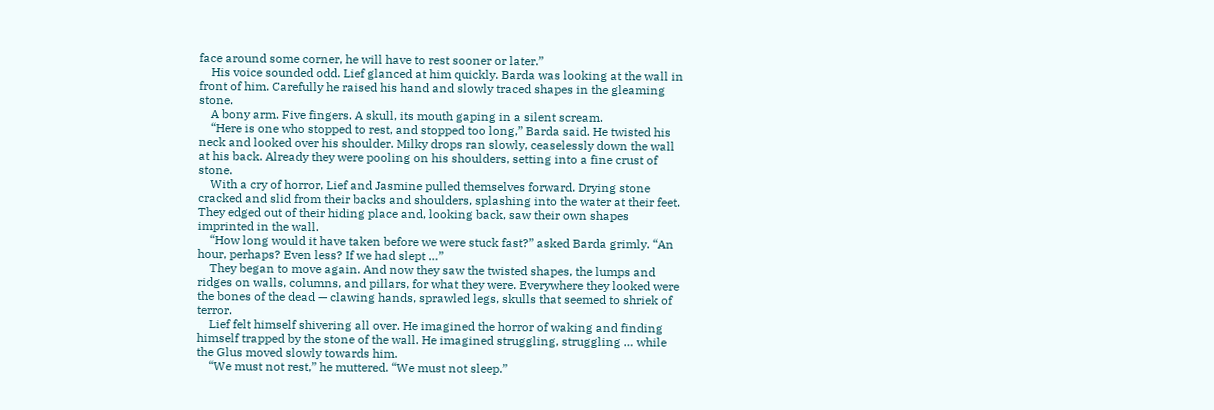face around some corner, he will have to rest sooner or later.”
    His voice sounded odd. Lief glanced at him quickly. Barda was looking at the wall in front of him. Carefully he raised his hand and slowly traced shapes in the gleaming stone.
    A bony arm. Five fingers. A skull, its mouth gaping in a silent scream.
    “Here is one who stopped to rest, and stopped too long,” Barda said. He twisted his neck and looked over his shoulder. Milky drops ran slowly, ceaselessly down the wall at his back. Already they were pooling on his shoulders, setting into a fine crust of stone.
    With a cry of horror, Lief and Jasmine pulled themselves forward. Drying stone cracked and slid from their backs and shoulders, splashing into the water at their feet. They edged out of their hiding place and, looking back, saw their own shapes imprinted in the wall.
    “How long would it have taken before we were stuck fast?” asked Barda grimly. “An hour, perhaps? Even less? If we had slept …”
    They began to move again. And now they saw the twisted shapes, the lumps and ridges on walls, columns, and pillars, for what they were. Everywhere they looked were the bones of the dead — clawing hands, sprawled legs, skulls that seemed to shriek of terror.
    Lief felt himself shivering all over. He imagined the horror of waking and finding himself trapped by the stone of the wall. He imagined struggling, struggling … while the Glus moved slowly towards him.
    “We must not rest,” he muttered. “We must not sleep.”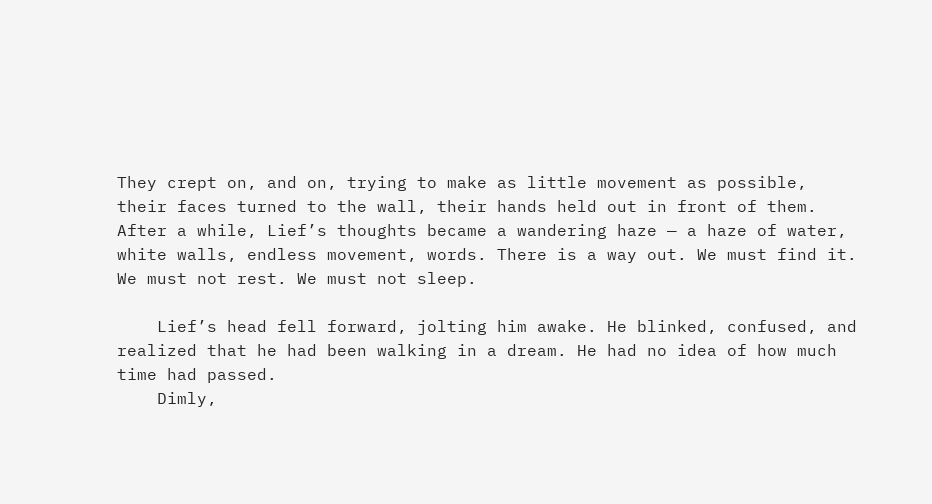They crept on, and on, trying to make as little movement as possible, their faces turned to the wall, their hands held out in front of them. After a while, Lief’s thoughts became a wandering haze — a haze of water, white walls, endless movement, words. There is a way out. We must find it. We must not rest. We must not sleep.

    Lief’s head fell forward, jolting him awake. He blinked, confused, and realized that he had been walking in a dream. He had no idea of how much time had passed.
    Dimly,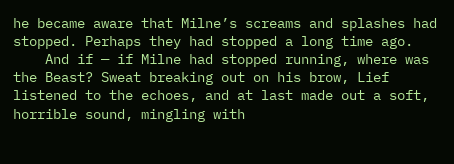he became aware that Milne’s screams and splashes had stopped. Perhaps they had stopped a long time ago.
    And if — if Milne had stopped running, where was the Beast? Sweat breaking out on his brow, Lief listened to the echoes, and at last made out a soft, horrible sound, mingling with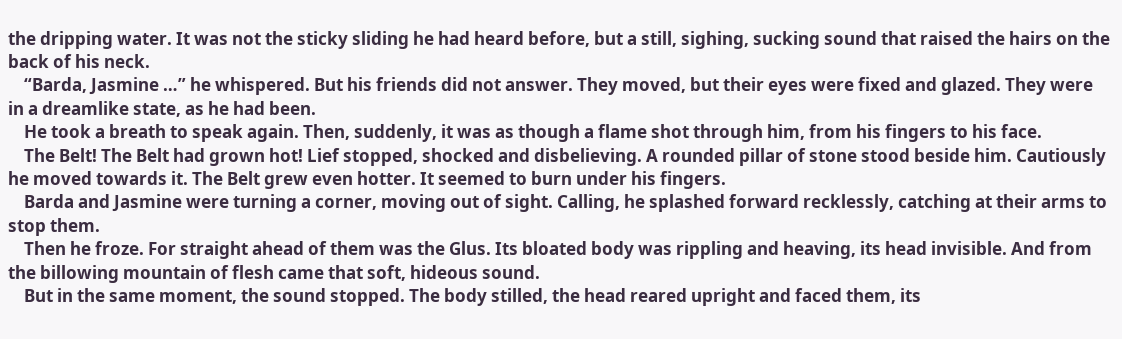the dripping water. It was not the sticky sliding he had heard before, but a still, sighing, sucking sound that raised the hairs on the back of his neck.
    “Barda, Jasmine …” he whispered. But his friends did not answer. They moved, but their eyes were fixed and glazed. They were in a dreamlike state, as he had been.
    He took a breath to speak again. Then, suddenly, it was as though a flame shot through him, from his fingers to his face.
    The Belt! The Belt had grown hot! Lief stopped, shocked and disbelieving. A rounded pillar of stone stood beside him. Cautiously he moved towards it. The Belt grew even hotter. It seemed to burn under his fingers.
    Barda and Jasmine were turning a corner, moving out of sight. Calling, he splashed forward recklessly, catching at their arms to stop them.
    Then he froze. For straight ahead of them was the Glus. Its bloated body was rippling and heaving, its head invisible. And from the billowing mountain of flesh came that soft, hideous sound.
    But in the same moment, the sound stopped. The body stilled, the head reared upright and faced them, its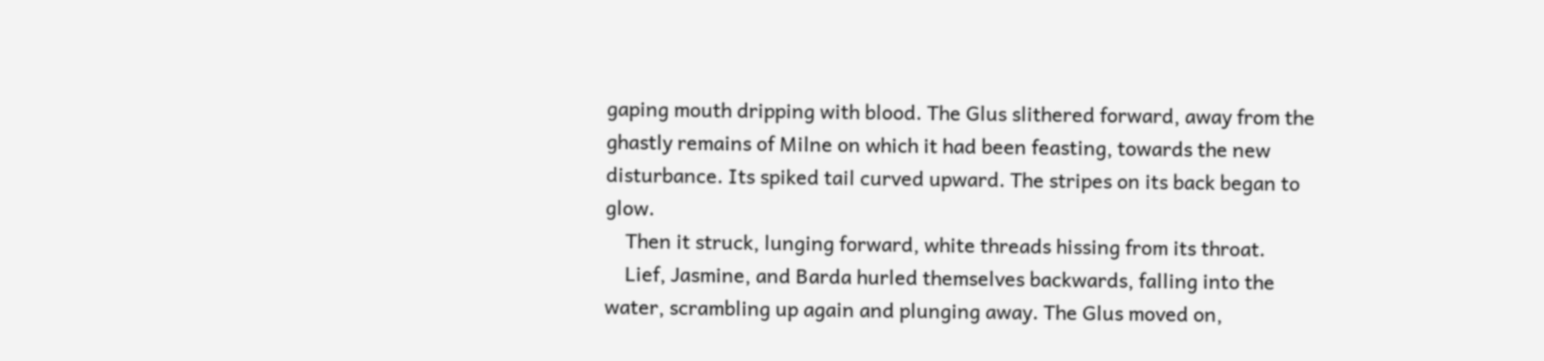gaping mouth dripping with blood. The Glus slithered forward, away from the ghastly remains of Milne on which it had been feasting, towards the new disturbance. Its spiked tail curved upward. The stripes on its back began to glow.
    Then it struck, lunging forward, white threads hissing from its throat.
    Lief, Jasmine, and Barda hurled themselves backwards, falling into the water, scrambling up again and plunging away. The Glus moved on,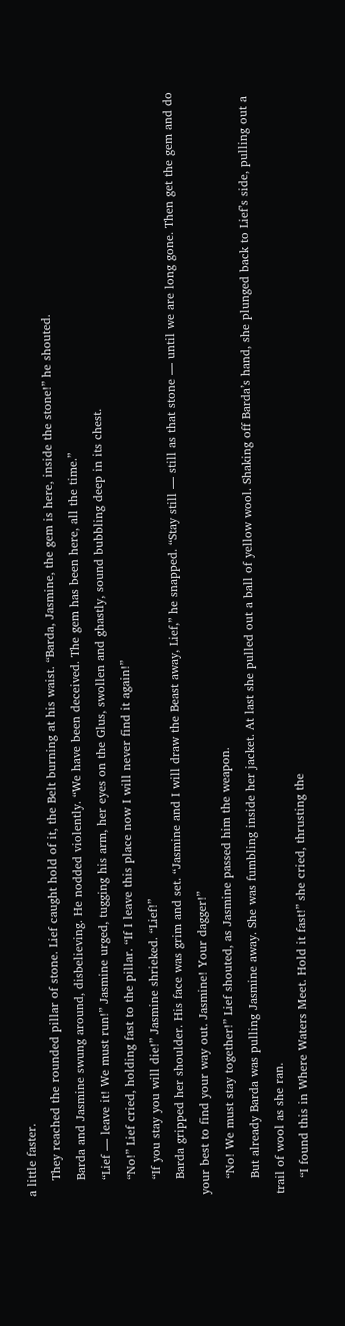a little faster.
    They reached the rounded pillar of stone. Lief caught hold of it, the Belt burning at his waist. “Barda, Jasmine, the gem is here, inside the stone!” he shouted.
    Barda and Jasmine swung around, disbelieving. He nodded violently. “We have been deceived. The gem has been here, all the time.”
    “Lief — leave it! We must run!” Jasmine urged, tugging his arm, her eyes on the Glus, swollen and ghastly, sound bubbling deep in its chest.
    “No!” Lief cried, holding fast to the pillar. “If I leave this place now I will never find it again!”
    “If you stay you will die!” Jasmine shrieked. “Lief!”
    Barda gripped her shoulder. His face was grim and set. “Jasmine and I will draw the Beast away, Lief,” he snapped. “Stay still — still as that stone — until we are long gone. Then get the gem and do your best to find your way out. Jasmine! Your dagger!”
    “No! We must stay together!” Lief shouted, as Jasmine passed him the weapon.
    But already Barda was pulling Jasmine away. She was fumbling inside her jacket. At last she pulled out a ball of yellow wool. Shaking off Barda’s hand, she plunged back to Lief’s side, pulling out a trail of wool as she ran.
    “I found this in Where Waters Meet. Hold it fast!” she cried, thrusting the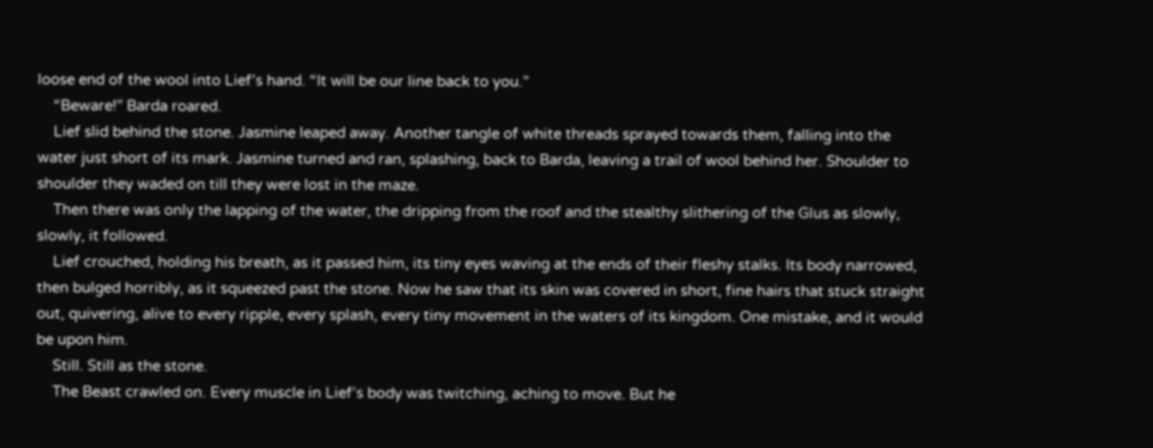loose end of the wool into Lief’s hand. “It will be our line back to you.”
    “Beware!” Barda roared.
    Lief slid behind the stone. Jasmine leaped away. Another tangle of white threads sprayed towards them, falling into the water just short of its mark. Jasmine turned and ran, splashing, back to Barda, leaving a trail of wool behind her. Shoulder to shoulder they waded on till they were lost in the maze.
    Then there was only the lapping of the water, the dripping from the roof and the stealthy slithering of the Glus as slowly, slowly, it followed.
    Lief crouched, holding his breath, as it passed him, its tiny eyes waving at the ends of their fleshy stalks. Its body narrowed, then bulged horribly, as it squeezed past the stone. Now he saw that its skin was covered in short, fine hairs that stuck straight out, quivering, alive to every ripple, every splash, every tiny movement in the waters of its kingdom. One mistake, and it would be upon him.
    Still. Still as the stone.
    The Beast crawled on. Every muscle in Lief’s body was twitching, aching to move. But he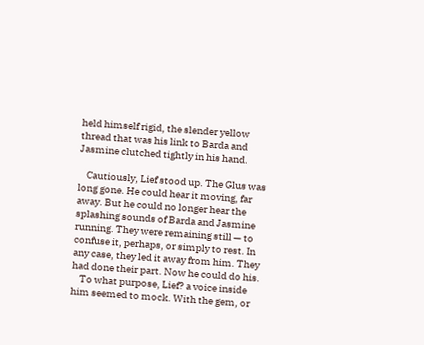held himself rigid, the slender yellow thread that was his link to Barda and Jasmine clutched tightly in his hand.

    Cautiously, Lief stood up. The Glus was long gone. He could hear it moving, far away. But he could no longer hear the splashing sounds of Barda and Jasmine running. They were remaining still — to confuse it, perhaps, or simply to rest. In any case, they led it away from him. They had done their part. Now he could do his.
    To what purpose, Lief? a voice inside him seemed to mock. With the gem, or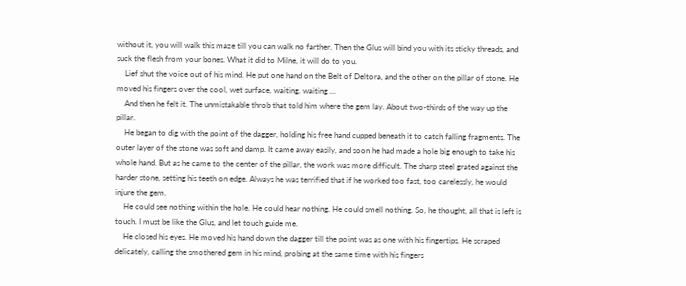without it, you will walk this maze till you can walk no farther. Then the Glus will bind you with its sticky threads, and suck the flesh from your bones. What it did to Milne, it will do to you.
    Lief shut the voice out of his mind. He put one hand on the Belt of Deltora, and the other on the pillar of stone. He moved his fingers over the cool, wet surface, waiting, waiting …
    And then he felt it. The unmistakable throb that told him where the gem lay. About two-thirds of the way up the pillar.
    He began to dig with the point of the dagger, holding his free hand cupped beneath it to catch falling fragments. The outer layer of the stone was soft and damp. It came away easily, and soon he had made a hole big enough to take his whole hand. But as he came to the center of the pillar, the work was more difficult. The sharp steel grated against the harder stone, setting his teeth on edge. Always he was terrified that if he worked too fast, too carelessly, he would injure the gem.
    He could see nothing within the hole. He could hear nothing. He could smell nothing. So, he thought, all that is left is touch. I must be like the Glus, and let touch guide me.
    He closed his eyes. He moved his hand down the dagger till the point was as one with his fingertips. He scraped delicately, calling the smothered gem in his mind, probing at the same time with his fingers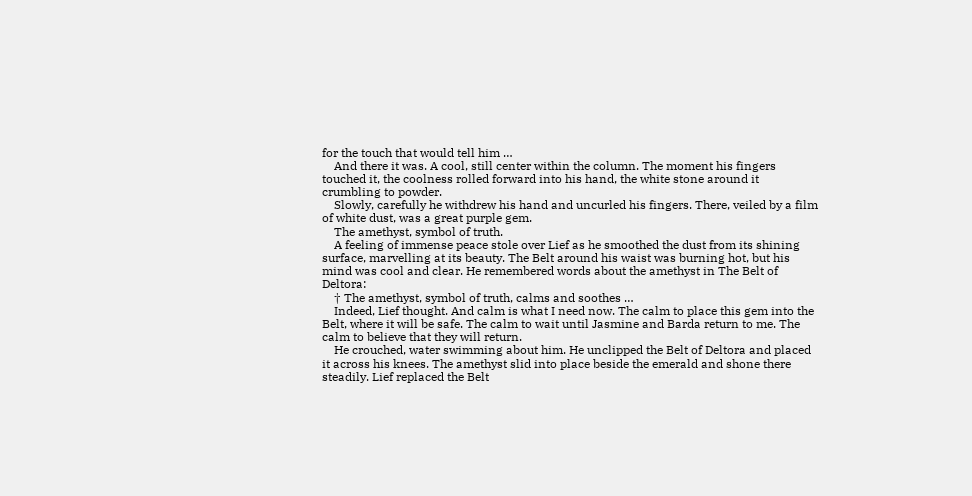for the touch that would tell him …
    And there it was. A cool, still center within the column. The moment his fingers touched it, the coolness rolled forward into his hand, the white stone around it crumbling to powder.
    Slowly, carefully he withdrew his hand and uncurled his fingers. There, veiled by a film of white dust, was a great purple gem.
    The amethyst, symbol of truth.
    A feeling of immense peace stole over Lief as he smoothed the dust from its shining surface, marvelling at its beauty. The Belt around his waist was burning hot, but his mind was cool and clear. He remembered words about the amethyst in The Belt of Deltora:
    † The amethyst, symbol of truth, calms and soothes …
    Indeed, Lief thought. And calm is what I need now. The calm to place this gem into the Belt, where it will be safe. The calm to wait until Jasmine and Barda return to me. The calm to believe that they will return.
    He crouched, water swimming about him. He unclipped the Belt of Deltora and placed it across his knees. The amethyst slid into place beside the emerald and shone there steadily. Lief replaced the Belt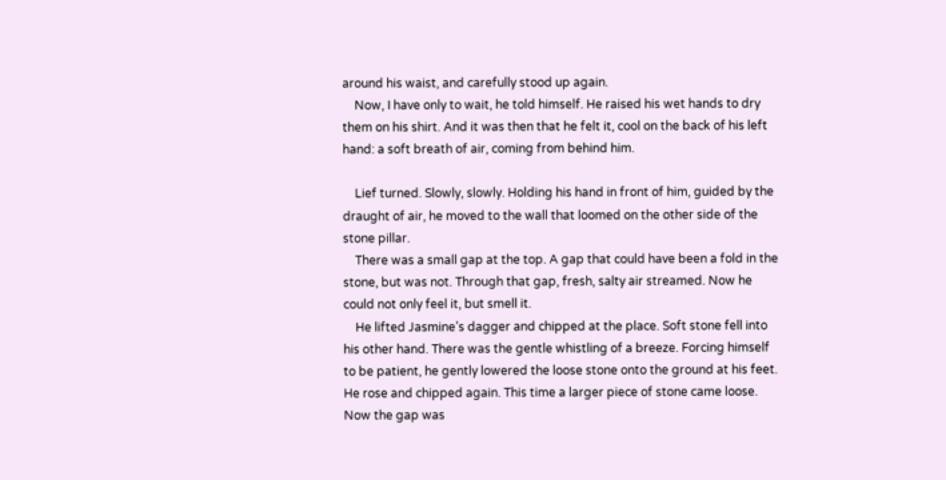around his waist, and carefully stood up again.
    Now, I have only to wait, he told himself. He raised his wet hands to dry them on his shirt. And it was then that he felt it, cool on the back of his left hand: a soft breath of air, coming from behind him.

    Lief turned. Slowly, slowly. Holding his hand in front of him, guided by the draught of air, he moved to the wall that loomed on the other side of the stone pillar.
    There was a small gap at the top. A gap that could have been a fold in the stone, but was not. Through that gap, fresh, salty air streamed. Now he could not only feel it, but smell it.
    He lifted Jasmine’s dagger and chipped at the place. Soft stone fell into his other hand. There was the gentle whistling of a breeze. Forcing himself to be patient, he gently lowered the loose stone onto the ground at his feet. He rose and chipped again. This time a larger piece of stone came loose. Now the gap was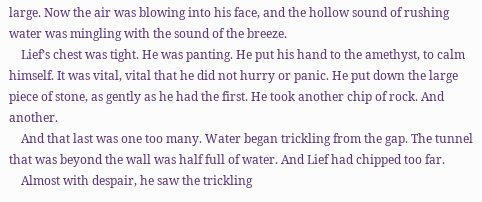large. Now the air was blowing into his face, and the hollow sound of rushing water was mingling with the sound of the breeze.
    Lief’s chest was tight. He was panting. He put his hand to the amethyst, to calm himself. It was vital, vital that he did not hurry or panic. He put down the large piece of stone, as gently as he had the first. He took another chip of rock. And another.
    And that last was one too many. Water began trickling from the gap. The tunnel that was beyond the wall was half full of water. And Lief had chipped too far.
    Almost with despair, he saw the trickling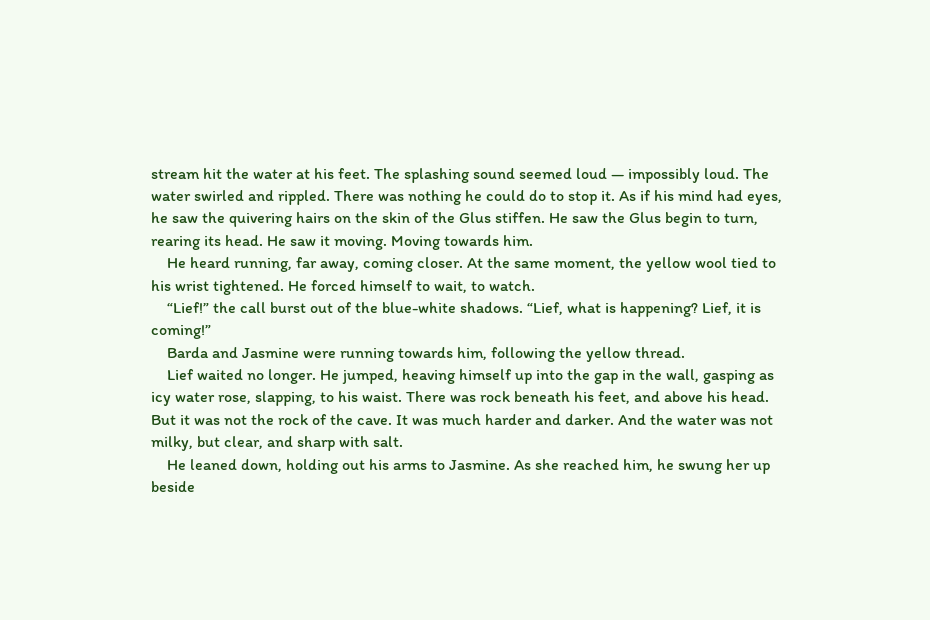stream hit the water at his feet. The splashing sound seemed loud — impossibly loud. The water swirled and rippled. There was nothing he could do to stop it. As if his mind had eyes, he saw the quivering hairs on the skin of the Glus stiffen. He saw the Glus begin to turn, rearing its head. He saw it moving. Moving towards him.
    He heard running, far away, coming closer. At the same moment, the yellow wool tied to his wrist tightened. He forced himself to wait, to watch.
    “Lief!” the call burst out of the blue-white shadows. “Lief, what is happening? Lief, it is coming!”
    Barda and Jasmine were running towards him, following the yellow thread.
    Lief waited no longer. He jumped, heaving himself up into the gap in the wall, gasping as icy water rose, slapping, to his waist. There was rock beneath his feet, and above his head. But it was not the rock of the cave. It was much harder and darker. And the water was not milky, but clear, and sharp with salt.
    He leaned down, holding out his arms to Jasmine. As she reached him, he swung her up beside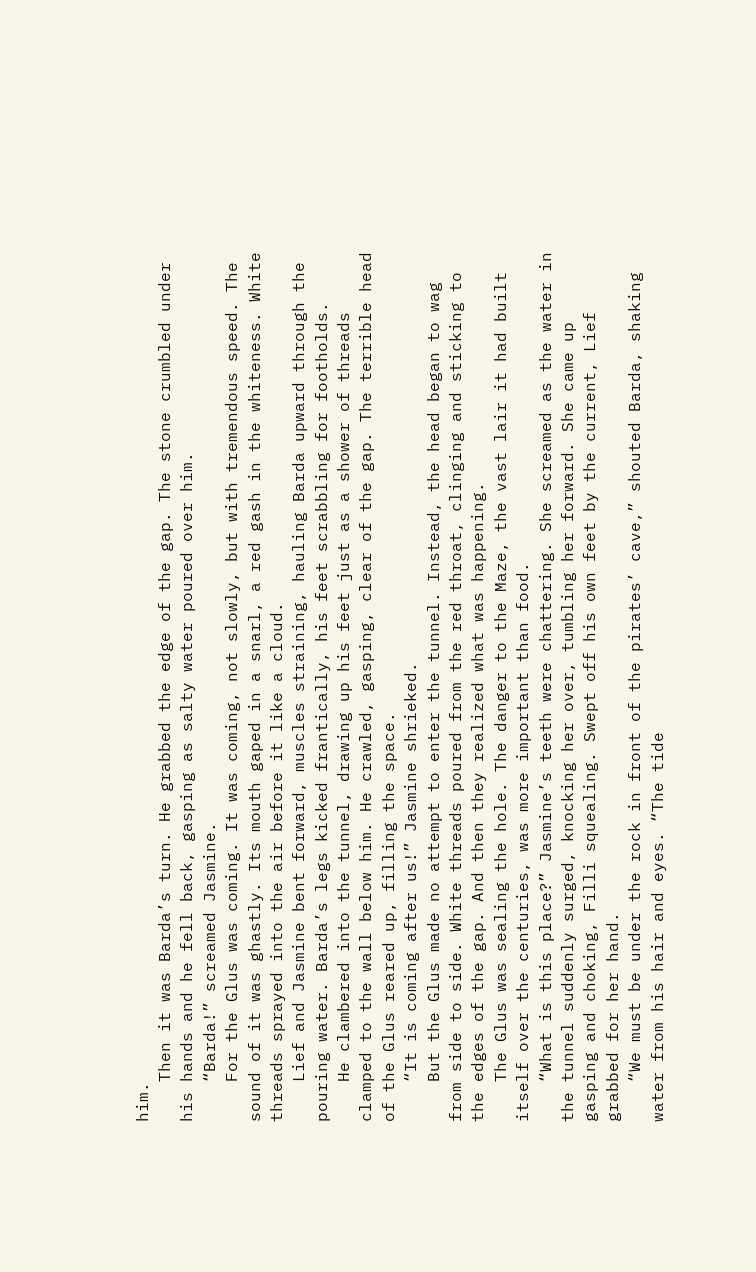him.
    Then it was Barda’s turn. He grabbed the edge of the gap. The stone crumbled under his hands and he fell back, gasping as salty water poured over him.
    “Barda!” screamed Jasmine.
    For the Glus was coming. It was coming, not slowly, but with tremendous speed. The sound of it was ghastly. Its mouth gaped in a snarl, a red gash in the whiteness. White threads sprayed into the air before it like a cloud.
    Lief and Jasmine bent forward, muscles straining, hauling Barda upward through the pouring water. Barda’s legs kicked frantically, his feet scrabbling for footholds.
    He clambered into the tunnel, drawing up his feet just as a shower of threads clamped to the wall below him. He crawled, gasping, clear of the gap. The terrible head of the Glus reared up, filling the space.
    “It is coming after us!” Jasmine shrieked.
    But the Glus made no attempt to enter the tunnel. Instead, the head began to wag from side to side. White threads poured from the red throat, clinging and sticking to the edges of the gap. And then they realized what was happening.
    The Glus was sealing the hole. The danger to the Maze, the vast lair it had built itself over the centuries, was more important than food.
    “What is this place?” Jasmine’s teeth were chattering. She screamed as the water in the tunnel suddenly surged, knocking her over, tumbling her forward. She came up gasping and choking, Filli squealing. Swept off his own feet by the current, Lief grabbed for her hand.
    “We must be under the rock in front of the pirates’ cave,” shouted Barda, shaking water from his hair and eyes. “The tide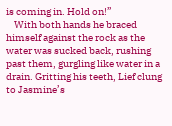is coming in. Hold on!”
    With both hands he braced himself against the rock as the water was sucked back, rushing past them, gurgling like water in a drain. Gritting his teeth, Lief clung to Jasmine’s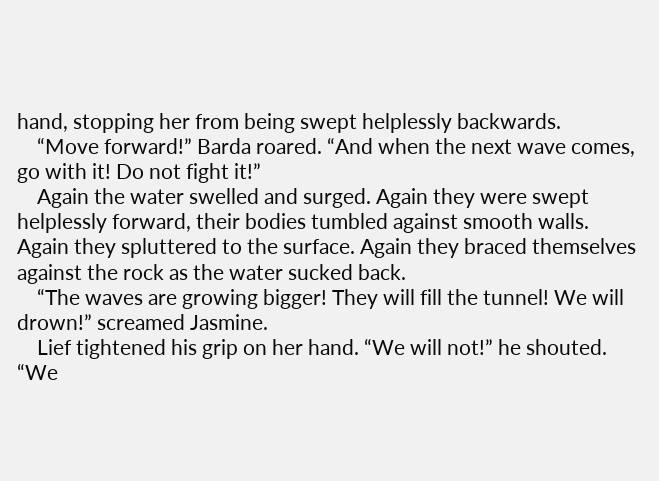hand, stopping her from being swept helplessly backwards.
    “Move forward!” Barda roared. “And when the next wave comes, go with it! Do not fight it!”
    Again the water swelled and surged. Again they were swept helplessly forward, their bodies tumbled against smooth walls. Again they spluttered to the surface. Again they braced themselves against the rock as the water sucked back.
    “The waves are growing bigger! They will fill the tunnel! We will drown!” screamed Jasmine.
    Lief tightened his grip on her hand. “We will not!” he shouted. “We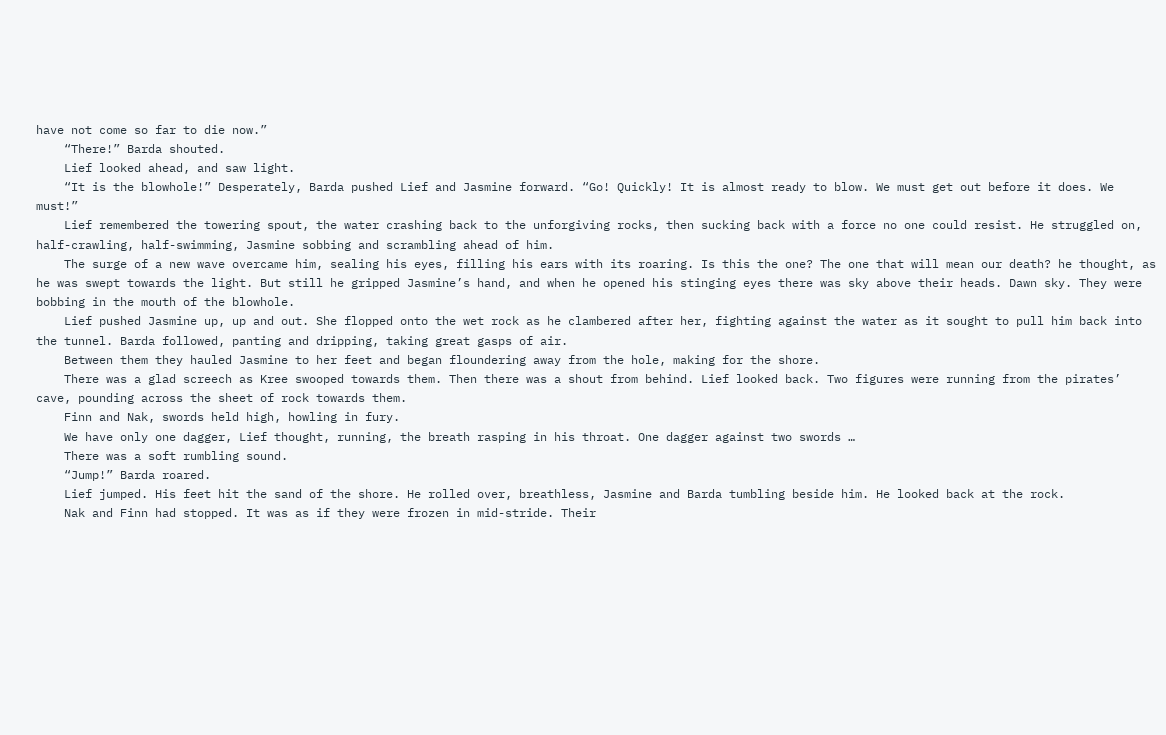have not come so far to die now.”
    “There!” Barda shouted.
    Lief looked ahead, and saw light.
    “It is the blowhole!” Desperately, Barda pushed Lief and Jasmine forward. “Go! Quickly! It is almost ready to blow. We must get out before it does. We must!”
    Lief remembered the towering spout, the water crashing back to the unforgiving rocks, then sucking back with a force no one could resist. He struggled on, half-crawling, half-swimming, Jasmine sobbing and scrambling ahead of him.
    The surge of a new wave overcame him, sealing his eyes, filling his ears with its roaring. Is this the one? The one that will mean our death? he thought, as he was swept towards the light. But still he gripped Jasmine’s hand, and when he opened his stinging eyes there was sky above their heads. Dawn sky. They were bobbing in the mouth of the blowhole.
    Lief pushed Jasmine up, up and out. She flopped onto the wet rock as he clambered after her, fighting against the water as it sought to pull him back into the tunnel. Barda followed, panting and dripping, taking great gasps of air.
    Between them they hauled Jasmine to her feet and began floundering away from the hole, making for the shore.
    There was a glad screech as Kree swooped towards them. Then there was a shout from behind. Lief looked back. Two figures were running from the pirates’ cave, pounding across the sheet of rock towards them.
    Finn and Nak, swords held high, howling in fury.
    We have only one dagger, Lief thought, running, the breath rasping in his throat. One dagger against two swords …
    There was a soft rumbling sound.
    “Jump!” Barda roared.
    Lief jumped. His feet hit the sand of the shore. He rolled over, breathless, Jasmine and Barda tumbling beside him. He looked back at the rock.
    Nak and Finn had stopped. It was as if they were frozen in mid-stride. Their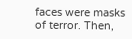faces were masks of terror. Then,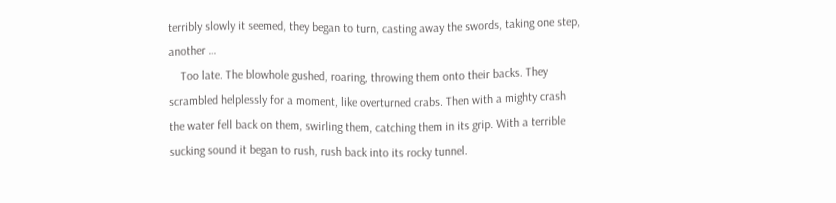terribly slowly it seemed, they began to turn, casting away the swords, taking one step, another …
    Too late. The blowhole gushed, roaring, throwing them onto their backs. They scrambled helplessly for a moment, like overturned crabs. Then with a mighty crash the water fell back on them, swirling them, catching them in its grip. With a terrible sucking sound it began to rush, rush back into its rocky tunnel.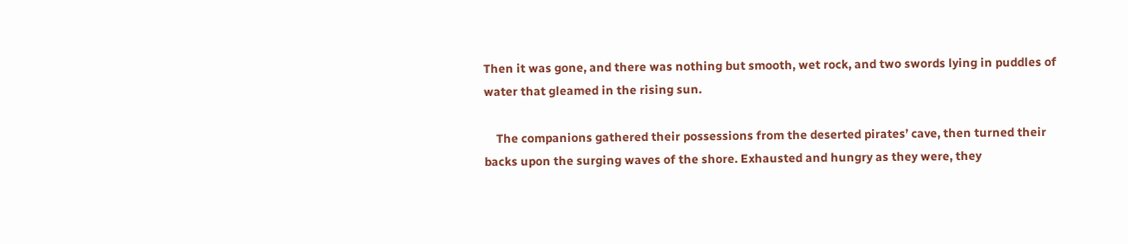Then it was gone, and there was nothing but smooth, wet rock, and two swords lying in puddles of water that gleamed in the rising sun.

    The companions gathered their possessions from the deserted pirates’ cave, then turned their backs upon the surging waves of the shore. Exhausted and hungry as they were, they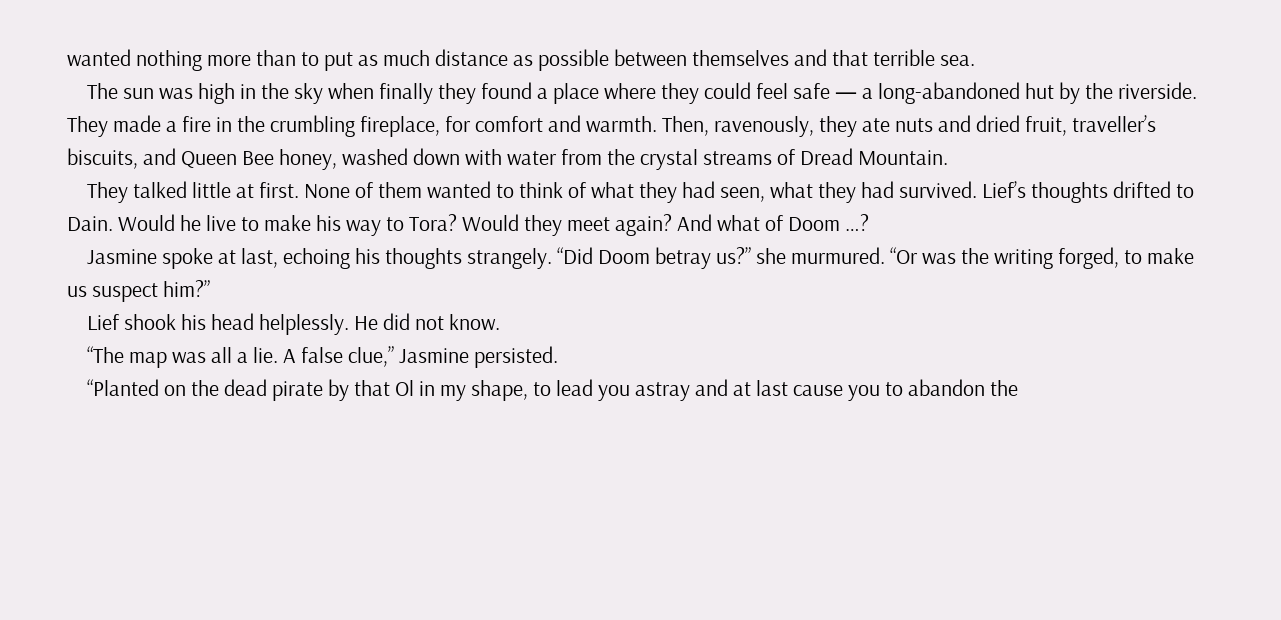wanted nothing more than to put as much distance as possible between themselves and that terrible sea.
    The sun was high in the sky when finally they found a place where they could feel safe — a long-abandoned hut by the riverside. They made a fire in the crumbling fireplace, for comfort and warmth. Then, ravenously, they ate nuts and dried fruit, traveller’s biscuits, and Queen Bee honey, washed down with water from the crystal streams of Dread Mountain.
    They talked little at first. None of them wanted to think of what they had seen, what they had survived. Lief’s thoughts drifted to Dain. Would he live to make his way to Tora? Would they meet again? And what of Doom …?
    Jasmine spoke at last, echoing his thoughts strangely. “Did Doom betray us?” she murmured. “Or was the writing forged, to make us suspect him?”
    Lief shook his head helplessly. He did not know.
    “The map was all a lie. A false clue,” Jasmine persisted.
    “Planted on the dead pirate by that Ol in my shape, to lead you astray and at last cause you to abandon the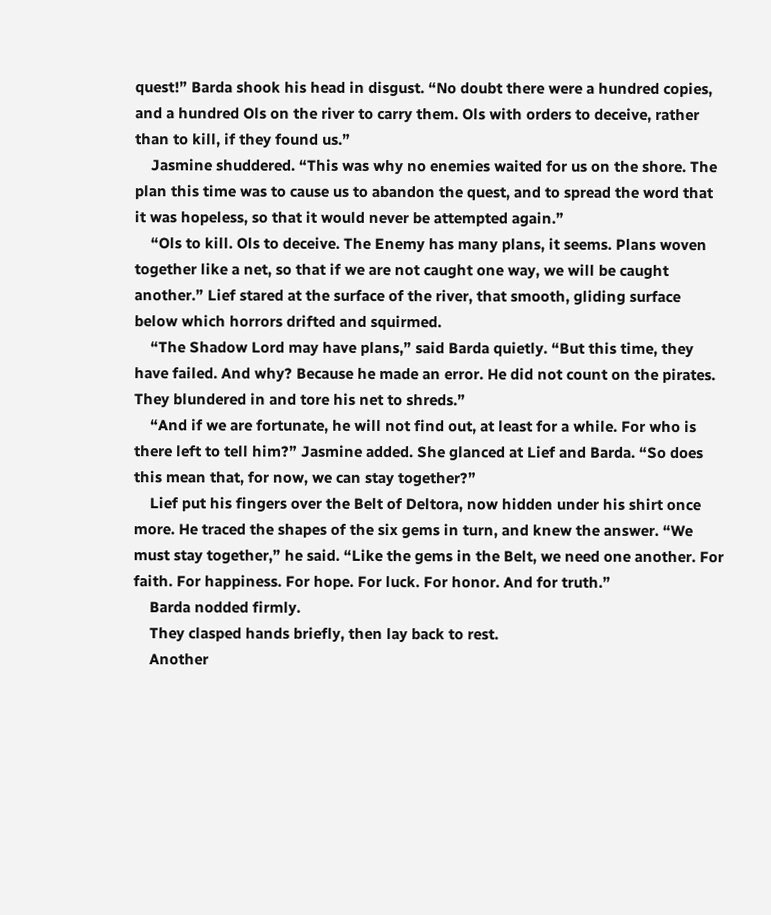quest!” Barda shook his head in disgust. “No doubt there were a hundred copies, and a hundred Ols on the river to carry them. Ols with orders to deceive, rather than to kill, if they found us.”
    Jasmine shuddered. “This was why no enemies waited for us on the shore. The plan this time was to cause us to abandon the quest, and to spread the word that it was hopeless, so that it would never be attempted again.”
    “Ols to kill. Ols to deceive. The Enemy has many plans, it seems. Plans woven together like a net, so that if we are not caught one way, we will be caught another.” Lief stared at the surface of the river, that smooth, gliding surface below which horrors drifted and squirmed.
    “The Shadow Lord may have plans,” said Barda quietly. “But this time, they have failed. And why? Because he made an error. He did not count on the pirates. They blundered in and tore his net to shreds.”
    “And if we are fortunate, he will not find out, at least for a while. For who is there left to tell him?” Jasmine added. She glanced at Lief and Barda. “So does this mean that, for now, we can stay together?”
    Lief put his fingers over the Belt of Deltora, now hidden under his shirt once more. He traced the shapes of the six gems in turn, and knew the answer. “We must stay together,” he said. “Like the gems in the Belt, we need one another. For faith. For happiness. For hope. For luck. For honor. And for truth.”
    Barda nodded firmly.
    They clasped hands briefly, then lay back to rest.
    Another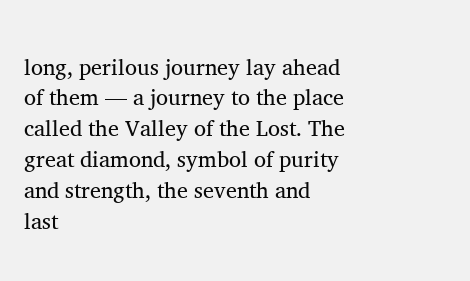long, perilous journey lay ahead of them — a journey to the place called the Valley of the Lost. The great diamond, symbol of purity and strength, the seventh and last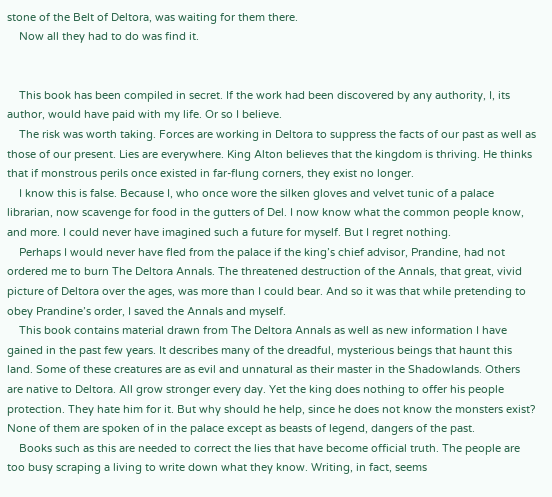stone of the Belt of Deltora, was waiting for them there.
    Now all they had to do was find it.


    This book has been compiled in secret. If the work had been discovered by any authority, I, its author, would have paid with my life. Or so I believe.
    The risk was worth taking. Forces are working in Deltora to suppress the facts of our past as well as those of our present. Lies are everywhere. King Alton believes that the kingdom is thriving. He thinks that if monstrous perils once existed in far-flung corners, they exist no longer.
    I know this is false. Because I, who once wore the silken gloves and velvet tunic of a palace librarian, now scavenge for food in the gutters of Del. I now know what the common people know, and more. I could never have imagined such a future for myself. But I regret nothing.
    Perhaps I would never have fled from the palace if the king’s chief advisor, Prandine, had not ordered me to burn The Deltora Annals. The threatened destruction of the Annals, that great, vivid picture of Deltora over the ages, was more than I could bear. And so it was that while pretending to obey Prandine’s order, I saved the Annals and myself.
    This book contains material drawn from The Deltora Annals as well as new information I have gained in the past few years. It describes many of the dreadful, mysterious beings that haunt this land. Some of these creatures are as evil and unnatural as their master in the Shadowlands. Others are native to Deltora. All grow stronger every day. Yet the king does nothing to offer his people protection. They hate him for it. But why should he help, since he does not know the monsters exist? None of them are spoken of in the palace except as beasts of legend, dangers of the past.
    Books such as this are needed to correct the lies that have become official truth. The people are too busy scraping a living to write down what they know. Writing, in fact, seems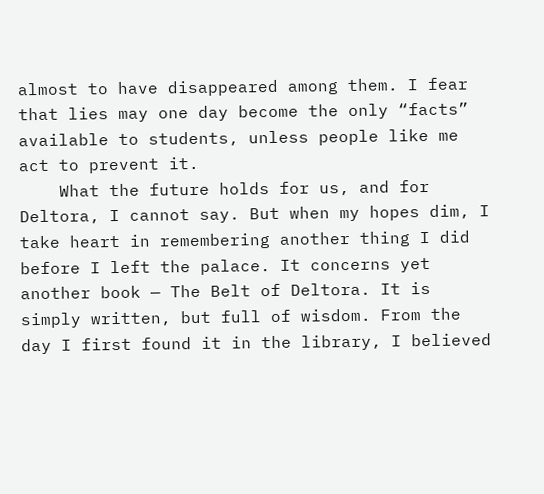almost to have disappeared among them. I fear that lies may one day become the only “facts” available to students, unless people like me act to prevent it.
    What the future holds for us, and for Deltora, I cannot say. But when my hopes dim, I take heart in remembering another thing I did before I left the palace. It concerns yet another book — The Belt of Deltora. It is simply written, but full of wisdom. From the day I first found it in the library, I believed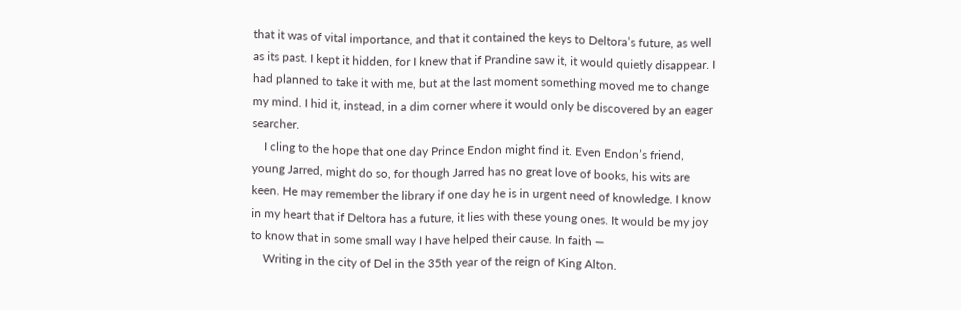that it was of vital importance, and that it contained the keys to Deltora’s future, as well as its past. I kept it hidden, for I knew that if Prandine saw it, it would quietly disappear. I had planned to take it with me, but at the last moment something moved me to change my mind. I hid it, instead, in a dim corner where it would only be discovered by an eager searcher.
    I cling to the hope that one day Prince Endon might find it. Even Endon’s friend, young Jarred, might do so, for though Jarred has no great love of books, his wits are keen. He may remember the library if one day he is in urgent need of knowledge. I know in my heart that if Deltora has a future, it lies with these young ones. It would be my joy to know that in some small way I have helped their cause. In faith —
    Writing in the city of Del in the 35th year of the reign of King Alton.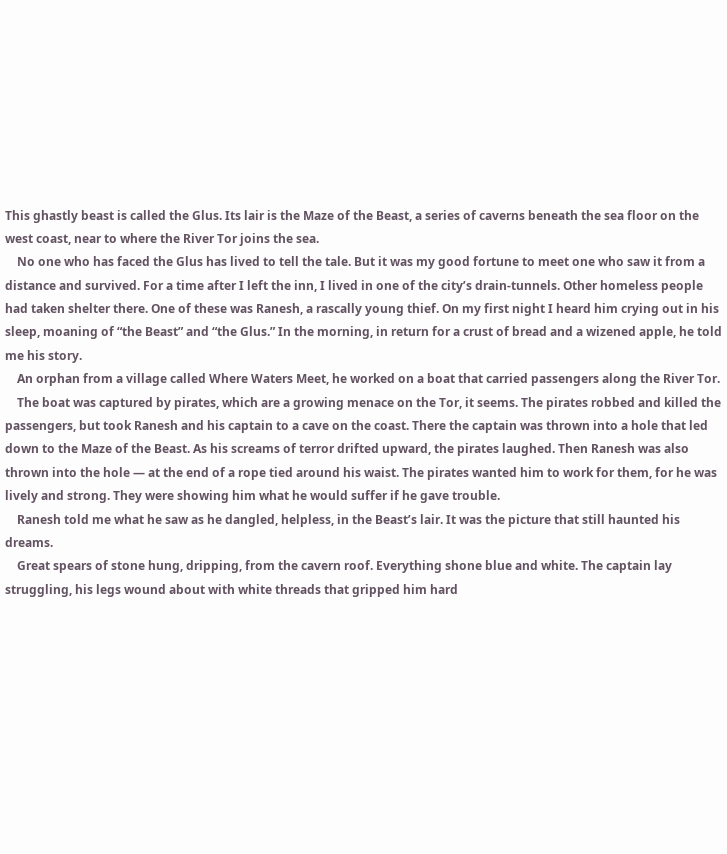This ghastly beast is called the Glus. Its lair is the Maze of the Beast, a series of caverns beneath the sea floor on the west coast, near to where the River Tor joins the sea.
    No one who has faced the Glus has lived to tell the tale. But it was my good fortune to meet one who saw it from a distance and survived. For a time after I left the inn, I lived in one of the city’s drain-tunnels. Other homeless people had taken shelter there. One of these was Ranesh, a rascally young thief. On my first night I heard him crying out in his sleep, moaning of “the Beast” and “the Glus.” In the morning, in return for a crust of bread and a wizened apple, he told me his story.
    An orphan from a village called Where Waters Meet, he worked on a boat that carried passengers along the River Tor.
    The boat was captured by pirates, which are a growing menace on the Tor, it seems. The pirates robbed and killed the passengers, but took Ranesh and his captain to a cave on the coast. There the captain was thrown into a hole that led down to the Maze of the Beast. As his screams of terror drifted upward, the pirates laughed. Then Ranesh was also thrown into the hole — at the end of a rope tied around his waist. The pirates wanted him to work for them, for he was lively and strong. They were showing him what he would suffer if he gave trouble.
    Ranesh told me what he saw as he dangled, helpless, in the Beast’s lair. It was the picture that still haunted his dreams.
    Great spears of stone hung, dripping, from the cavern roof. Everything shone blue and white. The captain lay struggling, his legs wound about with white threads that gripped him hard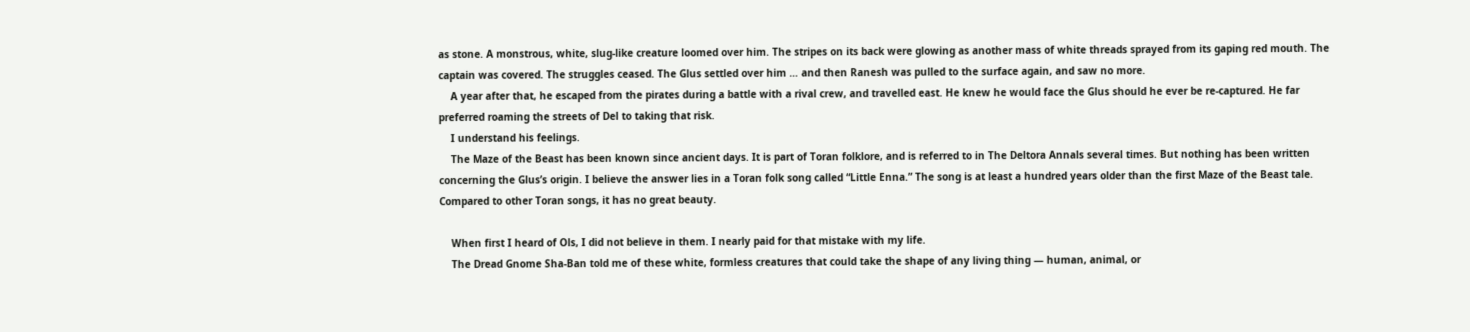as stone. A monstrous, white, slug-like creature loomed over him. The stripes on its back were glowing as another mass of white threads sprayed from its gaping red mouth. The captain was covered. The struggles ceased. The Glus settled over him … and then Ranesh was pulled to the surface again, and saw no more.
    A year after that, he escaped from the pirates during a battle with a rival crew, and travelled east. He knew he would face the Glus should he ever be re-captured. He far preferred roaming the streets of Del to taking that risk.
    I understand his feelings.
    The Maze of the Beast has been known since ancient days. It is part of Toran folklore, and is referred to in The Deltora Annals several times. But nothing has been written concerning the Glus’s origin. I believe the answer lies in a Toran folk song called “Little Enna.” The song is at least a hundred years older than the first Maze of the Beast tale. Compared to other Toran songs, it has no great beauty.

    When first I heard of Ols, I did not believe in them. I nearly paid for that mistake with my life.
    The Dread Gnome Sha-Ban told me of these white, formless creatures that could take the shape of any living thing — human, animal, or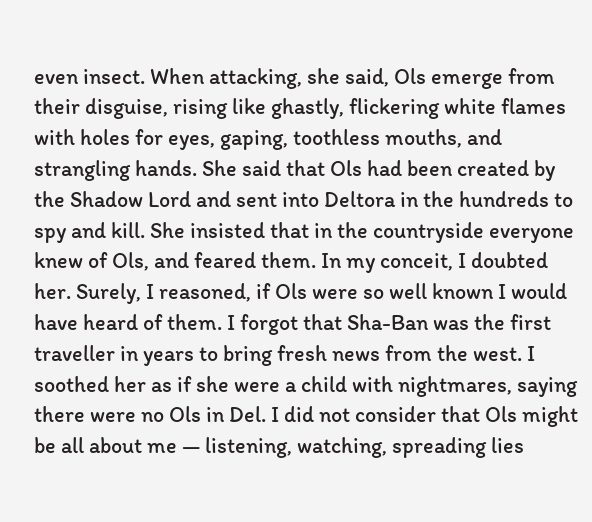even insect. When attacking, she said, Ols emerge from their disguise, rising like ghastly, flickering white flames with holes for eyes, gaping, toothless mouths, and strangling hands. She said that Ols had been created by the Shadow Lord and sent into Deltora in the hundreds to spy and kill. She insisted that in the countryside everyone knew of Ols, and feared them. In my conceit, I doubted her. Surely, I reasoned, if Ols were so well known I would have heard of them. I forgot that Sha-Ban was the first traveller in years to bring fresh news from the west. I soothed her as if she were a child with nightmares, saying there were no Ols in Del. I did not consider that Ols might be all about me — listening, watching, spreading lies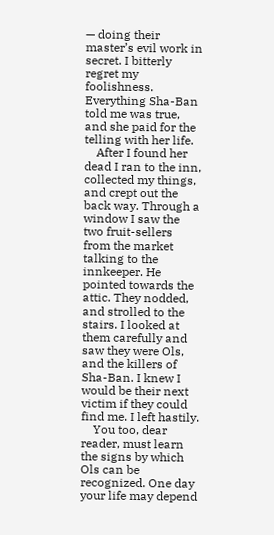— doing their master’s evil work in secret. I bitterly regret my foolishness. Everything Sha-Ban told me was true, and she paid for the telling with her life.
    After I found her dead I ran to the inn, collected my things, and crept out the back way. Through a window I saw the two fruit-sellers from the market talking to the innkeeper. He pointed towards the attic. They nodded, and strolled to the stairs. I looked at them carefully and saw they were Ols, and the killers of Sha-Ban. I knew I would be their next victim if they could find me. I left hastily.
    You too, dear reader, must learn the signs by which Ols can be recognized. One day your life may depend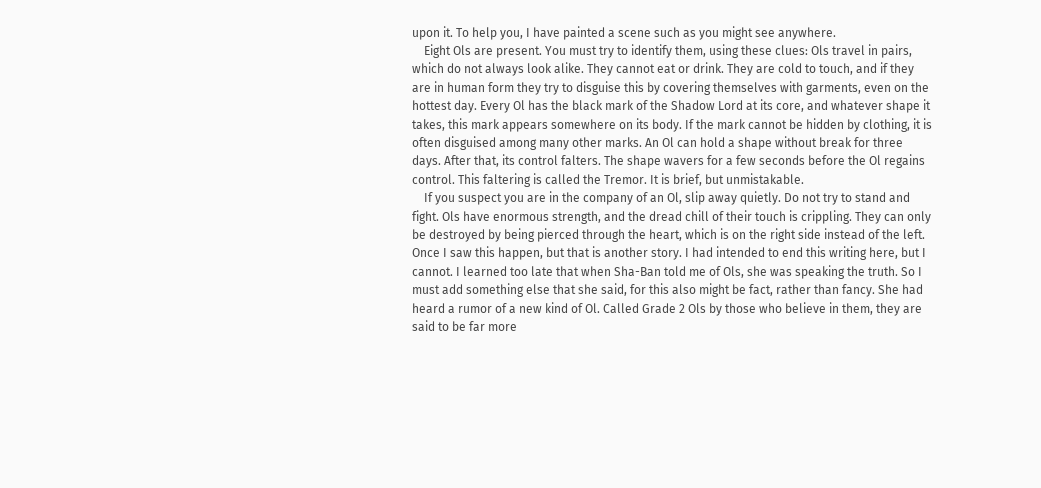upon it. To help you, I have painted a scene such as you might see anywhere.
    Eight Ols are present. You must try to identify them, using these clues: Ols travel in pairs, which do not always look alike. They cannot eat or drink. They are cold to touch, and if they are in human form they try to disguise this by covering themselves with garments, even on the hottest day. Every Ol has the black mark of the Shadow Lord at its core, and whatever shape it takes, this mark appears somewhere on its body. If the mark cannot be hidden by clothing, it is often disguised among many other marks. An Ol can hold a shape without break for three days. After that, its control falters. The shape wavers for a few seconds before the Ol regains control. This faltering is called the Tremor. It is brief, but unmistakable.
    If you suspect you are in the company of an Ol, slip away quietly. Do not try to stand and fight. Ols have enormous strength, and the dread chill of their touch is crippling. They can only be destroyed by being pierced through the heart, which is on the right side instead of the left. Once I saw this happen, but that is another story. I had intended to end this writing here, but I cannot. I learned too late that when Sha-Ban told me of Ols, she was speaking the truth. So I must add something else that she said, for this also might be fact, rather than fancy. She had heard a rumor of a new kind of Ol. Called Grade 2 Ols by those who believe in them, they are said to be far more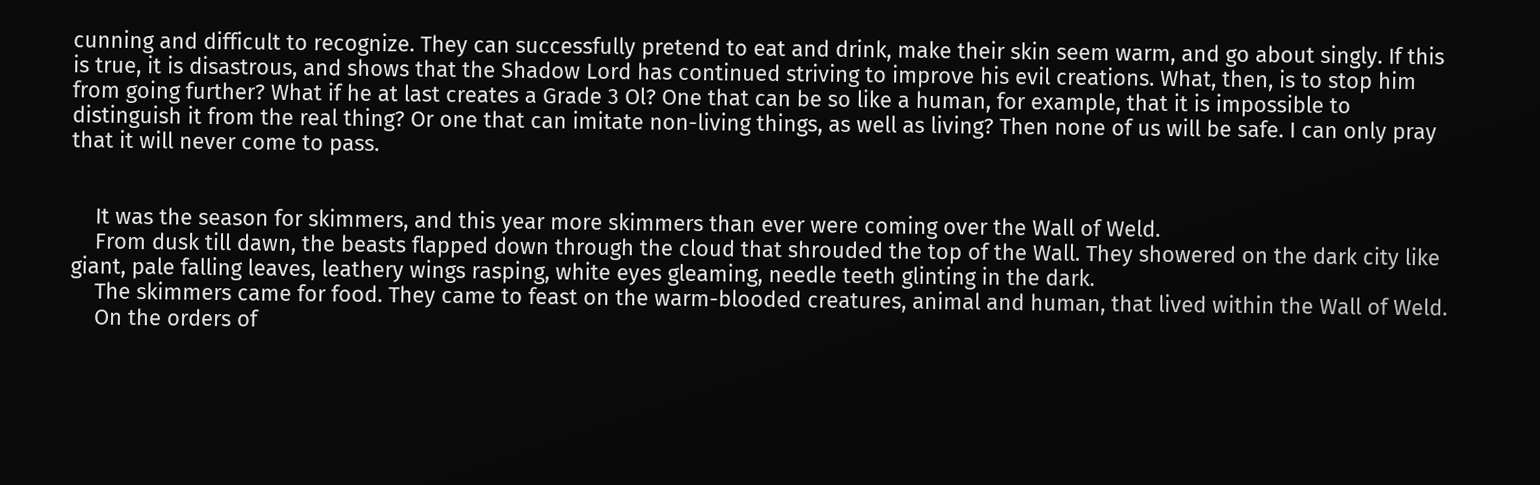cunning and difficult to recognize. They can successfully pretend to eat and drink, make their skin seem warm, and go about singly. If this is true, it is disastrous, and shows that the Shadow Lord has continued striving to improve his evil creations. What, then, is to stop him from going further? What if he at last creates a Grade 3 Ol? One that can be so like a human, for example, that it is impossible to distinguish it from the real thing? Or one that can imitate non-living things, as well as living? Then none of us will be safe. I can only pray that it will never come to pass.


    It was the season for skimmers, and this year more skimmers than ever were coming over the Wall of Weld.
    From dusk till dawn, the beasts flapped down through the cloud that shrouded the top of the Wall. They showered on the dark city like giant, pale falling leaves, leathery wings rasping, white eyes gleaming, needle teeth glinting in the dark.
    The skimmers came for food. They came to feast on the warm-blooded creatures, animal and human, that lived within the Wall of Weld.
    On the orders of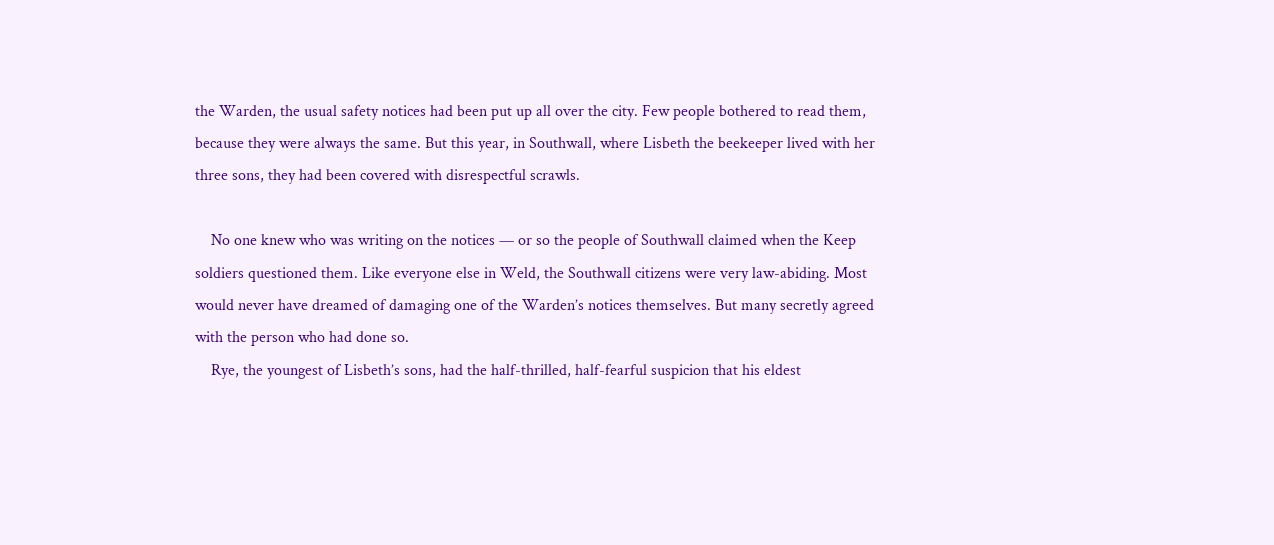the Warden, the usual safety notices had been put up all over the city. Few people bothered to read them, because they were always the same. But this year, in Southwall, where Lisbeth the beekeeper lived with her three sons, they had been covered with disrespectful scrawls.

    No one knew who was writing on the notices — or so the people of Southwall claimed when the Keep soldiers questioned them. Like everyone else in Weld, the Southwall citizens were very law-abiding. Most would never have dreamed of damaging one of the Warden’s notices themselves. But many secretly agreed with the person who had done so.
    Rye, the youngest of Lisbeth’s sons, had the half-thrilled, half-fearful suspicion that his eldest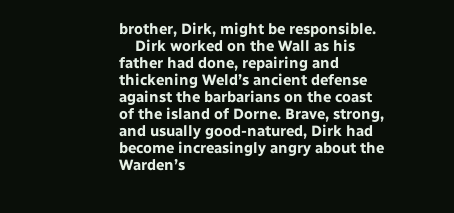brother, Dirk, might be responsible.
    Dirk worked on the Wall as his father had done, repairing and thickening Weld’s ancient defense against the barbarians on the coast of the island of Dorne. Brave, strong, and usually good-natured, Dirk had become increasingly angry about the Warden’s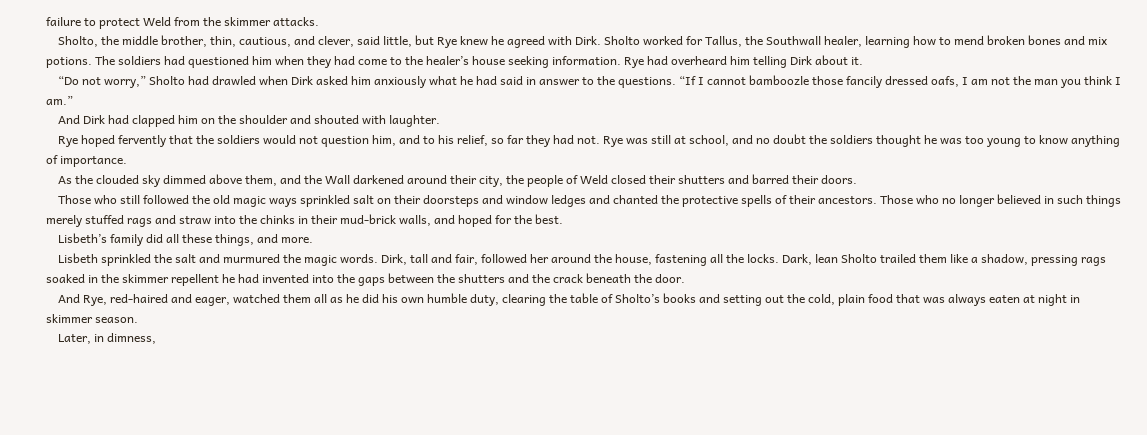failure to protect Weld from the skimmer attacks.
    Sholto, the middle brother, thin, cautious, and clever, said little, but Rye knew he agreed with Dirk. Sholto worked for Tallus, the Southwall healer, learning how to mend broken bones and mix potions. The soldiers had questioned him when they had come to the healer’s house seeking information. Rye had overheard him telling Dirk about it.
    “Do not worry,” Sholto had drawled when Dirk asked him anxiously what he had said in answer to the questions. “If I cannot bamboozle those fancily dressed oafs, I am not the man you think I am.”
    And Dirk had clapped him on the shoulder and shouted with laughter.
    Rye hoped fervently that the soldiers would not question him, and to his relief, so far they had not. Rye was still at school, and no doubt the soldiers thought he was too young to know anything of importance.
    As the clouded sky dimmed above them, and the Wall darkened around their city, the people of Weld closed their shutters and barred their doors.
    Those who still followed the old magic ways sprinkled salt on their doorsteps and window ledges and chanted the protective spells of their ancestors. Those who no longer believed in such things merely stuffed rags and straw into the chinks in their mud-brick walls, and hoped for the best.
    Lisbeth’s family did all these things, and more.
    Lisbeth sprinkled the salt and murmured the magic words. Dirk, tall and fair, followed her around the house, fastening all the locks. Dark, lean Sholto trailed them like a shadow, pressing rags soaked in the skimmer repellent he had invented into the gaps between the shutters and the crack beneath the door.
    And Rye, red-haired and eager, watched them all as he did his own humble duty, clearing the table of Sholto’s books and setting out the cold, plain food that was always eaten at night in skimmer season.
    Later, in dimness,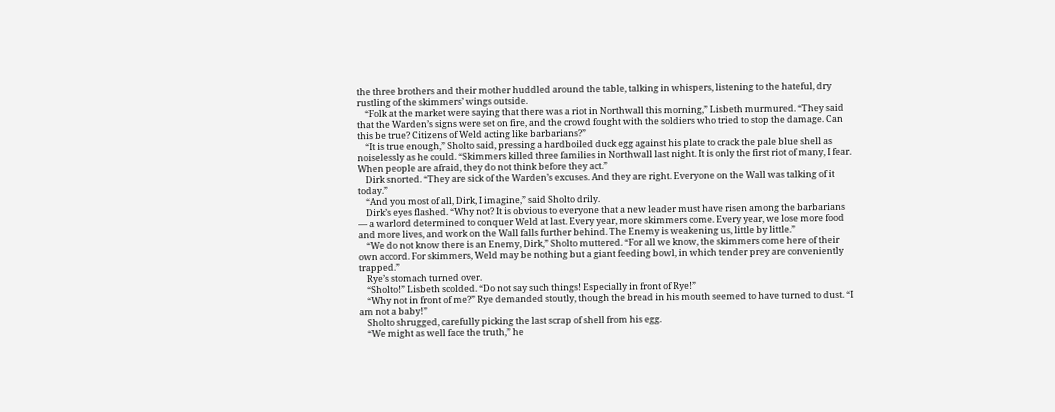the three brothers and their mother huddled around the table, talking in whispers, listening to the hateful, dry rustling of the skimmers’ wings outside.
    “Folk at the market were saying that there was a riot in Northwall this morning,” Lisbeth murmured. “They said that the Warden’s signs were set on fire, and the crowd fought with the soldiers who tried to stop the damage. Can this be true? Citizens of Weld acting like barbarians?”
    “It is true enough,” Sholto said, pressing a hardboiled duck egg against his plate to crack the pale blue shell as noiselessly as he could. “Skimmers killed three families in Northwall last night. It is only the first riot of many, I fear. When people are afraid, they do not think before they act.”
    Dirk snorted. “They are sick of the Warden’s excuses. And they are right. Everyone on the Wall was talking of it today.”
    “And you most of all, Dirk, I imagine,” said Sholto drily.
    Dirk’s eyes flashed. “Why not? It is obvious to everyone that a new leader must have risen among the barbarians — a warlord determined to conquer Weld at last. Every year, more skimmers come. Every year, we lose more food and more lives, and work on the Wall falls further behind. The Enemy is weakening us, little by little.”
    “We do not know there is an Enemy, Dirk,” Sholto muttered. “For all we know, the skimmers come here of their own accord. For skimmers, Weld may be nothing but a giant feeding bowl, in which tender prey are conveniently trapped.”
    Rye’s stomach turned over.
    “Sholto!” Lisbeth scolded. “Do not say such things! Especially in front of Rye!”
    “Why not in front of me?” Rye demanded stoutly, though the bread in his mouth seemed to have turned to dust. “I am not a baby!”
    Sholto shrugged, carefully picking the last scrap of shell from his egg.
    “We might as well face the truth,” he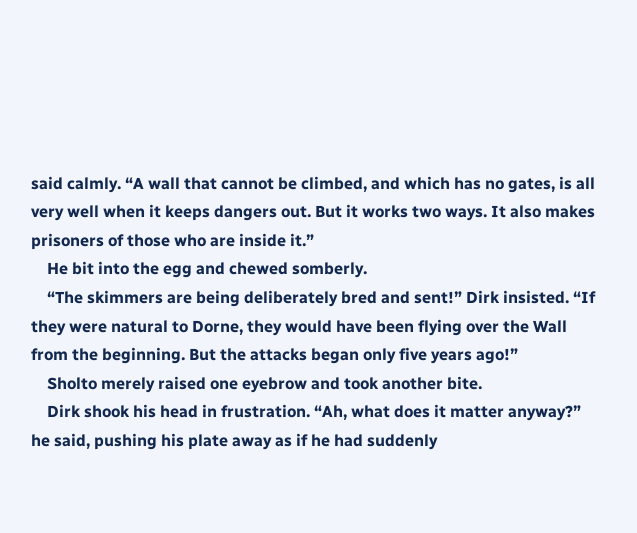said calmly. “A wall that cannot be climbed, and which has no gates, is all very well when it keeps dangers out. But it works two ways. It also makes prisoners of those who are inside it.”
    He bit into the egg and chewed somberly.
    “The skimmers are being deliberately bred and sent!” Dirk insisted. “If they were natural to Dorne, they would have been flying over the Wall from the beginning. But the attacks began only five years ago!”
    Sholto merely raised one eyebrow and took another bite.
    Dirk shook his head in frustration. “Ah, what does it matter anyway?” he said, pushing his plate away as if he had suddenly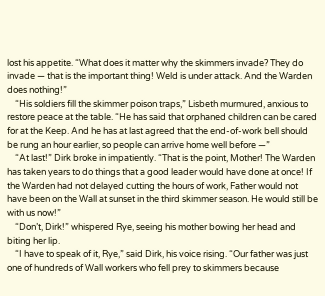lost his appetite. “What does it matter why the skimmers invade? They do invade — that is the important thing! Weld is under attack. And the Warden does nothing!”
    “His soldiers fill the skimmer poison traps,” Lisbeth murmured, anxious to restore peace at the table. “He has said that orphaned children can be cared for at the Keep. And he has at last agreed that the end-of-work bell should be rung an hour earlier, so people can arrive home well before —”
    “At last!” Dirk broke in impatiently. “That is the point, Mother! The Warden has taken years to do things that a good leader would have done at once! If the Warden had not delayed cutting the hours of work, Father would not have been on the Wall at sunset in the third skimmer season. He would still be with us now!”
    “Don’t, Dirk!” whispered Rye, seeing his mother bowing her head and biting her lip.
    “I have to speak of it, Rye,” said Dirk, his voice rising. “Our father was just one of hundreds of Wall workers who fell prey to skimmers because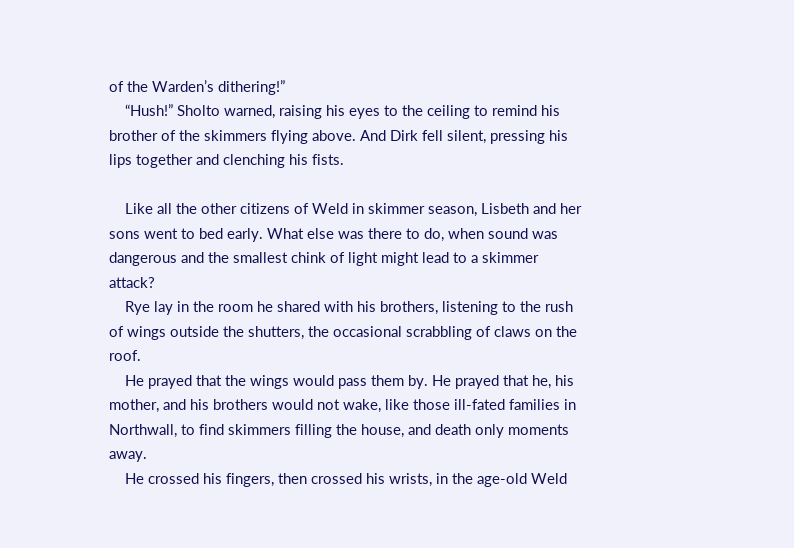of the Warden’s dithering!”
    “Hush!” Sholto warned, raising his eyes to the ceiling to remind his brother of the skimmers flying above. And Dirk fell silent, pressing his lips together and clenching his fists.

    Like all the other citizens of Weld in skimmer season, Lisbeth and her sons went to bed early. What else was there to do, when sound was dangerous and the smallest chink of light might lead to a skimmer attack?
    Rye lay in the room he shared with his brothers, listening to the rush of wings outside the shutters, the occasional scrabbling of claws on the roof.
    He prayed that the wings would pass them by. He prayed that he, his mother, and his brothers would not wake, like those ill-fated families in Northwall, to find skimmers filling the house, and death only moments away.
    He crossed his fingers, then crossed his wrists, in the age-old Weld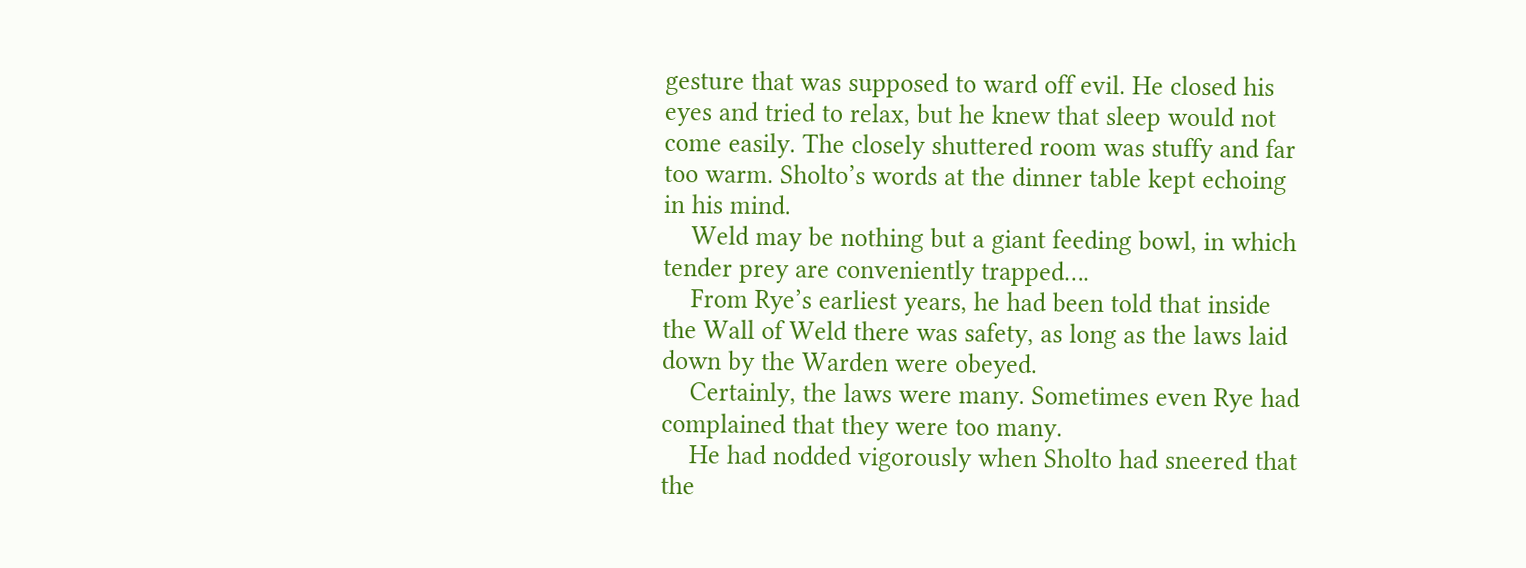gesture that was supposed to ward off evil. He closed his eyes and tried to relax, but he knew that sleep would not come easily. The closely shuttered room was stuffy and far too warm. Sholto’s words at the dinner table kept echoing in his mind.
    Weld may be nothing but a giant feeding bowl, in which tender prey are conveniently trapped….
    From Rye’s earliest years, he had been told that inside the Wall of Weld there was safety, as long as the laws laid down by the Warden were obeyed.
    Certainly, the laws were many. Sometimes even Rye had complained that they were too many.
    He had nodded vigorously when Sholto had sneered that the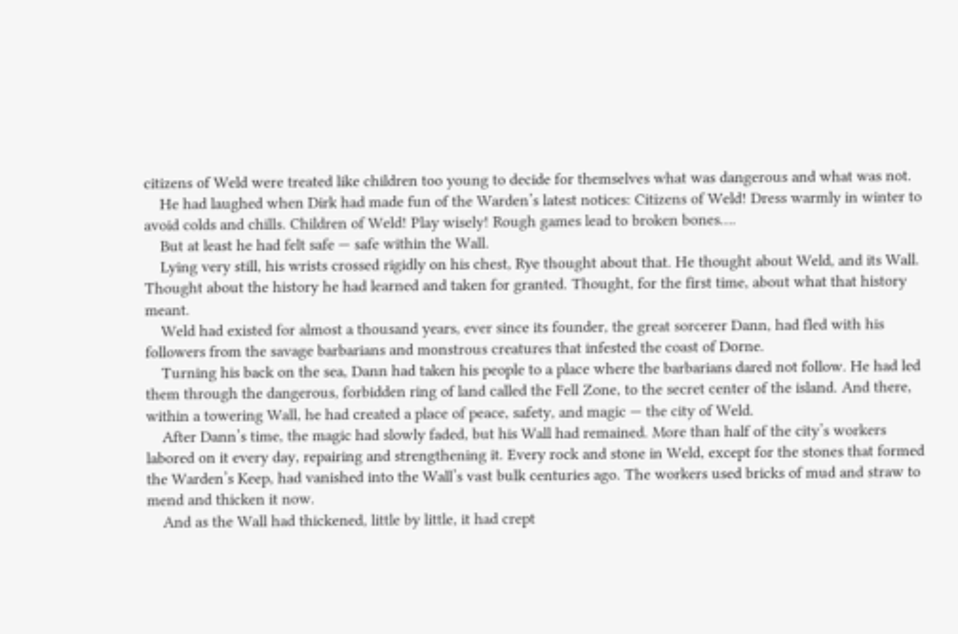citizens of Weld were treated like children too young to decide for themselves what was dangerous and what was not.
    He had laughed when Dirk had made fun of the Warden’s latest notices: Citizens of Weld! Dress warmly in winter to avoid colds and chills. Children of Weld! Play wisely! Rough games lead to broken bones….
    But at least he had felt safe — safe within the Wall.
    Lying very still, his wrists crossed rigidly on his chest, Rye thought about that. He thought about Weld, and its Wall. Thought about the history he had learned and taken for granted. Thought, for the first time, about what that history meant.
    Weld had existed for almost a thousand years, ever since its founder, the great sorcerer Dann, had fled with his followers from the savage barbarians and monstrous creatures that infested the coast of Dorne.
    Turning his back on the sea, Dann had taken his people to a place where the barbarians dared not follow. He had led them through the dangerous, forbidden ring of land called the Fell Zone, to the secret center of the island. And there, within a towering Wall, he had created a place of peace, safety, and magic — the city of Weld.
    After Dann’s time, the magic had slowly faded, but his Wall had remained. More than half of the city’s workers labored on it every day, repairing and strengthening it. Every rock and stone in Weld, except for the stones that formed the Warden’s Keep, had vanished into the Wall’s vast bulk centuries ago. The workers used bricks of mud and straw to mend and thicken it now.
    And as the Wall had thickened, little by little, it had crept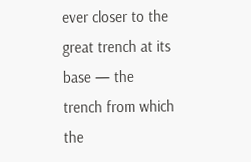ever closer to the great trench at its base — the trench from which the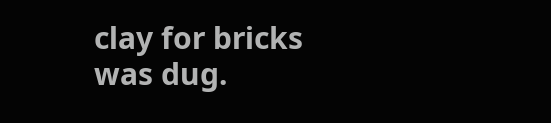clay for bricks was dug.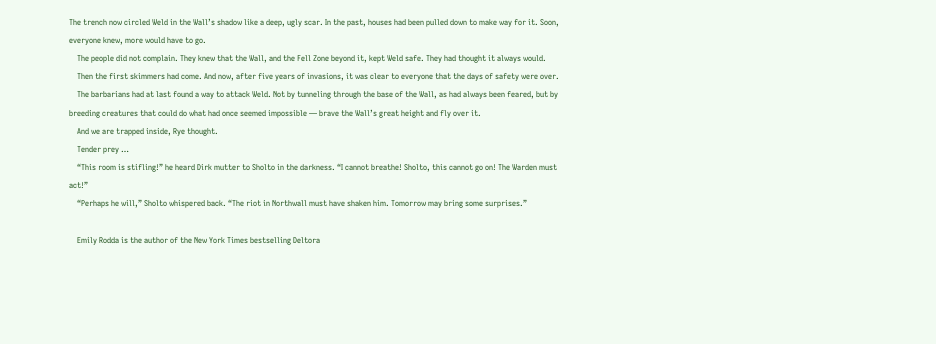The trench now circled Weld in the Wall’s shadow like a deep, ugly scar. In the past, houses had been pulled down to make way for it. Soon, everyone knew, more would have to go.
    The people did not complain. They knew that the Wall, and the Fell Zone beyond it, kept Weld safe. They had thought it always would.
    Then the first skimmers had come. And now, after five years of invasions, it was clear to everyone that the days of safety were over.
    The barbarians had at last found a way to attack Weld. Not by tunneling through the base of the Wall, as had always been feared, but by breeding creatures that could do what had once seemed impossible — brave the Wall’s great height and fly over it.
    And we are trapped inside, Rye thought.
    Tender prey …
    “This room is stifling!” he heard Dirk mutter to Sholto in the darkness. “I cannot breathe! Sholto, this cannot go on! The Warden must act!”
    “Perhaps he will,” Sholto whispered back. “The riot in Northwall must have shaken him. Tomorrow may bring some surprises.”

    Emily Rodda is the author of the New York Times bestselling Deltora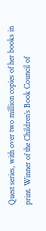Quest series, with over two million copies of her books in print. Winner of the Children’s Book Council of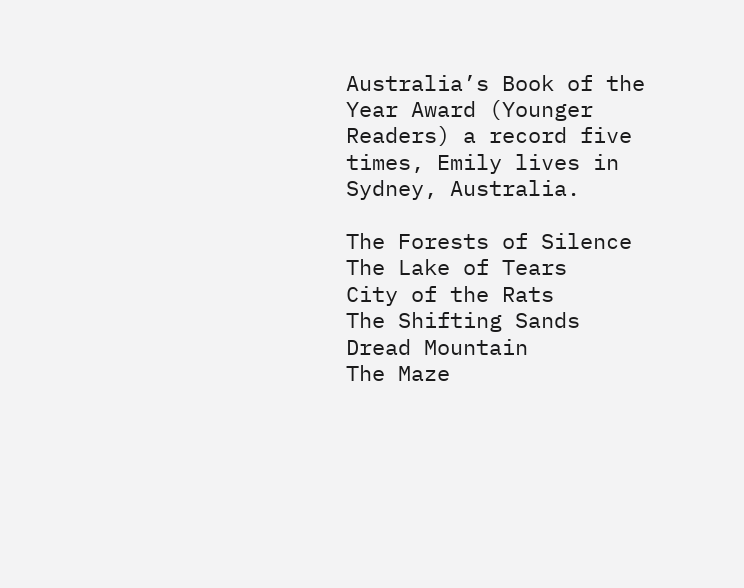Australia’s Book of the Year Award (Younger Readers) a record five times, Emily lives in Sydney, Australia.

The Forests of Silence
The Lake of Tears
City of the Rats
The Shifting Sands
Dread Mountain
The Maze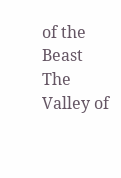of the Beast
The Valley of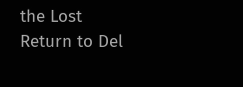the Lost
Return to Del